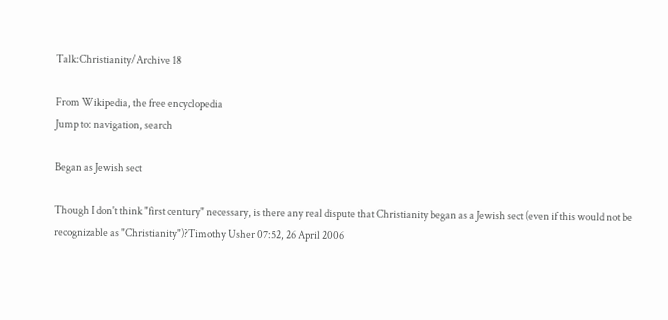Talk:Christianity/Archive 18

From Wikipedia, the free encyclopedia
Jump to: navigation, search

Began as Jewish sect

Though I don't think "first century" necessary, is there any real dispute that Christianity began as a Jewish sect (even if this would not be recognizable as "Christianity")?Timothy Usher 07:52, 26 April 2006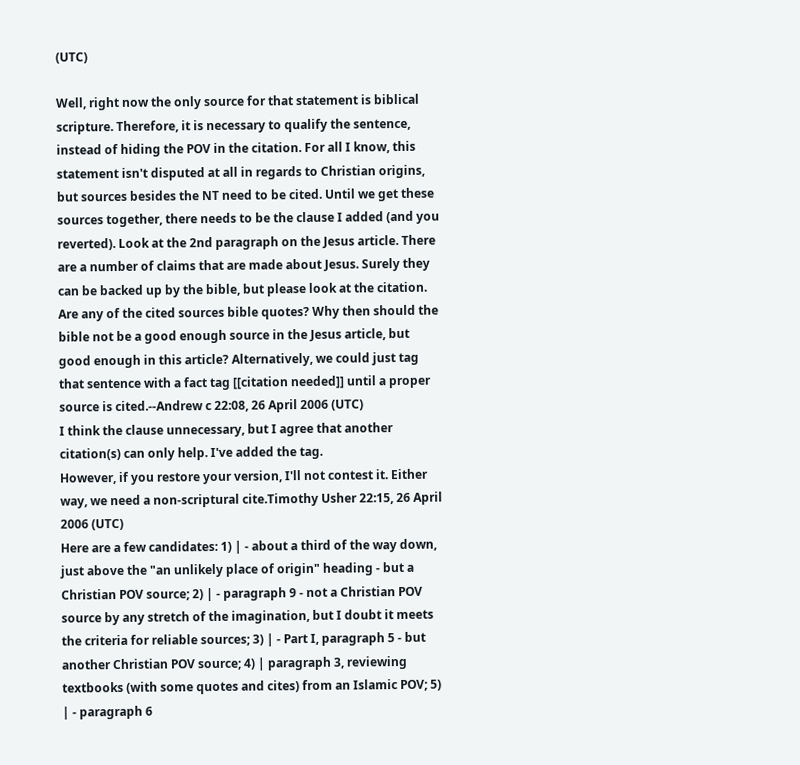(UTC)

Well, right now the only source for that statement is biblical scripture. Therefore, it is necessary to qualify the sentence, instead of hiding the POV in the citation. For all I know, this statement isn't disputed at all in regards to Christian origins, but sources besides the NT need to be cited. Until we get these sources together, there needs to be the clause I added (and you reverted). Look at the 2nd paragraph on the Jesus article. There are a number of claims that are made about Jesus. Surely they can be backed up by the bible, but please look at the citation. Are any of the cited sources bible quotes? Why then should the bible not be a good enough source in the Jesus article, but good enough in this article? Alternatively, we could just tag that sentence with a fact tag [[citation needed]] until a proper source is cited.--Andrew c 22:08, 26 April 2006 (UTC)
I think the clause unnecessary, but I agree that another citation(s) can only help. I've added the tag.
However, if you restore your version, I'll not contest it. Either way, we need a non-scriptural cite.Timothy Usher 22:15, 26 April 2006 (UTC)
Here are a few candidates: 1) | - about a third of the way down, just above the "an unlikely place of origin" heading - but a Christian POV source; 2) | - paragraph 9 - not a Christian POV source by any stretch of the imagination, but I doubt it meets the criteria for reliable sources; 3) | - Part I, paragraph 5 - but another Christian POV source; 4) | paragraph 3, reviewing textbooks (with some quotes and cites) from an Islamic POV; 5) | - paragraph 6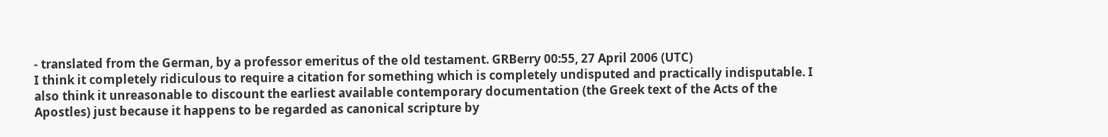- translated from the German, by a professor emeritus of the old testament. GRBerry 00:55, 27 April 2006 (UTC)
I think it completely ridiculous to require a citation for something which is completely undisputed and practically indisputable. I also think it unreasonable to discount the earliest available contemporary documentation (the Greek text of the Acts of the Apostles) just because it happens to be regarded as canonical scripture by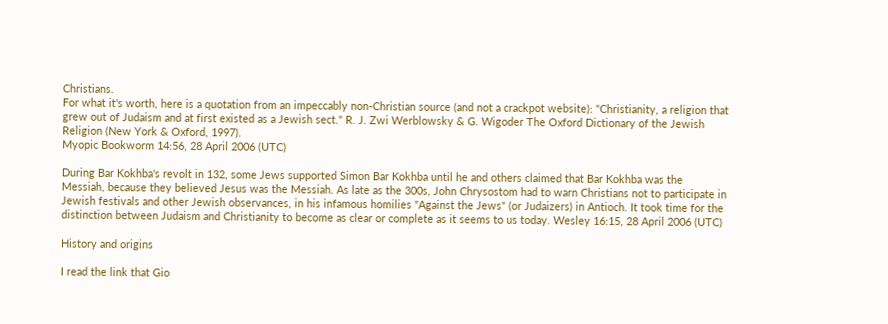Christians.
For what it's worth, here is a quotation from an impeccably non-Christian source (and not a crackpot website): "Christianity, a religion that grew out of Judaism and at first existed as a Jewish sect." R. J. Zwi Werblowsky & G. Wigoder The Oxford Dictionary of the Jewish Religion (New York & Oxford, 1997).
Myopic Bookworm 14:56, 28 April 2006 (UTC)

During Bar Kokhba's revolt in 132, some Jews supported Simon Bar Kokhba until he and others claimed that Bar Kokhba was the Messiah, because they believed Jesus was the Messiah. As late as the 300s, John Chrysostom had to warn Christians not to participate in Jewish festivals and other Jewish observances, in his infamous homilies "Against the Jews" (or Judaizers) in Antioch. It took time for the distinction between Judaism and Christianity to become as clear or complete as it seems to us today. Wesley 16:15, 28 April 2006 (UTC)

History and origins

I read the link that Gio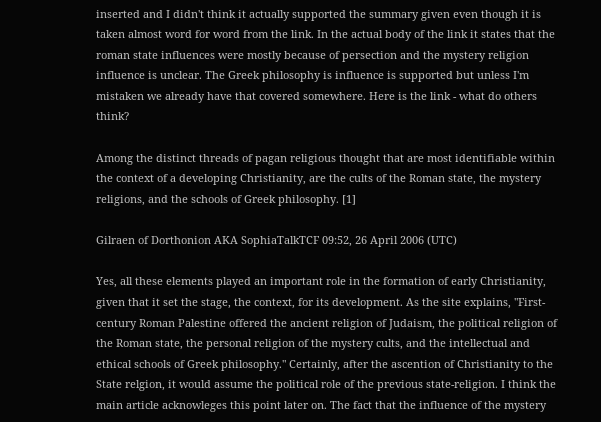inserted and I didn't think it actually supported the summary given even though it is taken almost word for word from the link. In the actual body of the link it states that the roman state influences were mostly because of persection and the mystery religion influence is unclear. The Greek philosophy is influence is supported but unless I'm mistaken we already have that covered somewhere. Here is the link - what do others think?

Among the distinct threads of pagan religious thought that are most identifiable within the context of a developing Christianity, are the cults of the Roman state, the mystery religions, and the schools of Greek philosophy. [1]

Gilraen of Dorthonion AKA SophiaTalkTCF 09:52, 26 April 2006 (UTC)

Yes, all these elements played an important role in the formation of early Christianity, given that it set the stage, the context, for its development. As the site explains, "First-century Roman Palestine offered the ancient religion of Judaism, the political religion of the Roman state, the personal religion of the mystery cults, and the intellectual and ethical schools of Greek philosophy." Certainly, after the ascention of Christianity to the State relgion, it would assume the political role of the previous state-religion. I think the main article acknowleges this point later on. The fact that the influence of the mystery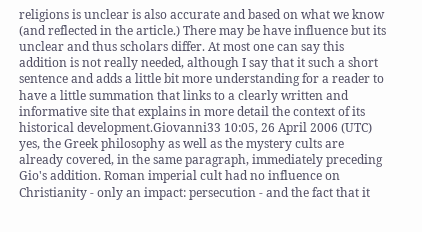religions is unclear is also accurate and based on what we know (and reflected in the article.) There may be have influence but its unclear and thus scholars differ. At most one can say this addition is not really needed, although I say that it such a short sentence and adds a little bit more understanding for a reader to have a little summation that links to a clearly written and informative site that explains in more detail the context of its historical development.Giovanni33 10:05, 26 April 2006 (UTC)
yes, the Greek philosophy as well as the mystery cults are already covered, in the same paragraph, immediately preceding Gio's addition. Roman imperial cult had no influence on Christianity - only an impact: persecution - and the fact that it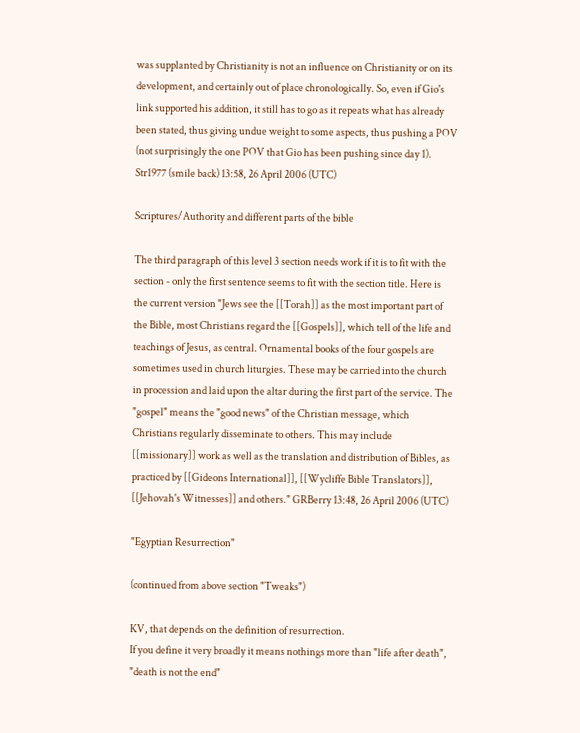was supplanted by Christianity is not an influence on Christianity or on its development, and certainly out of place chronologically. So, even if Gio's link supported his addition, it still has to go as it repeats what has already been stated, thus giving undue weight to some aspects, thus pushing a POV (not surprisingly the one POV that Gio has been pushing since day 1). Str1977 (smile back) 13:58, 26 April 2006 (UTC)

Scriptures/Authority and different parts of the bible

The third paragraph of this level 3 section needs work if it is to fit with the section - only the first sentence seems to fit with the section title. Here is the current version "Jews see the [[Torah]] as the most important part of the Bible, most Christians regard the [[Gospels]], which tell of the life and teachings of Jesus, as central. Ornamental books of the four gospels are sometimes used in church liturgies. These may be carried into the church in procession and laid upon the altar during the first part of the service. The "gospel" means the "good news" of the Christian message, which Christians regularly disseminate to others. This may include [[missionary]] work as well as the translation and distribution of Bibles, as practiced by [[Gideons International]], [[Wycliffe Bible Translators]], [[Jehovah's Witnesses]] and others." GRBerry 13:48, 26 April 2006 (UTC)

"Egyptian Resurrection"

(continued from above section "Tweaks")

KV, that depends on the definition of resurrection.
If you define it very broadly it means nothings more than "life after death", "death is not the end"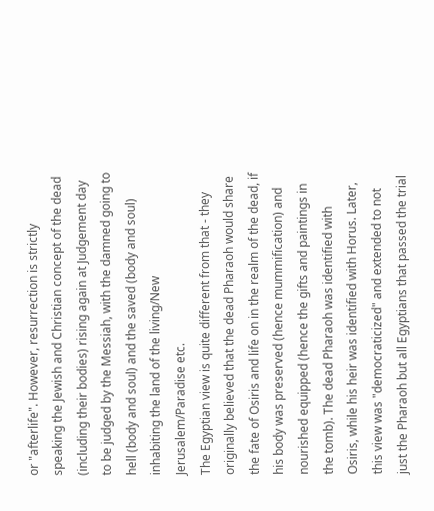or "afterlife". However, resurrection is strictly speaking the Jewish and Christian concept of the dead (including their bodies) rising again at Judgement day to be judged by the Messiah, with the damned going to hell (body and soul) and the saved (body and soul) inhabiting the land of the living/New Jerusalem/Paradise etc.
The Egyptian view is quite different from that - they originally believed that the dead Pharaoh would share the fate of Osiris and life on in the realm of the dead, if his body was preserved (hence mummification) and nourished equipped (hence the gifts and paintings in the tomb). The dead Pharaoh was identified with Osiris, while his heir was identified with Horus. Later, this view was "democraticized" and extended to not just the Pharaoh but all Egyptians that passed the trial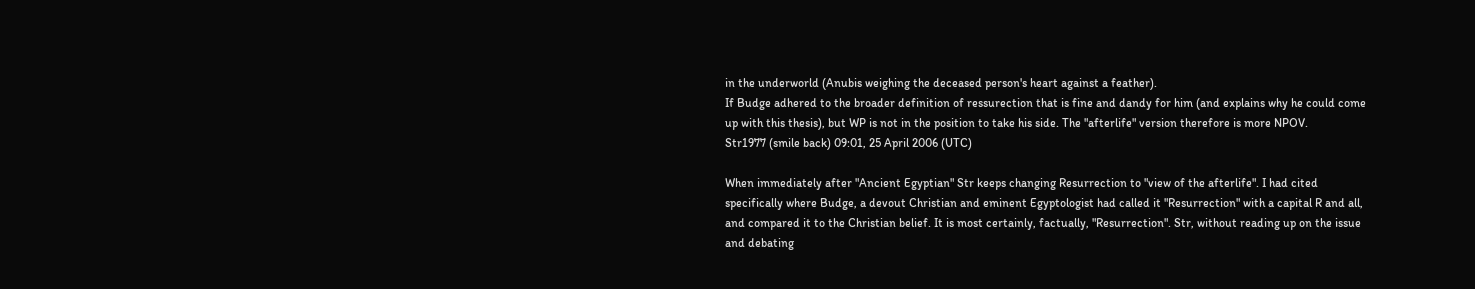in the underworld (Anubis weighing the deceased person's heart against a feather).
If Budge adhered to the broader definition of ressurection that is fine and dandy for him (and explains why he could come up with this thesis), but WP is not in the position to take his side. The "afterlife" version therefore is more NPOV.
Str1977 (smile back) 09:01, 25 April 2006 (UTC)

When immediately after "Ancient Egyptian" Str keeps changing Resurrection to "view of the afterlife". I had cited specifically where Budge, a devout Christian and eminent Egyptologist had called it "Resurrection" with a capital R and all, and compared it to the Christian belief. It is most certainly, factually, "Resurrection". Str, without reading up on the issue and debating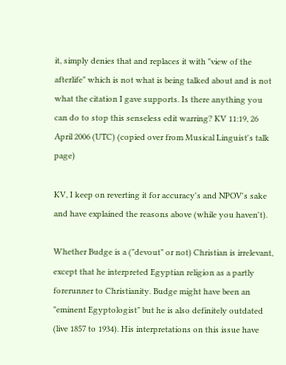it, simply denies that and replaces it with "view of the afterlife" which is not what is being talked about and is not what the citation I gave supports. Is there anything you can do to stop this senseless edit warring? KV 11:19, 26 April 2006 (UTC) (copied over from Musical Linguist's talk page)

KV, I keep on reverting it for accuracy's and NPOV's sake and have explained the reasons above (while you haven't).

Whether Budge is a ("devout" or not) Christian is irrelevant, except that he interpreted Egyptian religion as a partly forerunner to Christianity. Budge might have been an "eminent Egyptologist" but he is also definitely outdated (live 1857 to 1934). His interpretations on this issue have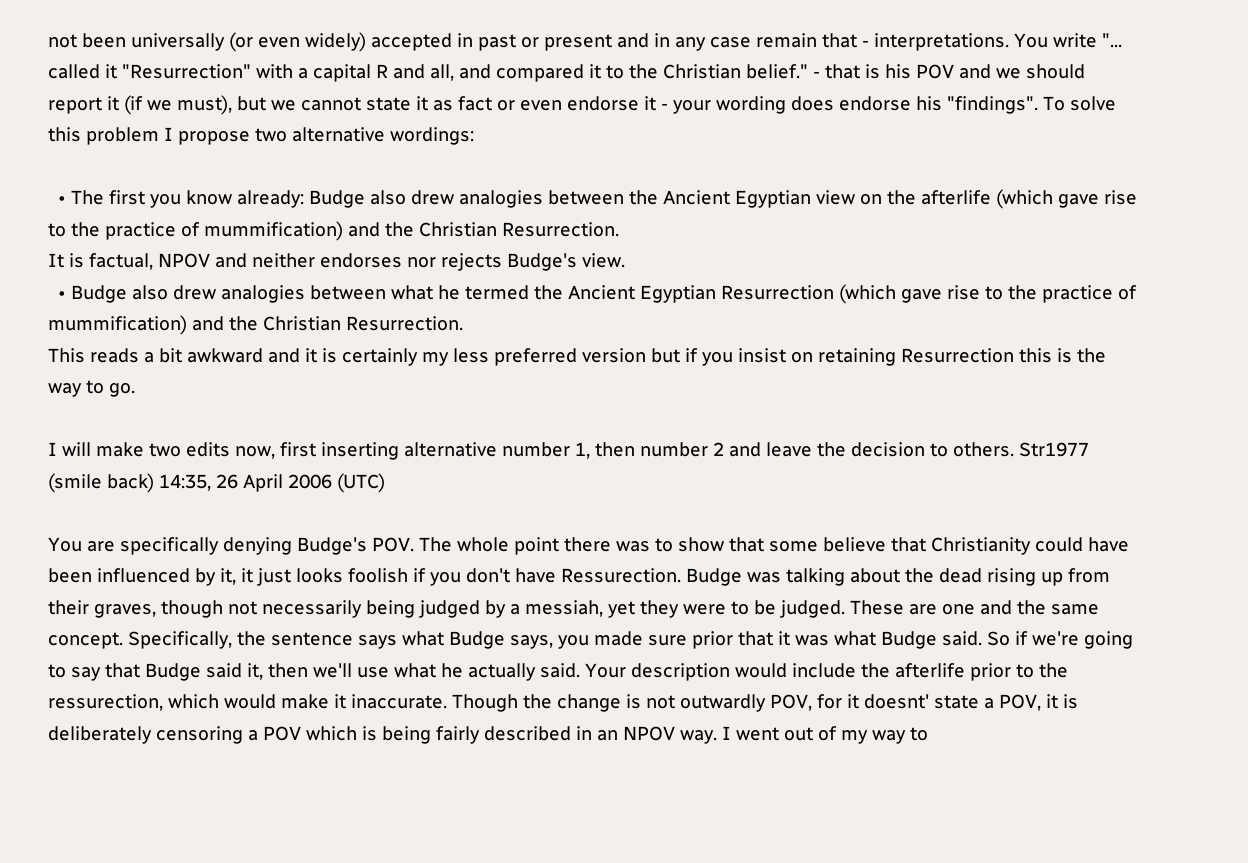not been universally (or even widely) accepted in past or present and in any case remain that - interpretations. You write "... called it "Resurrection" with a capital R and all, and compared it to the Christian belief." - that is his POV and we should report it (if we must), but we cannot state it as fact or even endorse it - your wording does endorse his "findings". To solve this problem I propose two alternative wordings:

  • The first you know already: Budge also drew analogies between the Ancient Egyptian view on the afterlife (which gave rise to the practice of mummification) and the Christian Resurrection.
It is factual, NPOV and neither endorses nor rejects Budge's view.
  • Budge also drew analogies between what he termed the Ancient Egyptian Resurrection (which gave rise to the practice of mummification) and the Christian Resurrection.
This reads a bit awkward and it is certainly my less preferred version but if you insist on retaining Resurrection this is the way to go.

I will make two edits now, first inserting alternative number 1, then number 2 and leave the decision to others. Str1977 (smile back) 14:35, 26 April 2006 (UTC)

You are specifically denying Budge's POV. The whole point there was to show that some believe that Christianity could have been influenced by it, it just looks foolish if you don't have Ressurection. Budge was talking about the dead rising up from their graves, though not necessarily being judged by a messiah, yet they were to be judged. These are one and the same concept. Specifically, the sentence says what Budge says, you made sure prior that it was what Budge said. So if we're going to say that Budge said it, then we'll use what he actually said. Your description would include the afterlife prior to the ressurection, which would make it inaccurate. Though the change is not outwardly POV, for it doesnt' state a POV, it is deliberately censoring a POV which is being fairly described in an NPOV way. I went out of my way to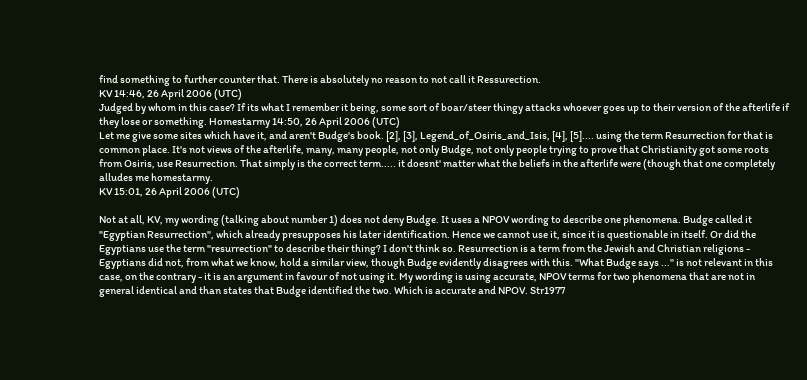find something to further counter that. There is absolutely no reason to not call it Ressurection.
KV 14:46, 26 April 2006 (UTC)
Judged by whom in this case? If its what I remember it being, some sort of boar/steer thingy attacks whoever goes up to their version of the afterlife if they lose or something. Homestarmy 14:50, 26 April 2006 (UTC)
Let me give some sites which have it, and aren't Budge's book. [2], [3], Legend_of_Osiris_and_Isis, [4], [5].... using the term Resurrection for that is common place. It's not views of the afterlife, many, many people, not only Budge, not only people trying to prove that Christianity got some roots from Osiris, use Resurrection. That simply is the correct term..... it doesnt' matter what the beliefs in the afterlife were (though that one completely alludes me homestarmy.
KV 15:01, 26 April 2006 (UTC)

Not at all, KV, my wording (talking about number 1) does not deny Budge. It uses a NPOV wording to describe one phenomena. Budge called it "Egyptian Resurrection", which already presupposes his later identification. Hence we cannot use it, since it is questionable in itself. Or did the Egyptians use the term "resurrection" to describe their thing? I don't think so. Resurrection is a term from the Jewish and Christian religions - Egyptians did not, from what we know, hold a similar view, though Budge evidently disagrees with this. "What Budge says ..." is not relevant in this case, on the contrary - it is an argument in favour of not using it. My wording is using accurate, NPOV terms for two phenomena that are not in general identical and than states that Budge identified the two. Which is accurate and NPOV. Str1977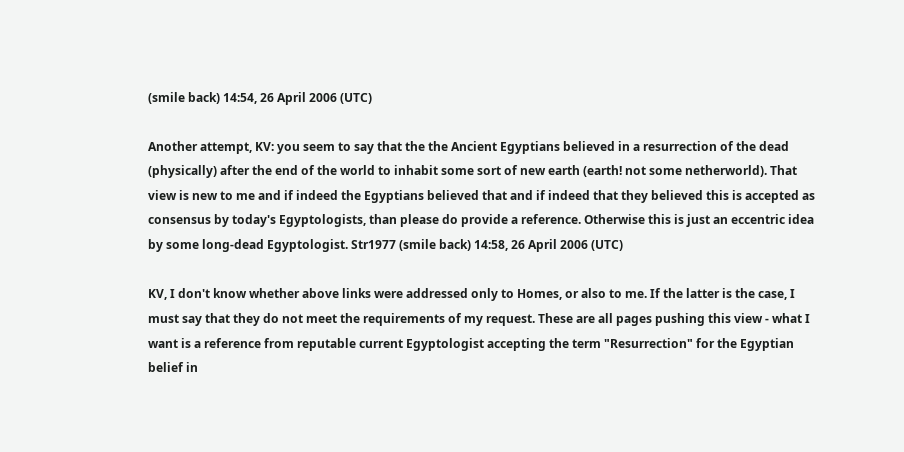(smile back) 14:54, 26 April 2006 (UTC)

Another attempt, KV: you seem to say that the the Ancient Egyptians believed in a resurrection of the dead (physically) after the end of the world to inhabit some sort of new earth (earth! not some netherworld). That view is new to me and if indeed the Egyptians believed that and if indeed that they believed this is accepted as consensus by today's Egyptologists, than please do provide a reference. Otherwise this is just an eccentric idea by some long-dead Egyptologist. Str1977 (smile back) 14:58, 26 April 2006 (UTC)

KV, I don't know whether above links were addressed only to Homes, or also to me. If the latter is the case, I must say that they do not meet the requirements of my request. These are all pages pushing this view - what I want is a reference from reputable current Egyptologist accepting the term "Resurrection" for the Egyptian belief in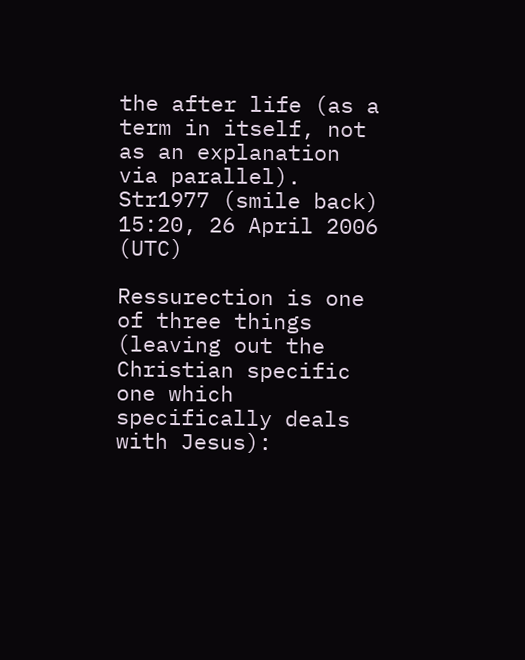the after life (as a term in itself, not as an explanation via parallel). Str1977 (smile back) 15:20, 26 April 2006 (UTC)

Ressurection is one of three things (leaving out the Christian specific one which specifically deals with Jesus):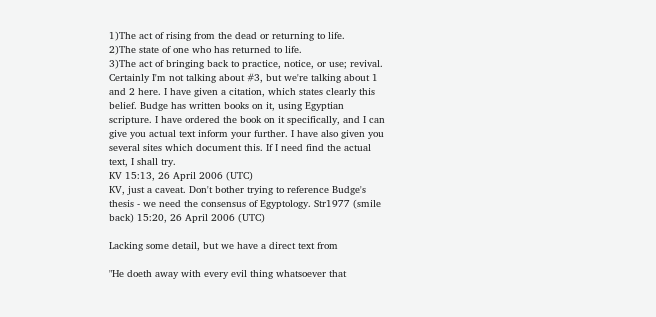1)The act of rising from the dead or returning to life.
2)The state of one who has returned to life.
3)The act of bringing back to practice, notice, or use; revival.
Certainly I'm not talking about #3, but we're talking about 1 and 2 here. I have given a citation, which states clearly this belief. Budge has written books on it, using Egyptian scripture. I have ordered the book on it specifically, and I can give you actual text inform your further. I have also given you several sites which document this. If I need find the actual text, I shall try.
KV 15:13, 26 April 2006 (UTC)
KV, just a caveat. Don't bother trying to reference Budge's thesis - we need the consensus of Egyptology. Str1977 (smile back) 15:20, 26 April 2006 (UTC)

Lacking some detail, but we have a direct text from

"He doeth away with every evil thing whatsoever that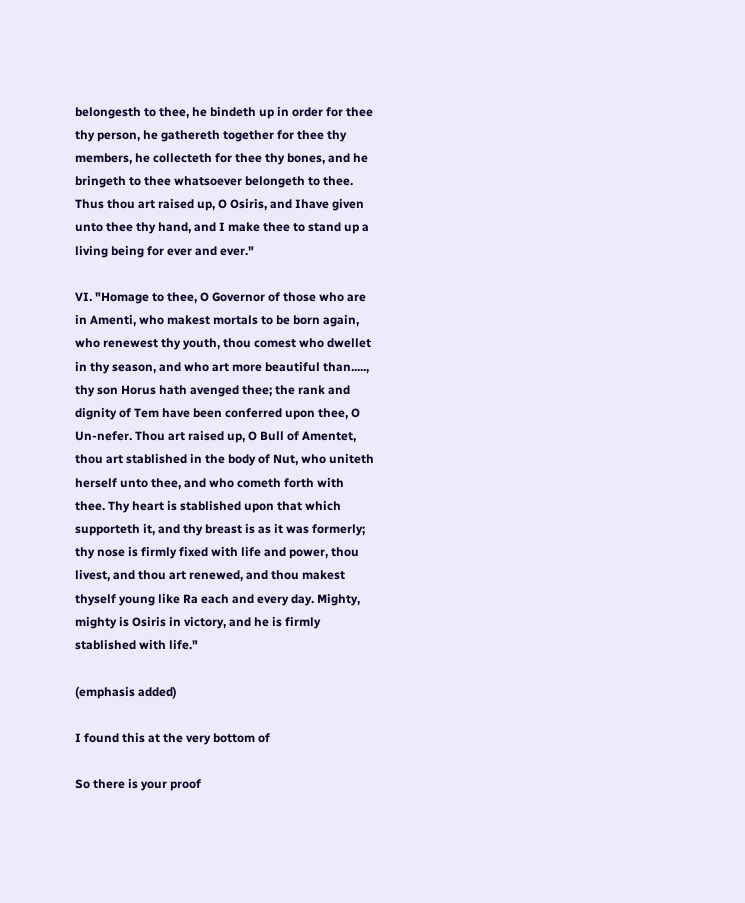belongesth to thee, he bindeth up in order for thee thy person, he gathereth together for thee thy members, he collecteth for thee thy bones, and he bringeth to thee whatsoever belongeth to thee. Thus thou art raised up, O Osiris, and Ihave given unto thee thy hand, and I make thee to stand up a living being for ever and ever."

VI. "Homage to thee, O Governor of those who are in Amenti, who makest mortals to be born again, who renewest thy youth, thou comest who dwellet in thy season, and who art more beautiful than....., thy son Horus hath avenged thee; the rank and dignity of Tem have been conferred upon thee, O Un-nefer. Thou art raised up, O Bull of Amentet, thou art stablished in the body of Nut, who uniteth herself unto thee, and who cometh forth with thee. Thy heart is stablished upon that which supporteth it, and thy breast is as it was formerly; thy nose is firmly fixed with life and power, thou livest, and thou art renewed, and thou makest thyself young like Ra each and every day. Mighty, mighty is Osiris in victory, and he is firmly stablished with life."

(emphasis added)

I found this at the very bottom of

So there is your proof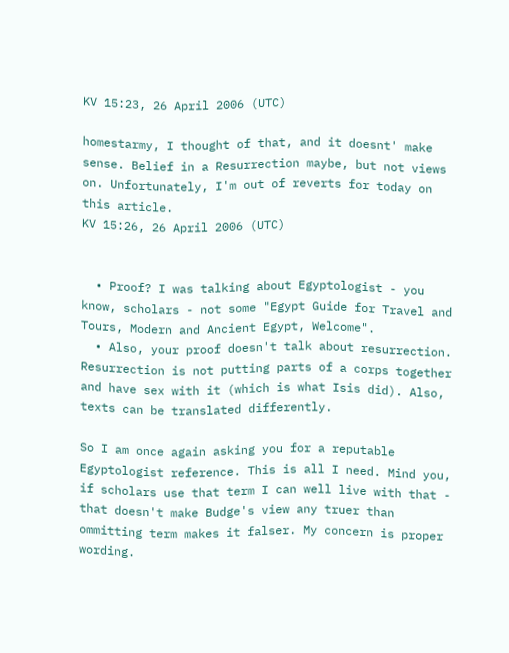KV 15:23, 26 April 2006 (UTC)

homestarmy, I thought of that, and it doesnt' make sense. Belief in a Resurrection maybe, but not views on. Unfortunately, I'm out of reverts for today on this article.
KV 15:26, 26 April 2006 (UTC)


  • Proof? I was talking about Egyptologist - you know, scholars - not some "Egypt Guide for Travel and Tours, Modern and Ancient Egypt, Welcome".
  • Also, your proof doesn't talk about resurrection. Resurrection is not putting parts of a corps together and have sex with it (which is what Isis did). Also, texts can be translated differently.

So I am once again asking you for a reputable Egyptologist reference. This is all I need. Mind you, if scholars use that term I can well live with that - that doesn't make Budge's view any truer than ommitting term makes it falser. My concern is proper wording.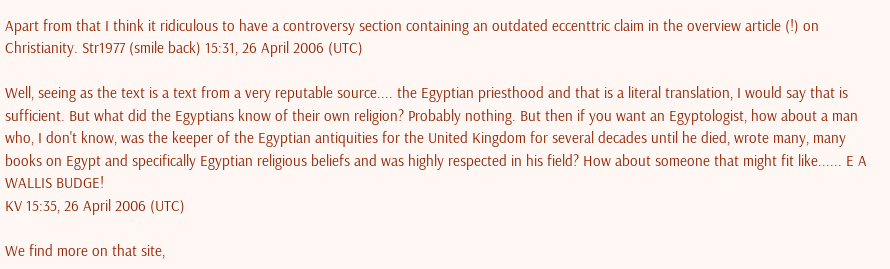Apart from that I think it ridiculous to have a controversy section containing an outdated eccenttric claim in the overview article (!) on Christianity. Str1977 (smile back) 15:31, 26 April 2006 (UTC)

Well, seeing as the text is a text from a very reputable source.... the Egyptian priesthood and that is a literal translation, I would say that is sufficient. But what did the Egyptians know of their own religion? Probably nothing. But then if you want an Egyptologist, how about a man who, I don't know, was the keeper of the Egyptian antiquities for the United Kingdom for several decades until he died, wrote many, many books on Egypt and specifically Egyptian religious beliefs and was highly respected in his field? How about someone that might fit like...... E A WALLIS BUDGE!
KV 15:35, 26 April 2006 (UTC)

We find more on that site,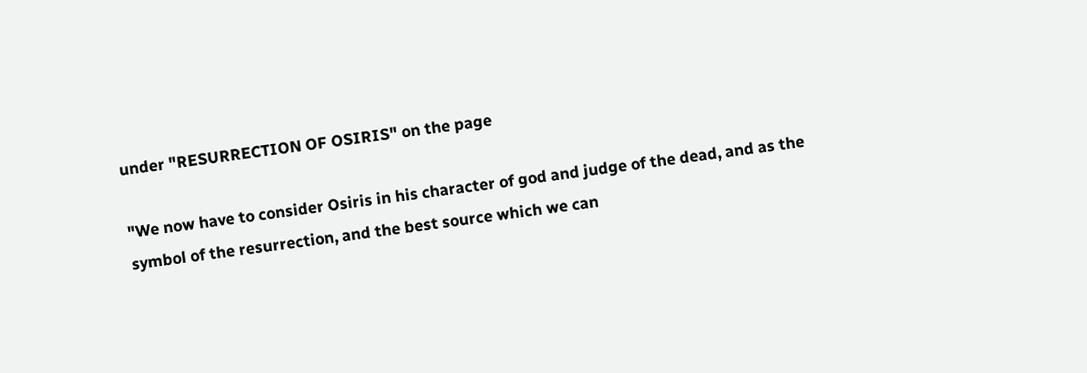under "RESURRECTION OF OSIRIS" on the page

"We now have to consider Osiris in his character of god and judge of the dead, and as the symbol of the resurrection, and the best source which we can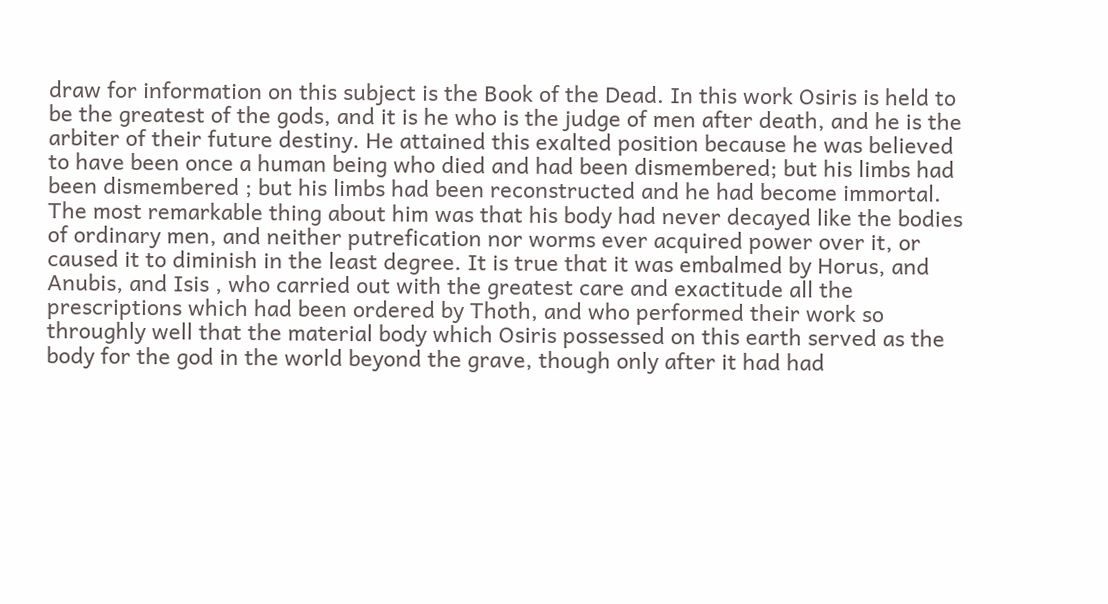draw for information on this subject is the Book of the Dead. In this work Osiris is held to be the greatest of the gods, and it is he who is the judge of men after death, and he is the arbiter of their future destiny. He attained this exalted position because he was believed to have been once a human being who died and had been dismembered; but his limbs had been dismembered ; but his limbs had been reconstructed and he had become immortal. The most remarkable thing about him was that his body had never decayed like the bodies of ordinary men, and neither putrefication nor worms ever acquired power over it, or caused it to diminish in the least degree. It is true that it was embalmed by Horus, and Anubis, and Isis , who carried out with the greatest care and exactitude all the prescriptions which had been ordered by Thoth, and who performed their work so throughly well that the material body which Osiris possessed on this earth served as the body for the god in the world beyond the grave, though only after it had had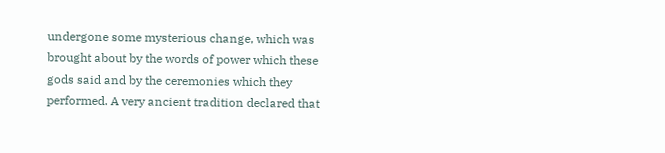undergone some mysterious change, which was brought about by the words of power which these gods said and by the ceremonies which they performed. A very ancient tradition declared that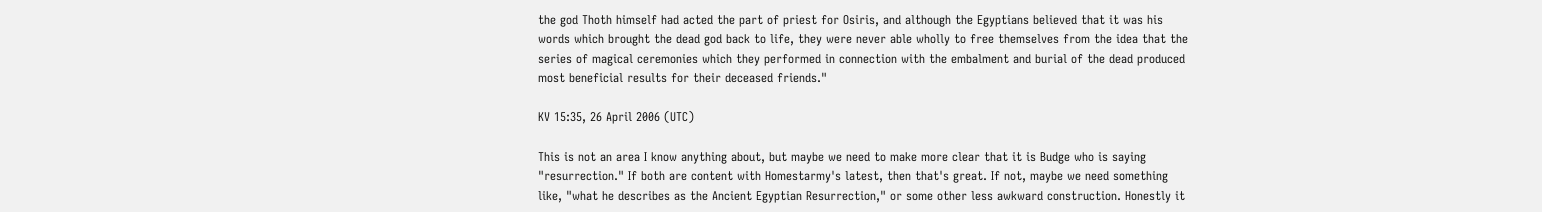the god Thoth himself had acted the part of priest for Osiris, and although the Egyptians believed that it was his words which brought the dead god back to life, they were never able wholly to free themselves from the idea that the series of magical ceremonies which they performed in connection with the embalment and burial of the dead produced most beneficial results for their deceased friends."

KV 15:35, 26 April 2006 (UTC)

This is not an area I know anything about, but maybe we need to make more clear that it is Budge who is saying "resurrection." If both are content with Homestarmy's latest, then that's great. If not, maybe we need something like, "what he describes as the Ancient Egyptian Resurrection," or some other less awkward construction. Honestly it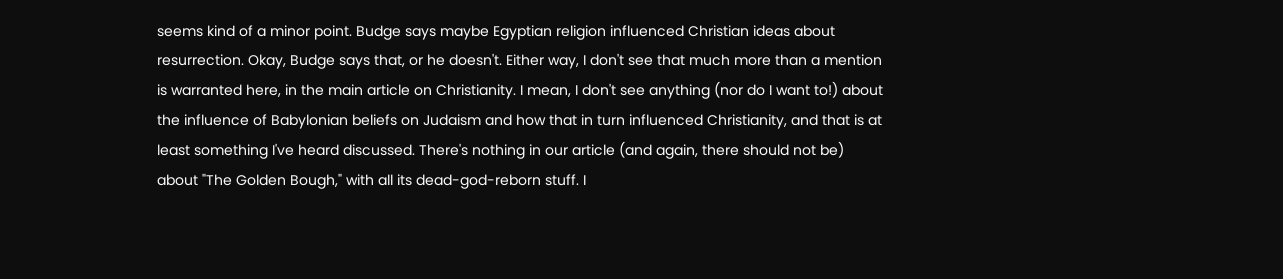seems kind of a minor point. Budge says maybe Egyptian religion influenced Christian ideas about resurrection. Okay, Budge says that, or he doesn't. Either way, I don't see that much more than a mention is warranted here, in the main article on Christianity. I mean, I don't see anything (nor do I want to!) about the influence of Babylonian beliefs on Judaism and how that in turn influenced Christianity, and that is at least something I've heard discussed. There's nothing in our article (and again, there should not be) about "The Golden Bough," with all its dead-god-reborn stuff. I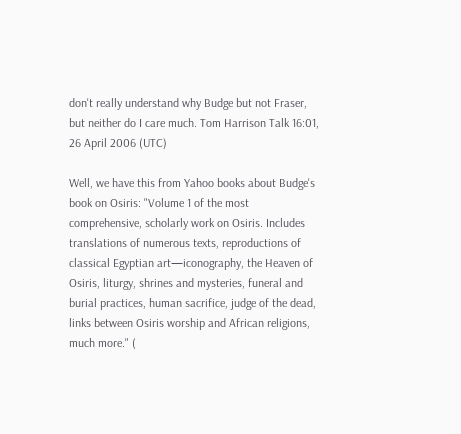don't really understand why Budge but not Fraser, but neither do I care much. Tom Harrison Talk 16:01, 26 April 2006 (UTC)

Well, we have this from Yahoo books about Budge's book on Osiris: "Volume 1 of the most comprehensive, scholarly work on Osiris. Includes translations of numerous texts, reproductions of classical Egyptian art—iconography, the Heaven of Osiris, liturgy, shrines and mysteries, funeral and burial practices, human sacrifice, judge of the dead, links between Osiris worship and African religions, much more." (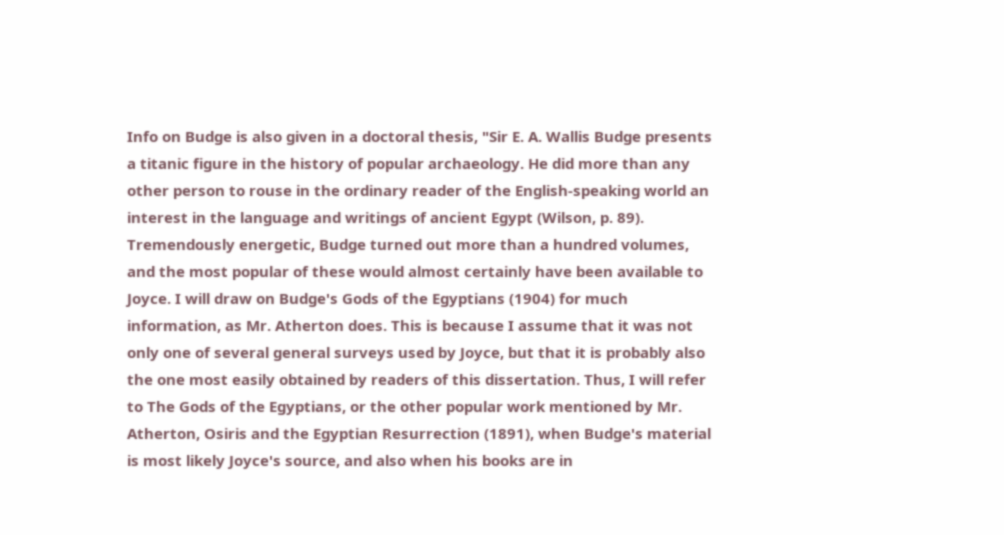Info on Budge is also given in a doctoral thesis, "Sir E. A. Wallis Budge presents a titanic figure in the history of popular archaeology. He did more than any other person to rouse in the ordinary reader of the English-speaking world an interest in the language and writings of ancient Egypt (Wilson, p. 89). Tremendously energetic, Budge turned out more than a hundred volumes, and the most popular of these would almost certainly have been available to Joyce. I will draw on Budge's Gods of the Egyptians (1904) for much information, as Mr. Atherton does. This is because I assume that it was not only one of several general surveys used by Joyce, but that it is probably also the one most easily obtained by readers of this dissertation. Thus, I will refer to The Gods of the Egyptians, or the other popular work mentioned by Mr. Atherton, Osiris and the Egyptian Resurrection (1891), when Budge's material is most likely Joyce's source, and also when his books are in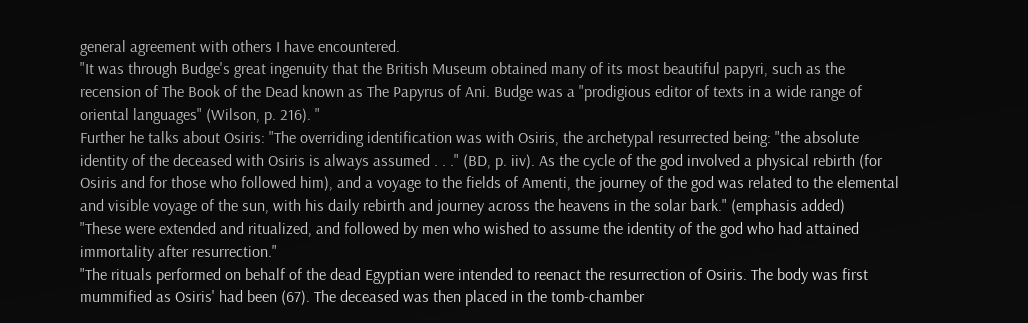general agreement with others I have encountered.
"It was through Budge's great ingenuity that the British Museum obtained many of its most beautiful papyri, such as the recension of The Book of the Dead known as The Papyrus of Ani. Budge was a "prodigious editor of texts in a wide range of oriental languages" (Wilson, p. 216). "
Further he talks about Osiris: "The overriding identification was with Osiris, the archetypal resurrected being: "the absolute identity of the deceased with Osiris is always assumed . . ." (BD, p. iiv). As the cycle of the god involved a physical rebirth (for Osiris and for those who followed him), and a voyage to the fields of Amenti, the journey of the god was related to the elemental and visible voyage of the sun, with his daily rebirth and journey across the heavens in the solar bark." (emphasis added)
"These were extended and ritualized, and followed by men who wished to assume the identity of the god who had attained immortality after resurrection."
"The rituals performed on behalf of the dead Egyptian were intended to reenact the resurrection of Osiris. The body was first mummified as Osiris' had been (67). The deceased was then placed in the tomb-chamber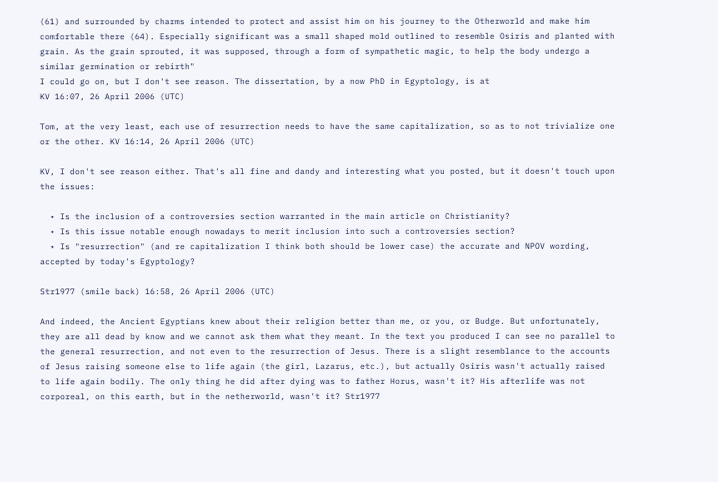(61) and surrounded by charms intended to protect and assist him on his journey to the Otherworld and make him comfortable there (64). Especially significant was a small shaped mold outlined to resemble Osiris and planted with grain. As the grain sprouted, it was supposed, through a form of sympathetic magic, to help the body undergo a similar germination or rebirth"
I could go on, but I don't see reason. The dissertation, by a now PhD in Egyptology, is at
KV 16:07, 26 April 2006 (UTC)

Tom, at the very least, each use of resurrection needs to have the same capitalization, so as to not trivialize one or the other. KV 16:14, 26 April 2006 (UTC)

KV, I don't see reason either. That's all fine and dandy and interesting what you posted, but it doesn't touch upon the issues:

  • Is the inclusion of a controversies section warranted in the main article on Christianity?
  • Is this issue notable enough nowadays to merit inclusion into such a controversies section?
  • Is "resurrection" (and re capitalization I think both should be lower case) the accurate and NPOV wording, accepted by today's Egyptology?

Str1977 (smile back) 16:58, 26 April 2006 (UTC)

And indeed, the Ancient Egyptians knew about their religion better than me, or you, or Budge. But unfortunately, they are all dead by know and we cannot ask them what they meant. In the text you produced I can see no parallel to the general resurrection, and not even to the resurrection of Jesus. There is a slight resemblance to the accounts of Jesus raising someone else to life again (the girl, Lazarus, etc.), but actually Osiris wasn't actually raised to life again bodily. The only thing he did after dying was to father Horus, wasn't it? His afterlife was not corporeal, on this earth, but in the netherworld, wasn't it? Str1977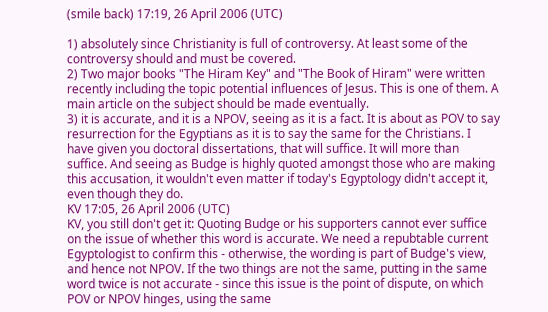(smile back) 17:19, 26 April 2006 (UTC)

1) absolutely since Christianity is full of controversy. At least some of the controversy should and must be covered.
2) Two major books "The Hiram Key" and "The Book of Hiram" were written recently including the topic potential influences of Jesus. This is one of them. A main article on the subject should be made eventually.
3) it is accurate, and it is a NPOV, seeing as it is a fact. It is about as POV to say resurrection for the Egyptians as it is to say the same for the Christians. I have given you doctoral dissertations, that will suffice. It will more than suffice. And seeing as Budge is highly quoted amongst those who are making this accusation, it wouldn't even matter if today's Egyptology didn't accept it, even though they do.
KV 17:05, 26 April 2006 (UTC)
KV, you still don't get it: Quoting Budge or his supporters cannot ever suffice on the issue of whether this word is accurate. We need a repubtable current Egyptologist to confirm this - otherwise, the wording is part of Budge's view, and hence not NPOV. If the two things are not the same, putting in the same word twice is not accurate - since this issue is the point of dispute, on which POV or NPOV hinges, using the same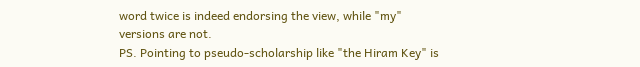word twice is indeed endorsing the view, while "my" versions are not.
PS. Pointing to pseudo-scholarship like "the Hiram Key" is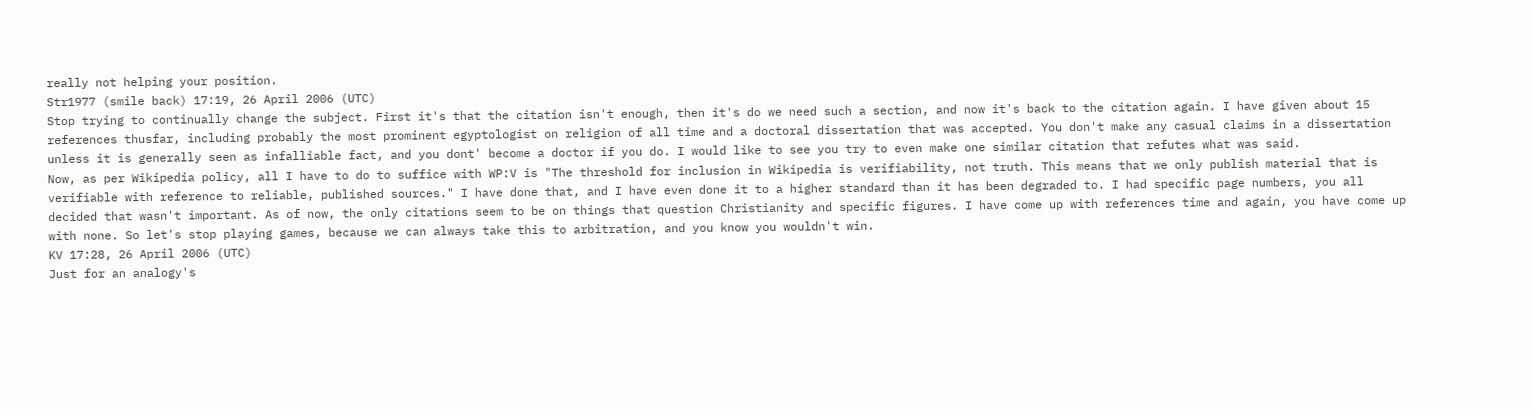really not helping your position.
Str1977 (smile back) 17:19, 26 April 2006 (UTC)
Stop trying to continually change the subject. First it's that the citation isn't enough, then it's do we need such a section, and now it's back to the citation again. I have given about 15 references thusfar, including probably the most prominent egyptologist on religion of all time and a doctoral dissertation that was accepted. You don't make any casual claims in a dissertation unless it is generally seen as infalliable fact, and you dont' become a doctor if you do. I would like to see you try to even make one similar citation that refutes what was said.
Now, as per Wikipedia policy, all I have to do to suffice with WP:V is "The threshold for inclusion in Wikipedia is verifiability, not truth. This means that we only publish material that is verifiable with reference to reliable, published sources." I have done that, and I have even done it to a higher standard than it has been degraded to. I had specific page numbers, you all decided that wasn't important. As of now, the only citations seem to be on things that question Christianity and specific figures. I have come up with references time and again, you have come up with none. So let's stop playing games, because we can always take this to arbitration, and you know you wouldn't win.
KV 17:28, 26 April 2006 (UTC)
Just for an analogy's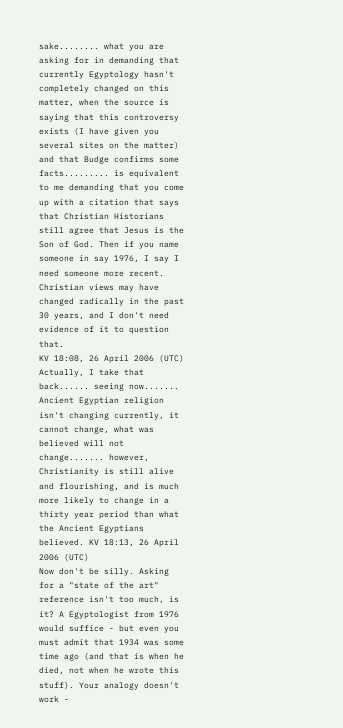sake........ what you are asking for in demanding that currently Egyptology hasn't completely changed on this matter, when the source is saying that this controversy exists (I have given you several sites on the matter) and that Budge confirms some facts......... is equivalent to me demanding that you come up with a citation that says that Christian Historians still agree that Jesus is the Son of God. Then if you name someone in say 1976, I say I need someone more recent. Christian views may have changed radically in the past 30 years, and I don't need evidence of it to question that.
KV 18:08, 26 April 2006 (UTC)
Actually, I take that back...... seeing now....... Ancient Egyptian religion isn't changing currently, it cannot change, what was believed will not change....... however, Christianity is still alive and flourishing, and is much more likely to change in a thirty year period than what the Ancient Egyptians believed. KV 18:13, 26 April 2006 (UTC)
Now don't be silly. Asking for a "state of the art" reference isn't too much, is it? A Egyptologist from 1976 would suffice - but even you must admit that 1934 was some time ago (and that is when he died, not when he wrote this stuff). Your analogy doesn't work -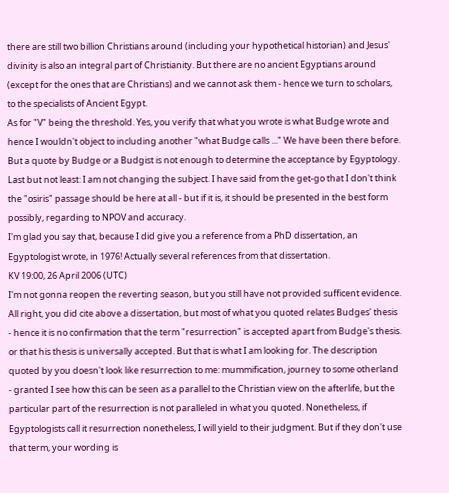there are still two billion Christians around (including your hypothetical historian) and Jesus' divinity is also an integral part of Christianity. But there are no ancient Egyptians around (except for the ones that are Christians) and we cannot ask them - hence we turn to scholars, to the specialists of Ancient Egypt.
As for "V" being the threshold. Yes, you verify that what you wrote is what Budge wrote and hence I wouldn't object to including another "what Budge calls ..." We have been there before. But a quote by Budge or a Budgist is not enough to determine the acceptance by Egyptology.
Last but not least: I am not changing the subject. I have said from the get-go that I don't think the "osiris" passage should be here at all - but if it is, it should be presented in the best form possibly, regarding to NPOV and accuracy.
I'm glad you say that, because I did give you a reference from a PhD dissertation, an Egyptologist wrote, in 1976! Actually several references from that dissertation.
KV 19:00, 26 April 2006 (UTC)
I'm not gonna reopen the reverting season, but you still have not provided sufficent evidence. All right, you did cite above a dissertation, but most of what you quoted relates Budges' thesis - hence it is no confirmation that the term "resurrection" is accepted apart from Budge's thesis. or that his thesis is universally accepted. But that is what I am looking for. The description quoted by you doesn't look like resurrection to me: mummification, journey to some otherland - granted I see how this can be seen as a parallel to the Christian view on the afterlife, but the particular part of the resurrection is not paralleled in what you quoted. Nonetheless, if Egyptologists call it resurrection nonetheless, I will yield to their judgment. But if they don't use that term, your wording is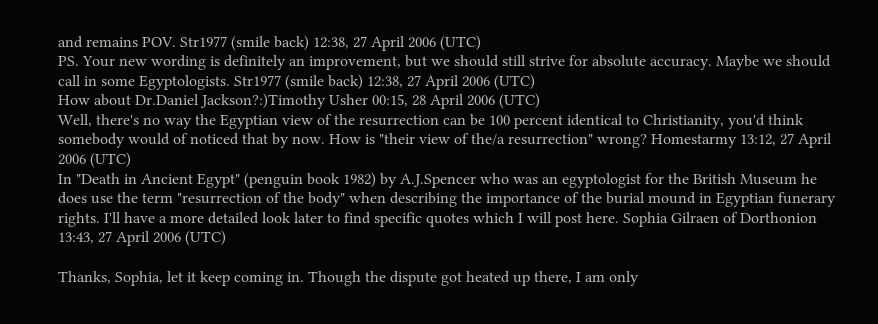and remains POV. Str1977 (smile back) 12:38, 27 April 2006 (UTC)
PS. Your new wording is definitely an improvement, but we should still strive for absolute accuracy. Maybe we should call in some Egyptologists. Str1977 (smile back) 12:38, 27 April 2006 (UTC)
How about Dr.Daniel Jackson?:)Timothy Usher 00:15, 28 April 2006 (UTC)
Well, there's no way the Egyptian view of the resurrection can be 100 percent identical to Christianity, you'd think somebody would of noticed that by now. How is "their view of the/a resurrection" wrong? Homestarmy 13:12, 27 April 2006 (UTC)
In "Death in Ancient Egypt" (penguin book 1982) by A.J.Spencer who was an egyptologist for the British Museum he does use the term "resurrection of the body" when describing the importance of the burial mound in Egyptian funerary rights. I'll have a more detailed look later to find specific quotes which I will post here. Sophia Gilraen of Dorthonion 13:43, 27 April 2006 (UTC)

Thanks, Sophia, let it keep coming in. Though the dispute got heated up there, I am only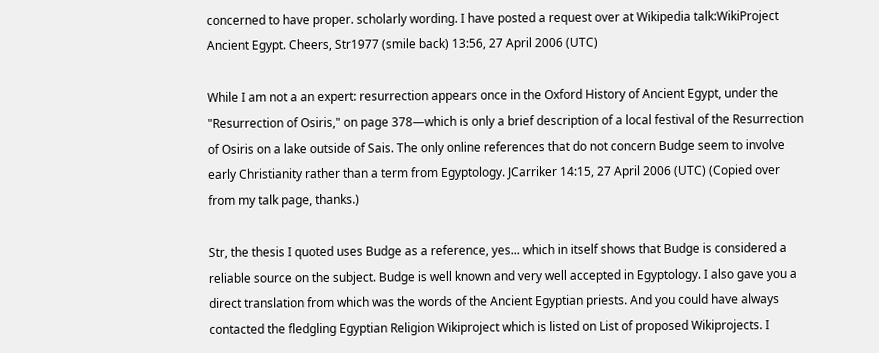concerned to have proper. scholarly wording. I have posted a request over at Wikipedia talk:WikiProject Ancient Egypt. Cheers, Str1977 (smile back) 13:56, 27 April 2006 (UTC)

While I am not a an expert: resurrection appears once in the Oxford History of Ancient Egypt, under the "Resurrection of Osiris," on page 378—which is only a brief description of a local festival of the Resurrection of Osiris on a lake outside of Sais. The only online references that do not concern Budge seem to involve early Christianity rather than a term from Egyptology. JCarriker 14:15, 27 April 2006 (UTC) (Copied over from my talk page, thanks.)

Str, the thesis I quoted uses Budge as a reference, yes... which in itself shows that Budge is considered a reliable source on the subject. Budge is well known and very well accepted in Egyptology. I also gave you a direct translation from which was the words of the Ancient Egyptian priests. And you could have always contacted the fledgling Egyptian Religion Wikiproject which is listed on List of proposed Wikiprojects. I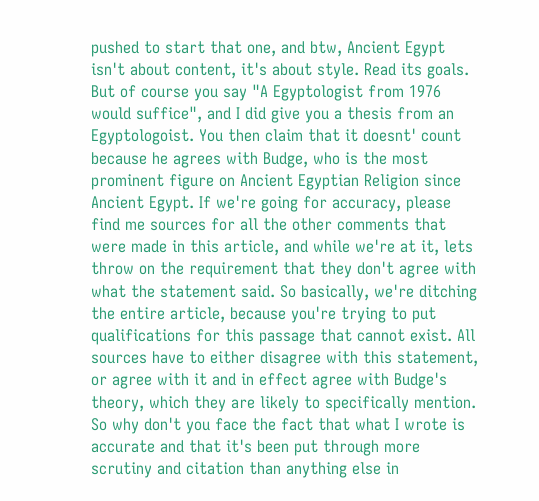pushed to start that one, and btw, Ancient Egypt isn't about content, it's about style. Read its goals. But of course you say "A Egyptologist from 1976 would suffice", and I did give you a thesis from an Egyptologoist. You then claim that it doesnt' count because he agrees with Budge, who is the most prominent figure on Ancient Egyptian Religion since Ancient Egypt. If we're going for accuracy, please find me sources for all the other comments that were made in this article, and while we're at it, lets throw on the requirement that they don't agree with what the statement said. So basically, we're ditching the entire article, because you're trying to put qualifications for this passage that cannot exist. All sources have to either disagree with this statement, or agree with it and in effect agree with Budge's theory, which they are likely to specifically mention. So why don't you face the fact that what I wrote is accurate and that it's been put through more scrutiny and citation than anything else in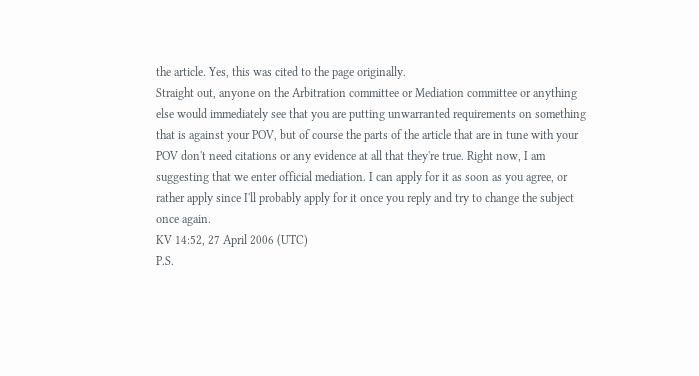the article. Yes, this was cited to the page originally.
Straight out, anyone on the Arbitration committee or Mediation committee or anything else would immediately see that you are putting unwarranted requirements on something that is against your POV, but of course the parts of the article that are in tune with your POV don't need citations or any evidence at all that they're true. Right now, I am suggesting that we enter official mediation. I can apply for it as soon as you agree, or rather apply since I'll probably apply for it once you reply and try to change the subject once again.
KV 14:52, 27 April 2006 (UTC)
P.S.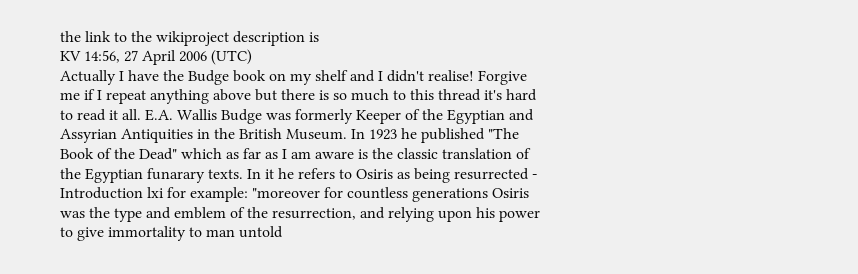the link to the wikiproject description is
KV 14:56, 27 April 2006 (UTC)
Actually I have the Budge book on my shelf and I didn't realise! Forgive me if I repeat anything above but there is so much to this thread it's hard to read it all. E.A. Wallis Budge was formerly Keeper of the Egyptian and Assyrian Antiquities in the British Museum. In 1923 he published "The Book of the Dead" which as far as I am aware is the classic translation of the Egyptian funarary texts. In it he refers to Osiris as being resurrected - Introduction lxi for example: "moreover for countless generations Osiris was the type and emblem of the resurrection, and relying upon his power to give immortality to man untold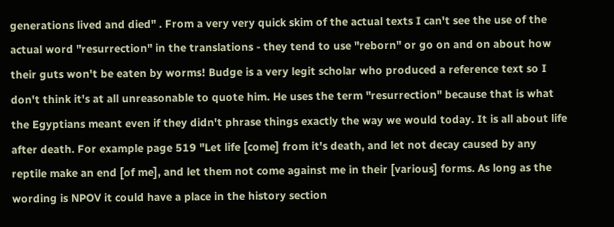generations lived and died" . From a very very quick skim of the actual texts I can't see the use of the actual word "resurrection" in the translations - they tend to use "reborn" or go on and on about how their guts won't be eaten by worms! Budge is a very legit scholar who produced a reference text so I don't think it's at all unreasonable to quote him. He uses the term "resurrection" because that is what the Egyptians meant even if they didn't phrase things exactly the way we would today. It is all about life after death. For example page 519 "Let life [come] from it's death, and let not decay caused by any reptile make an end [of me], and let them not come against me in their [various] forms. As long as the wording is NPOV it could have a place in the history section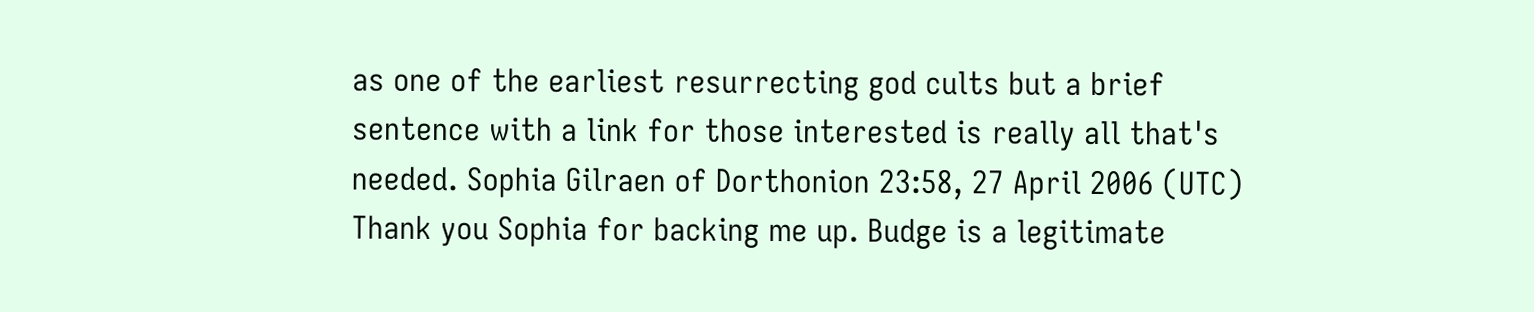as one of the earliest resurrecting god cults but a brief sentence with a link for those interested is really all that's needed. Sophia Gilraen of Dorthonion 23:58, 27 April 2006 (UTC)
Thank you Sophia for backing me up. Budge is a legitimate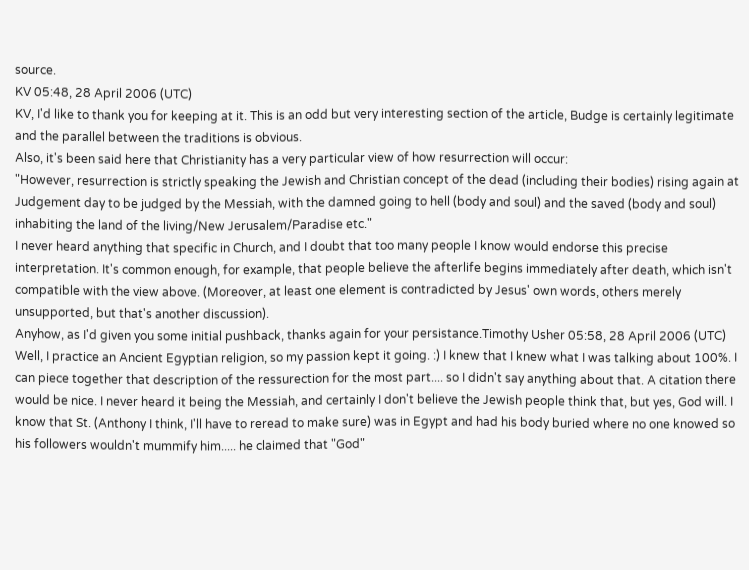source.
KV 05:48, 28 April 2006 (UTC)
KV, I'd like to thank you for keeping at it. This is an odd but very interesting section of the article, Budge is certainly legitimate and the parallel between the traditions is obvious.
Also, it's been said here that Christianity has a very particular view of how resurrection will occur:
"However, resurrection is strictly speaking the Jewish and Christian concept of the dead (including their bodies) rising again at Judgement day to be judged by the Messiah, with the damned going to hell (body and soul) and the saved (body and soul) inhabiting the land of the living/New Jerusalem/Paradise etc."
I never heard anything that specific in Church, and I doubt that too many people I know would endorse this precise interpretation. It's common enough, for example, that people believe the afterlife begins immediately after death, which isn't compatible with the view above. (Moreover, at least one element is contradicted by Jesus' own words, others merely unsupported, but that's another discussion).
Anyhow, as I'd given you some initial pushback, thanks again for your persistance.Timothy Usher 05:58, 28 April 2006 (UTC)
Well, I practice an Ancient Egyptian religion, so my passion kept it going. :) I knew that I knew what I was talking about 100%. I can piece together that description of the ressurection for the most part.... so I didn't say anything about that. A citation there would be nice. I never heard it being the Messiah, and certainly I don't believe the Jewish people think that, but yes, God will. I know that St. (Anthony I think, I'll have to reread to make sure) was in Egypt and had his body buried where no one knowed so his followers wouldn't mummify him..... he claimed that "God"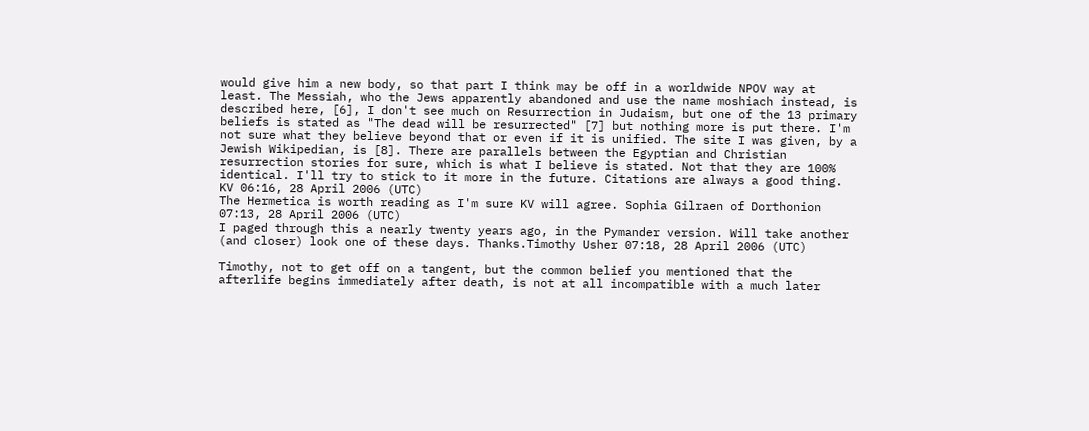would give him a new body, so that part I think may be off in a worldwide NPOV way at least. The Messiah, who the Jews apparently abandoned and use the name moshiach instead, is described here, [6], I don't see much on Resurrection in Judaism, but one of the 13 primary beliefs is stated as "The dead will be resurrected" [7] but nothing more is put there. I'm not sure what they believe beyond that or even if it is unified. The site I was given, by a Jewish Wikipedian, is [8]. There are parallels between the Egyptian and Christian resurrection stories for sure, which is what I believe is stated. Not that they are 100% identical. I'll try to stick to it more in the future. Citations are always a good thing.
KV 06:16, 28 April 2006 (UTC)
The Hermetica is worth reading as I'm sure KV will agree. Sophia Gilraen of Dorthonion 07:13, 28 April 2006 (UTC)
I paged through this a nearly twenty years ago, in the Pymander version. Will take another (and closer) look one of these days. Thanks.Timothy Usher 07:18, 28 April 2006 (UTC)

Timothy, not to get off on a tangent, but the common belief you mentioned that the afterlife begins immediately after death, is not at all incompatible with a much later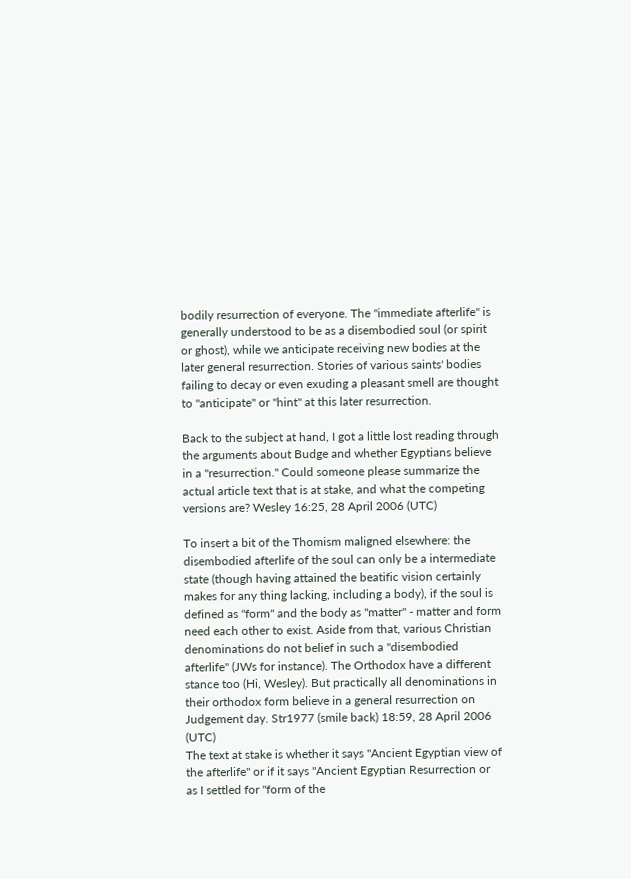bodily resurrection of everyone. The "immediate afterlife" is generally understood to be as a disembodied soul (or spirit or ghost), while we anticipate receiving new bodies at the later general resurrection. Stories of various saints' bodies failing to decay or even exuding a pleasant smell are thought to "anticipate" or "hint" at this later resurrection.

Back to the subject at hand, I got a little lost reading through the arguments about Budge and whether Egyptians believe in a "resurrection." Could someone please summarize the actual article text that is at stake, and what the competing versions are? Wesley 16:25, 28 April 2006 (UTC)

To insert a bit of the Thomism maligned elsewhere: the disembodied afterlife of the soul can only be a intermediate state (though having attained the beatific vision certainly makes for any thing lacking, including a body), if the soul is defined as "form" and the body as "matter" - matter and form need each other to exist. Aside from that, various Christian denominations do not belief in such a "disembodied afterlife" (JWs for instance). The Orthodox have a different stance too (Hi, Wesley). But practically all denominations in their orthodox form believe in a general resurrection on Judgement day. Str1977 (smile back) 18:59, 28 April 2006 (UTC)
The text at stake is whether it says "Ancient Egyptian view of the afterlife" or if it says "Ancient Egyptian Resurrection or as I settled for "form of the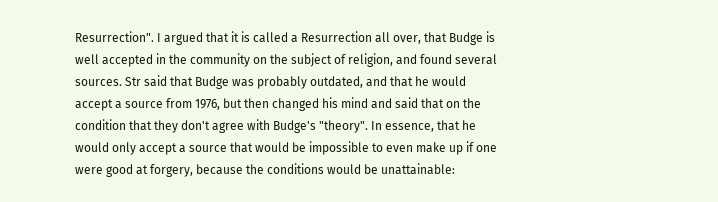Resurrection". I argued that it is called a Resurrection all over, that Budge is well accepted in the community on the subject of religion, and found several sources. Str said that Budge was probably outdated, and that he would accept a source from 1976, but then changed his mind and said that on the condition that they don't agree with Budge's "theory". In essence, that he would only accept a source that would be impossible to even make up if one were good at forgery, because the conditions would be unattainable: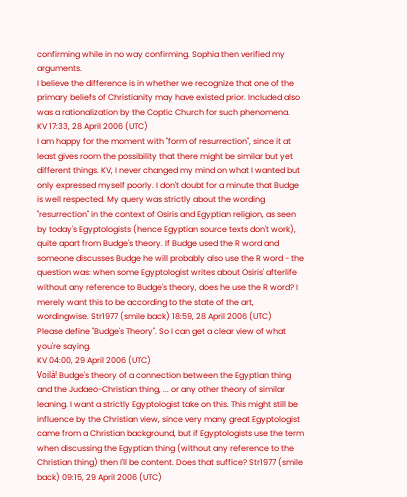confirming while in no way confirming. Sophia then verified my arguments.
I believe the difference is in whether we recognize that one of the primary beliefs of Christianity may have existed prior. Included also was a rationalization by the Coptic Church for such phenomena.
KV 17:33, 28 April 2006 (UTC)
I am happy for the moment with "form of resurrection", since it at least gives room the possibility that there might be similar but yet different things. KV, I never changed my mind on what I wanted but only expressed myself poorly. I don't doubt for a minute that Budge is well respected. My query was strictly about the wording "resurrection" in the context of Osiris and Egyptian religion, as seen by today's Egyptologists (hence Egyptian source texts don't work), quite apart from Budge's theory. If Budge used the R word and someone discusses Budge he will probably also use the R word - the question was: when some Egyptologist writes about Osiris' afterlife without any reference to Budge's theory, does he use the R word? I merely want this to be according to the state of the art, wordingwise. Str1977 (smile back) 18:59, 28 April 2006 (UTC)
Please define "Budge's Theory". So I can get a clear view of what you're saying.
KV 04:00, 29 April 2006 (UTC)
Voilà! Budge's theory of a connection between the Egyptian thing and the Judaeo-Christian thing, ... or any other theory of similar leaning. I want a strictly Egyptologist take on this. This might still be influence by the Christian view, since very many great Egyptologist came from a Christian background, but if Egyptologists use the term when discussing the Egyptian thing (without any reference to the Christian thing) then I'll be content. Does that suffice? Str1977 (smile back) 09:15, 29 April 2006 (UTC)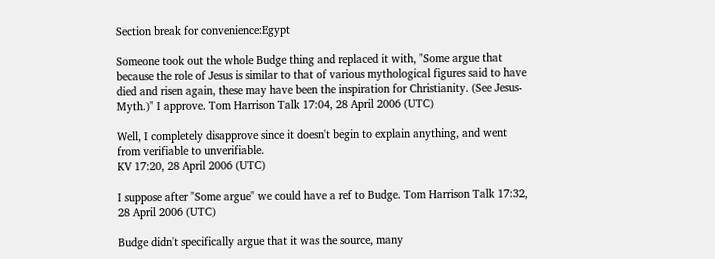Section break for convenience:Egypt

Someone took out the whole Budge thing and replaced it with, "Some argue that because the role of Jesus is similar to that of various mythological figures said to have died and risen again, these may have been the inspiration for Christianity. (See Jesus-Myth.)" I approve. Tom Harrison Talk 17:04, 28 April 2006 (UTC)

Well, I completely disapprove since it doesn't begin to explain anything, and went from verifiable to unverifiable.
KV 17:20, 28 April 2006 (UTC)

I suppose after "Some argue" we could have a ref to Budge. Tom Harrison Talk 17:32, 28 April 2006 (UTC)

Budge didn't specifically argue that it was the source, many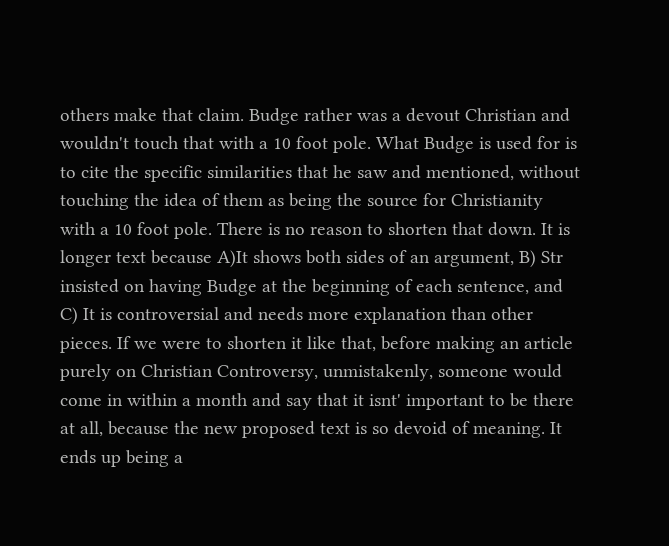others make that claim. Budge rather was a devout Christian and wouldn't touch that with a 10 foot pole. What Budge is used for is to cite the specific similarities that he saw and mentioned, without touching the idea of them as being the source for Christianity with a 10 foot pole. There is no reason to shorten that down. It is longer text because A)It shows both sides of an argument, B) Str insisted on having Budge at the beginning of each sentence, and C) It is controversial and needs more explanation than other pieces. If we were to shorten it like that, before making an article purely on Christian Controversy, unmistakenly, someone would come in within a month and say that it isnt' important to be there at all, because the new proposed text is so devoid of meaning. It ends up being a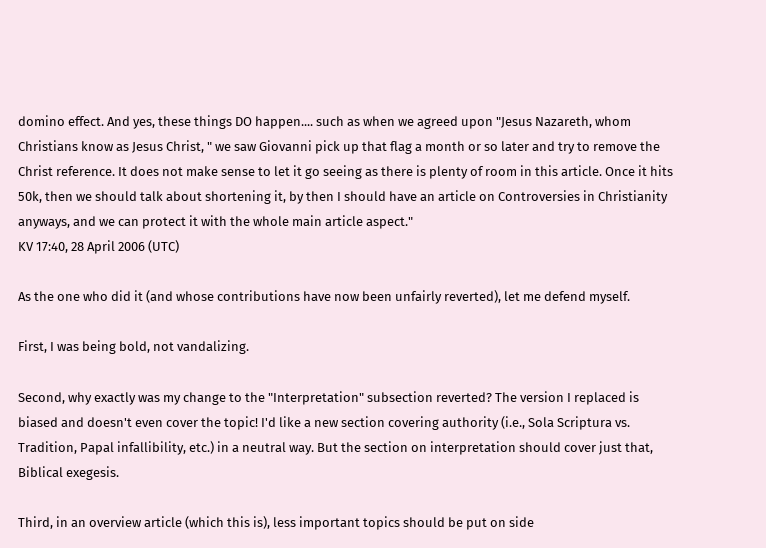domino effect. And yes, these things DO happen.... such as when we agreed upon "Jesus Nazareth, whom Christians know as Jesus Christ, " we saw Giovanni pick up that flag a month or so later and try to remove the Christ reference. It does not make sense to let it go seeing as there is plenty of room in this article. Once it hits 50k, then we should talk about shortening it, by then I should have an article on Controversies in Christianity anyways, and we can protect it with the whole main article aspect."
KV 17:40, 28 April 2006 (UTC)

As the one who did it (and whose contributions have now been unfairly reverted), let me defend myself.

First, I was being bold, not vandalizing.

Second, why exactly was my change to the "Interpretation" subsection reverted? The version I replaced is biased and doesn't even cover the topic! I'd like a new section covering authority (i.e., Sola Scriptura vs. Tradition, Papal infallibility, etc.) in a neutral way. But the section on interpretation should cover just that, Biblical exegesis.

Third, in an overview article (which this is), less important topics should be put on side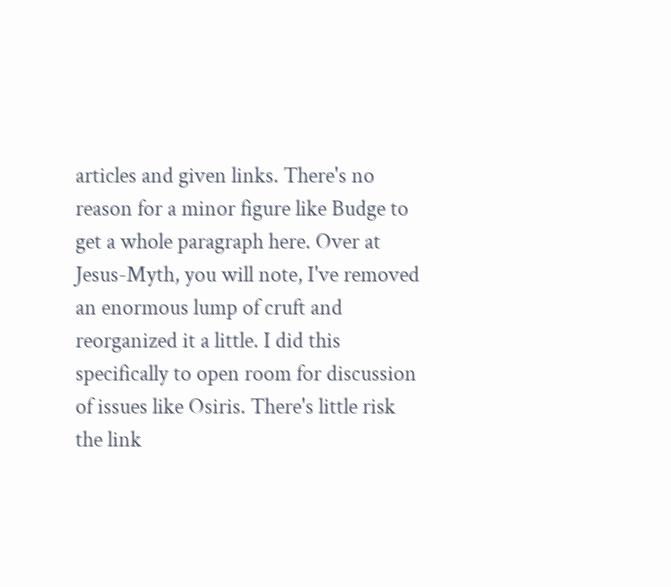articles and given links. There's no reason for a minor figure like Budge to get a whole paragraph here. Over at Jesus-Myth, you will note, I've removed an enormous lump of cruft and reorganized it a little. I did this specifically to open room for discussion of issues like Osiris. There's little risk the link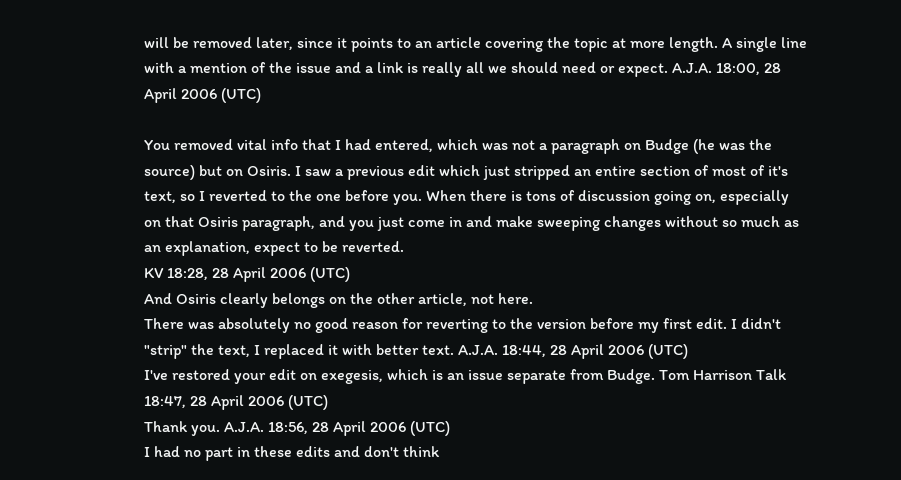will be removed later, since it points to an article covering the topic at more length. A single line with a mention of the issue and a link is really all we should need or expect. A.J.A. 18:00, 28 April 2006 (UTC)

You removed vital info that I had entered, which was not a paragraph on Budge (he was the source) but on Osiris. I saw a previous edit which just stripped an entire section of most of it's text, so I reverted to the one before you. When there is tons of discussion going on, especially on that Osiris paragraph, and you just come in and make sweeping changes without so much as an explanation, expect to be reverted.
KV 18:28, 28 April 2006 (UTC)
And Osiris clearly belongs on the other article, not here.
There was absolutely no good reason for reverting to the version before my first edit. I didn't "strip" the text, I replaced it with better text. A.J.A. 18:44, 28 April 2006 (UTC)
I've restored your edit on exegesis, which is an issue separate from Budge. Tom Harrison Talk 18:47, 28 April 2006 (UTC)
Thank you. A.J.A. 18:56, 28 April 2006 (UTC)
I had no part in these edits and don't think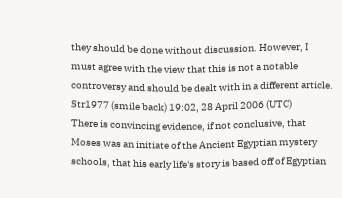they should be done without discussion. However, I must agree with the view that this is not a notable controversy and should be dealt with in a different article. Str1977 (smile back) 19:02, 28 April 2006 (UTC)
There is convincing evidence, if not conclusive, that Moses was an initiate of the Ancient Egyptian mystery schools, that his early life's story is based off of Egyptian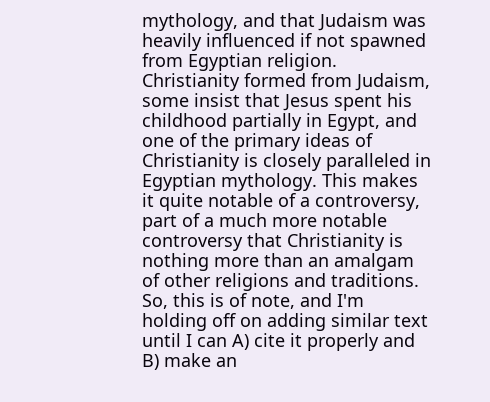mythology, and that Judaism was heavily influenced if not spawned from Egyptian religion. Christianity formed from Judaism, some insist that Jesus spent his childhood partially in Egypt, and one of the primary ideas of Christianity is closely paralleled in Egyptian mythology. This makes it quite notable of a controversy, part of a much more notable controversy that Christianity is nothing more than an amalgam of other religions and traditions. So, this is of note, and I'm holding off on adding similar text until I can A) cite it properly and B) make an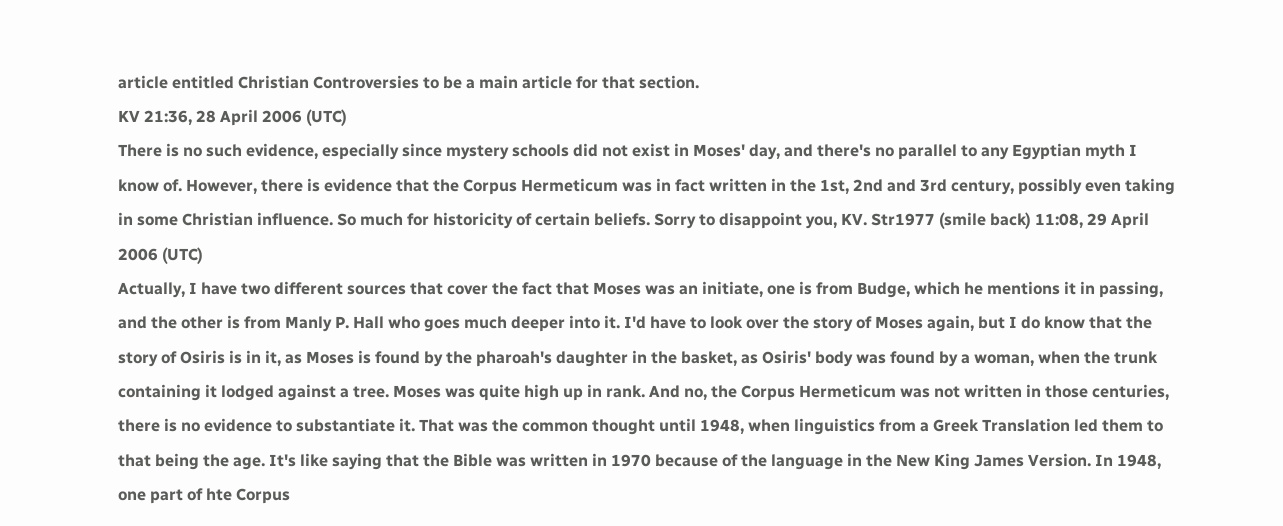article entitled Christian Controversies to be a main article for that section.
KV 21:36, 28 April 2006 (UTC)
There is no such evidence, especially since mystery schools did not exist in Moses' day, and there's no parallel to any Egyptian myth I know of. However, there is evidence that the Corpus Hermeticum was in fact written in the 1st, 2nd and 3rd century, possibly even taking in some Christian influence. So much for historicity of certain beliefs. Sorry to disappoint you, KV. Str1977 (smile back) 11:08, 29 April 2006 (UTC)
Actually, I have two different sources that cover the fact that Moses was an initiate, one is from Budge, which he mentions it in passing, and the other is from Manly P. Hall who goes much deeper into it. I'd have to look over the story of Moses again, but I do know that the story of Osiris is in it, as Moses is found by the pharoah's daughter in the basket, as Osiris' body was found by a woman, when the trunk containing it lodged against a tree. Moses was quite high up in rank. And no, the Corpus Hermeticum was not written in those centuries, there is no evidence to substantiate it. That was the common thought until 1948, when linguistics from a Greek Translation led them to that being the age. It's like saying that the Bible was written in 1970 because of the language in the New King James Version. In 1948, one part of hte Corpus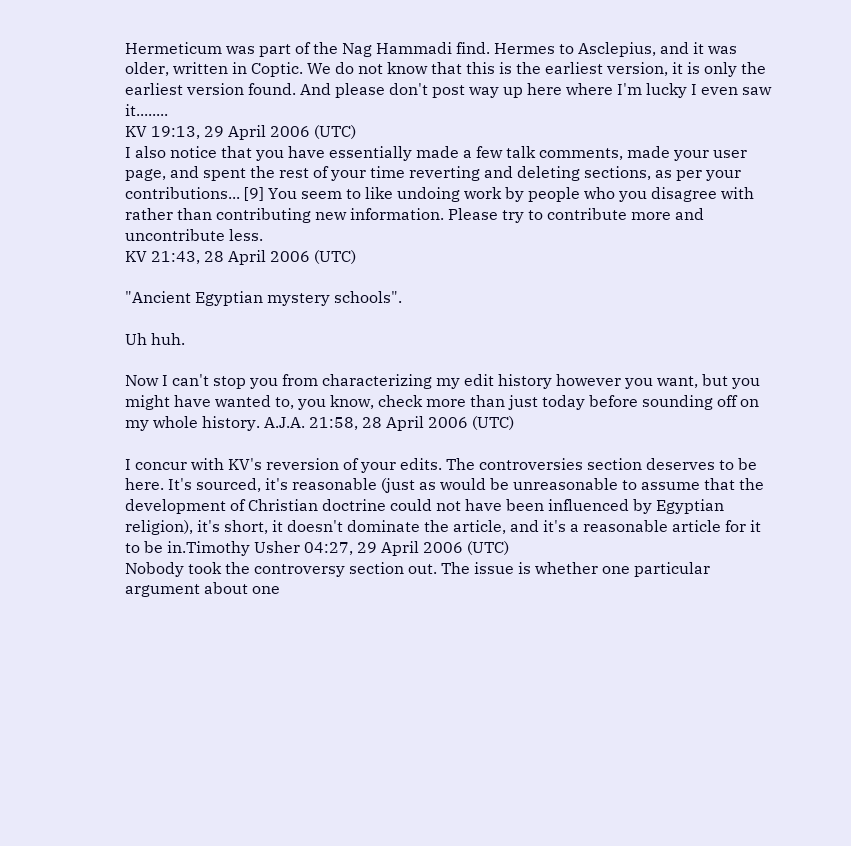Hermeticum was part of the Nag Hammadi find. Hermes to Asclepius, and it was older, written in Coptic. We do not know that this is the earliest version, it is only the earliest version found. And please don't post way up here where I'm lucky I even saw it........
KV 19:13, 29 April 2006 (UTC)
I also notice that you have essentially made a few talk comments, made your user page, and spent the rest of your time reverting and deleting sections, as per your contributions... [9] You seem to like undoing work by people who you disagree with rather than contributing new information. Please try to contribute more and uncontribute less.
KV 21:43, 28 April 2006 (UTC)

"Ancient Egyptian mystery schools".

Uh huh.

Now I can't stop you from characterizing my edit history however you want, but you might have wanted to, you know, check more than just today before sounding off on my whole history. A.J.A. 21:58, 28 April 2006 (UTC)

I concur with KV's reversion of your edits. The controversies section deserves to be here. It's sourced, it's reasonable (just as would be unreasonable to assume that the development of Christian doctrine could not have been influenced by Egyptian religion), it's short, it doesn't dominate the article, and it's a reasonable article for it to be in.Timothy Usher 04:27, 29 April 2006 (UTC)
Nobody took the controversy section out. The issue is whether one particular argument about one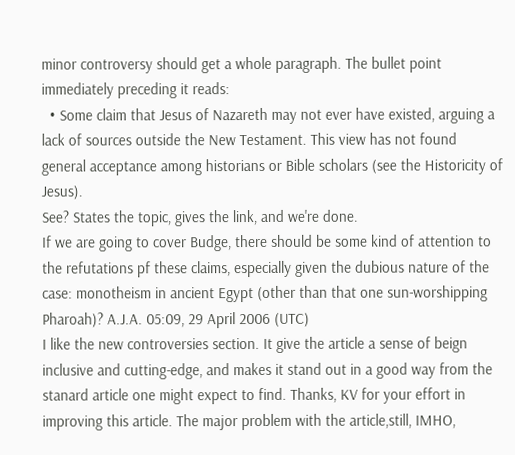minor controversy should get a whole paragraph. The bullet point immediately preceding it reads:
  • Some claim that Jesus of Nazareth may not ever have existed, arguing a lack of sources outside the New Testament. This view has not found general acceptance among historians or Bible scholars (see the Historicity of Jesus).
See? States the topic, gives the link, and we're done.
If we are going to cover Budge, there should be some kind of attention to the refutations pf these claims, especially given the dubious nature of the case: monotheism in ancient Egypt (other than that one sun-worshipping Pharoah)? A.J.A. 05:09, 29 April 2006 (UTC)
I like the new controversies section. It give the article a sense of beign inclusive and cutting-edge, and makes it stand out in a good way from the stanard article one might expect to find. Thanks, KV for your effort in improving this article. The major problem with the article,still, IMHO,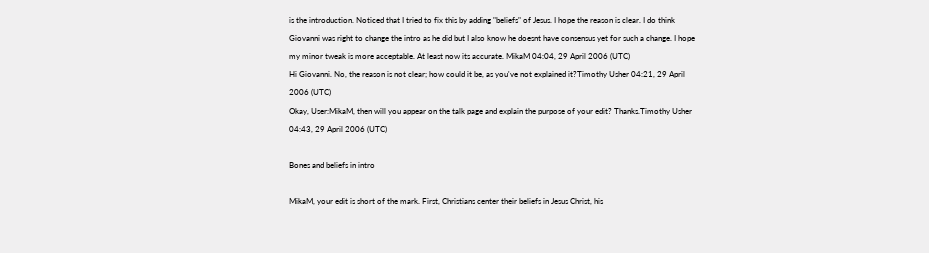is the introduction. Noticed that I tried to fix this by adding "beliefs" of Jesus. I hope the reason is clear. I do think Giovanni was right to change the intro as he did but I also know he doesnt have consensus yet for such a change. I hope my minor tweak is more acceptable. At least now its accurate. MikaM 04:04, 29 April 2006 (UTC)
Hi Giovanni. No, the reason is not clear; how could it be, as you've not explained it?Timothy Usher 04:21, 29 April 2006 (UTC)
Okay, User:MikaM, then will you appear on the talk page and explain the purpose of your edit? Thanks.Timothy Usher 04:43, 29 April 2006 (UTC)

Bones and beliefs in intro

MikaM, your edit is short of the mark. First, Christians center their beliefs in Jesus Christ, his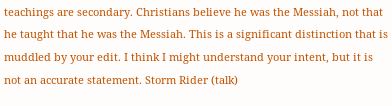teachings are secondary. Christians believe he was the Messiah, not that he taught that he was the Messiah. This is a significant distinction that is muddled by your edit. I think I might understand your intent, but it is not an accurate statement. Storm Rider (talk)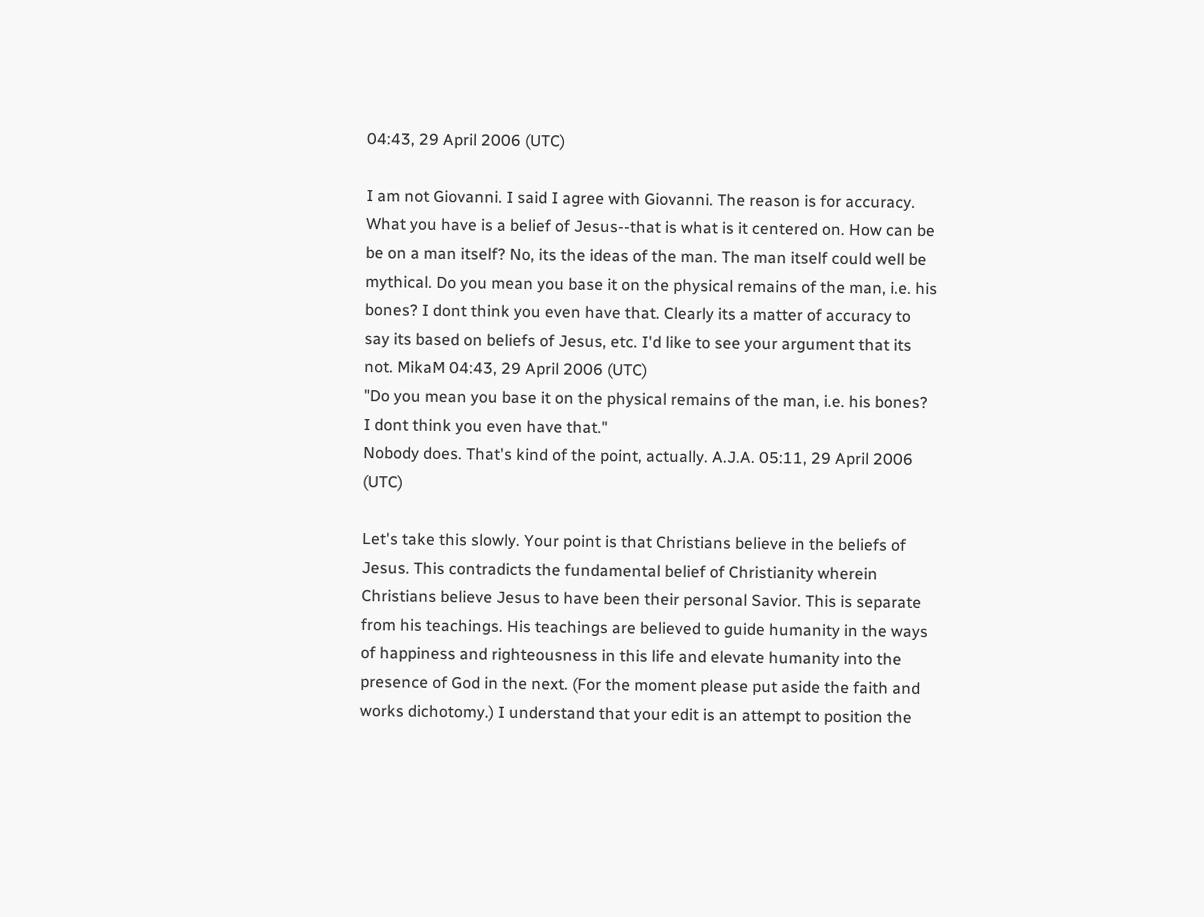04:43, 29 April 2006 (UTC)

I am not Giovanni. I said I agree with Giovanni. The reason is for accuracy. What you have is a belief of Jesus--that is what is it centered on. How can be be on a man itself? No, its the ideas of the man. The man itself could well be mythical. Do you mean you base it on the physical remains of the man, i.e. his bones? I dont think you even have that. Clearly its a matter of accuracy to say its based on beliefs of Jesus, etc. I'd like to see your argument that its not. MikaM 04:43, 29 April 2006 (UTC)
"Do you mean you base it on the physical remains of the man, i.e. his bones? I dont think you even have that."
Nobody does. That's kind of the point, actually. A.J.A. 05:11, 29 April 2006 (UTC)

Let's take this slowly. Your point is that Christians believe in the beliefs of Jesus. This contradicts the fundamental belief of Christianity wherein Christians believe Jesus to have been their personal Savior. This is separate from his teachings. His teachings are believed to guide humanity in the ways of happiness and righteousness in this life and elevate humanity into the presence of God in the next. (For the moment please put aside the faith and works dichotomy.) I understand that your edit is an attempt to position the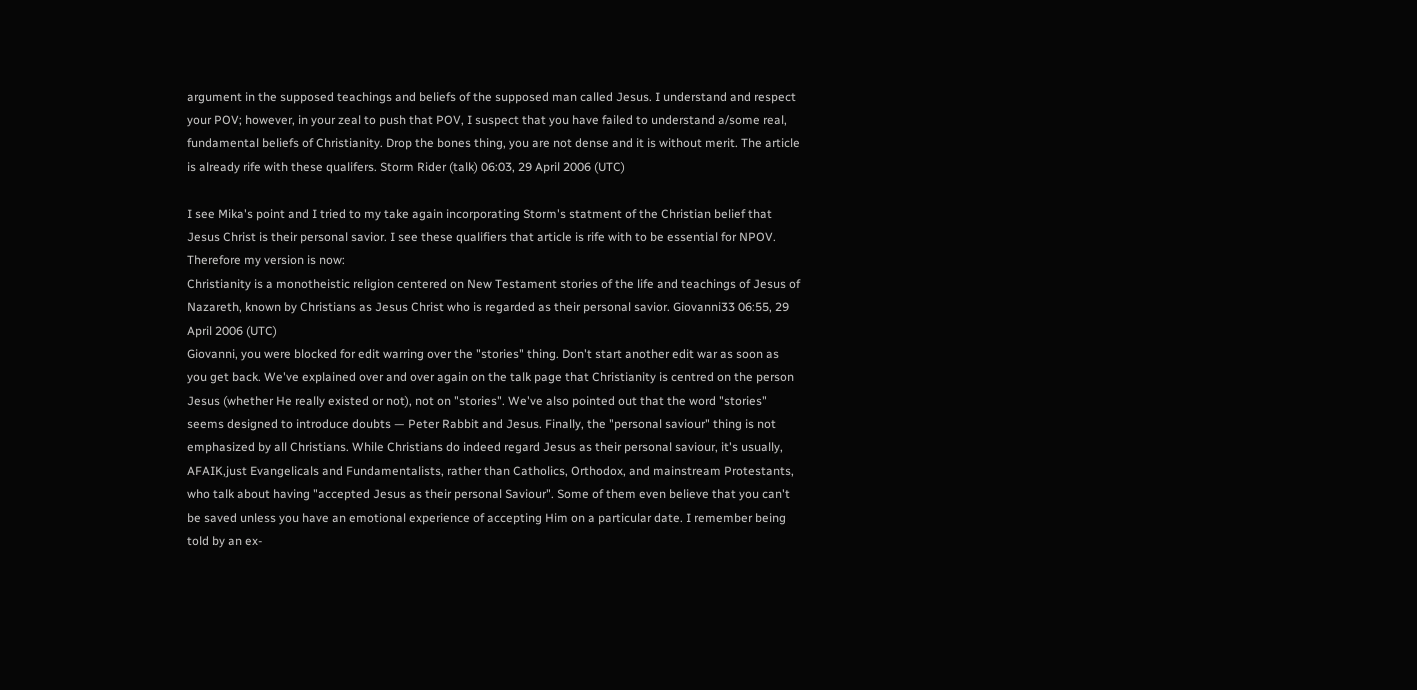argument in the supposed teachings and beliefs of the supposed man called Jesus. I understand and respect your POV; however, in your zeal to push that POV, I suspect that you have failed to understand a/some real, fundamental beliefs of Christianity. Drop the bones thing, you are not dense and it is without merit. The article is already rife with these qualifers. Storm Rider (talk) 06:03, 29 April 2006 (UTC)

I see Mika's point and I tried to my take again incorporating Storm's statment of the Christian belief that Jesus Christ is their personal savior. I see these qualifiers that article is rife with to be essential for NPOV. Therefore my version is now:
Christianity is a monotheistic religion centered on New Testament stories of the life and teachings of Jesus of Nazareth, known by Christians as Jesus Christ who is regarded as their personal savior. Giovanni33 06:55, 29 April 2006 (UTC)
Giovanni, you were blocked for edit warring over the "stories" thing. Don't start another edit war as soon as you get back. We've explained over and over again on the talk page that Christianity is centred on the person Jesus (whether He really existed or not), not on "stories". We've also pointed out that the word "stories" seems designed to introduce doubts — Peter Rabbit and Jesus. Finally, the "personal saviour" thing is not emphasized by all Christians. While Christians do indeed regard Jesus as their personal saviour, it's usually, AFAIK,just Evangelicals and Fundamentalists, rather than Catholics, Orthodox, and mainstream Protestants, who talk about having "accepted Jesus as their personal Saviour". Some of them even believe that you can't be saved unless you have an emotional experience of accepting Him on a particular date. I remember being told by an ex-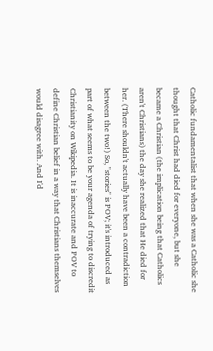Catholic fundamentalist that when she was a Catholic she thought that Christ had died for everyone, but she became a Christian (the implication being that Catholics aren't Christians) the day she realized that He died for her. (There shouldn't actually have been a contradiction between the two!) So, "stories" is POV; it's introduced as part of what seems to be your agenda of trying to discredit Christianity on Wikipedia. It is inaccurate and POV to define Christian belief in a way that Christians themselves would disagree with. And I'd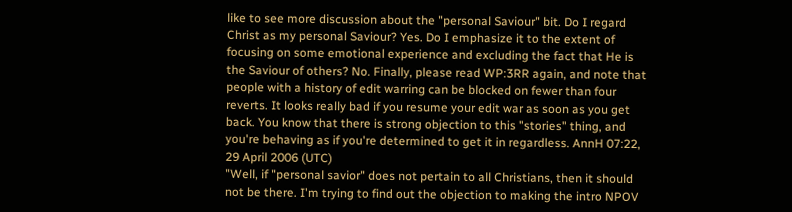like to see more discussion about the "personal Saviour" bit. Do I regard Christ as my personal Saviour? Yes. Do I emphasize it to the extent of focusing on some emotional experience and excluding the fact that He is the Saviour of others? No. Finally, please read WP:3RR again, and note that people with a history of edit warring can be blocked on fewer than four reverts. It looks really bad if you resume your edit war as soon as you get back. You know that there is strong objection to this "stories" thing, and you're behaving as if you're determined to get it in regardless. AnnH 07:22, 29 April 2006 (UTC)
"Well, if "personal savior" does not pertain to all Christians, then it should not be there. I'm trying to find out the objection to making the intro NPOV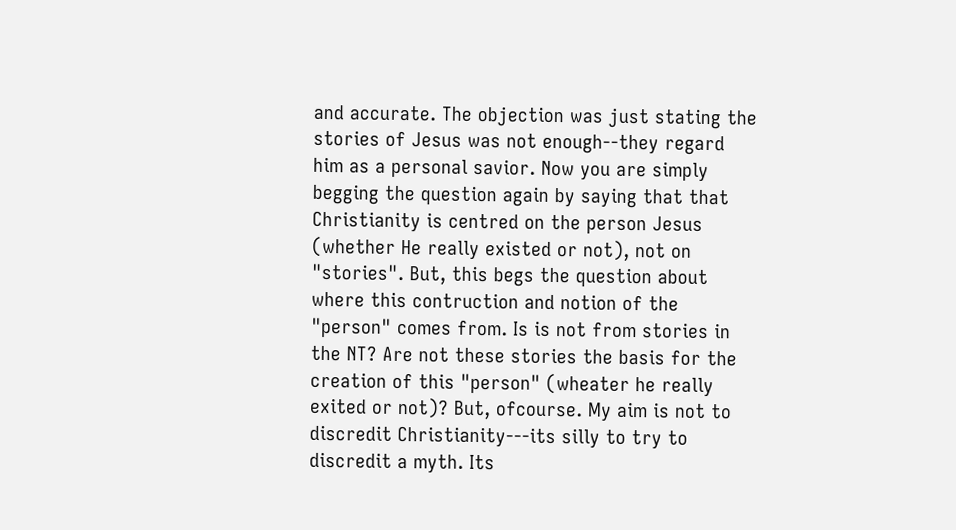and accurate. The objection was just stating the stories of Jesus was not enough--they regard him as a personal savior. Now you are simply begging the question again by saying that that Christianity is centred on the person Jesus (whether He really existed or not), not on "stories". But, this begs the question about where this contruction and notion of the "person" comes from. Is is not from stories in the NT? Are not these stories the basis for the creation of this "person" (wheater he really exited or not)? But, ofcourse. My aim is not to discredit Christianity---its silly to try to discredit a myth. Its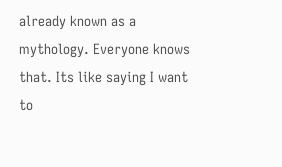already known as a mythology. Everyone knows that. Its like saying I want to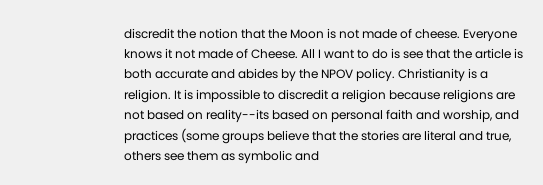discredit the notion that the Moon is not made of cheese. Everyone knows it not made of Cheese. All I want to do is see that the article is both accurate and abides by the NPOV policy. Christianity is a religion. It is impossible to discredit a religion because religions are not based on reality--its based on personal faith and worship, and practices (some groups believe that the stories are literal and true, others see them as symbolic and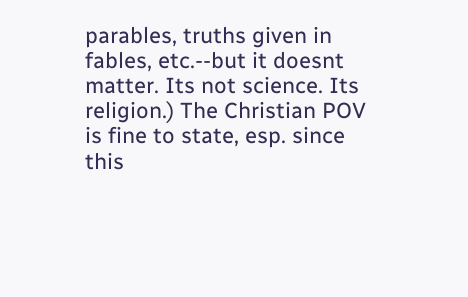parables, truths given in fables, etc.--but it doesnt matter. Its not science. Its religion.) The Christian POV is fine to state, esp. since this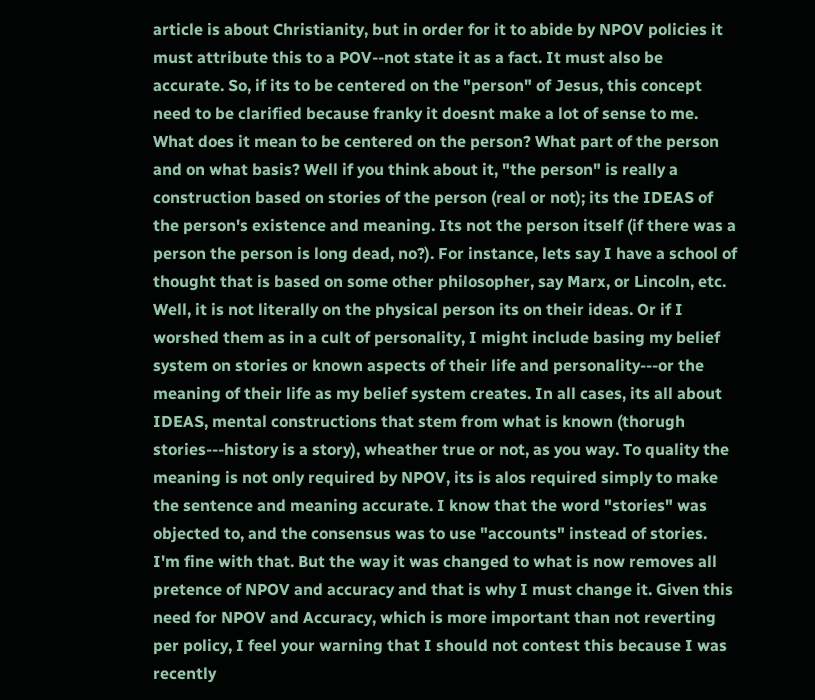article is about Christianity, but in order for it to abide by NPOV policies it must attribute this to a POV--not state it as a fact. It must also be accurate. So, if its to be centered on the "person" of Jesus, this concept need to be clarified because franky it doesnt make a lot of sense to me. What does it mean to be centered on the person? What part of the person and on what basis? Well if you think about it, "the person" is really a construction based on stories of the person (real or not); its the IDEAS of the person's existence and meaning. Its not the person itself (if there was a person the person is long dead, no?). For instance, lets say I have a school of thought that is based on some other philosopher, say Marx, or Lincoln, etc. Well, it is not literally on the physical person its on their ideas. Or if I worshed them as in a cult of personality, I might include basing my belief system on stories or known aspects of their life and personality---or the meaning of their life as my belief system creates. In all cases, its all about IDEAS, mental constructions that stem from what is known (thorugh stories---history is a story), wheather true or not, as you way. To quality the meaning is not only required by NPOV, its is alos required simply to make the sentence and meaning accurate. I know that the word "stories" was objected to, and the consensus was to use "accounts" instead of stories. I'm fine with that. But the way it was changed to what is now removes all pretence of NPOV and accuracy and that is why I must change it. Given this need for NPOV and Accuracy, which is more important than not reverting per policy, I feel your warning that I should not contest this because I was recently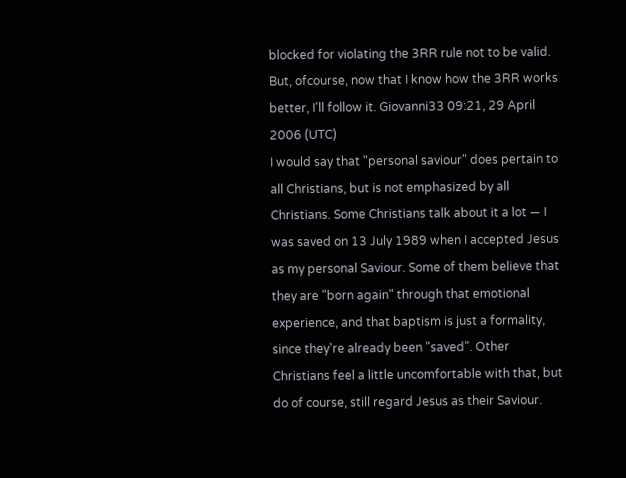blocked for violating the 3RR rule not to be valid. But, ofcourse, now that I know how the 3RR works better, I'll follow it. Giovanni33 09:21, 29 April 2006 (UTC)
I would say that "personal saviour" does pertain to all Christians, but is not emphasized by all Christians. Some Christians talk about it a lot — I was saved on 13 July 1989 when I accepted Jesus as my personal Saviour. Some of them believe that they are "born again" through that emotional experience, and that baptism is just a formality, since they're already been "saved". Other Christians feel a little uncomfortable with that, but do of course, still regard Jesus as their Saviour.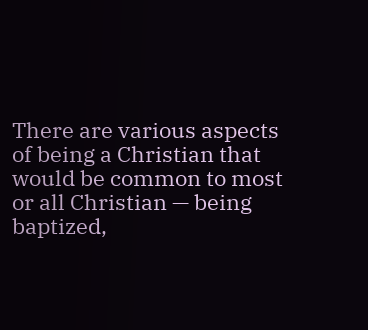There are various aspects of being a Christian that would be common to most or all Christian — being baptized,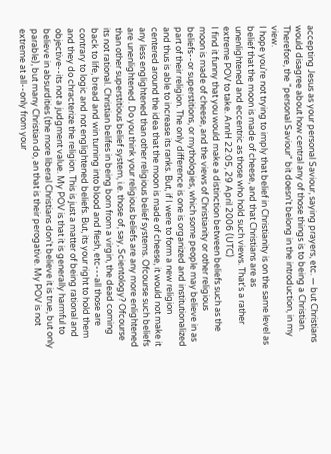accepting Jesus as your personal Saviour, saying prayers, etc. — but Christians would disagree about how central any of those things is to being a Christian. Therefore, the "personal Saviour" bit doesn't belong in the introduction, in my view.
I hope you're not trying to imply that belief in Christianity is on the same level as belief that the moon is made of cheese, and that Christians are as unenlightened and eccentric as those who hold such views. That's a rather extreme POV to take. AnnH 22:05, 29 April 2006 (UTC)
I find it funny that you would make a distinction between beliefs such as the moon is made of cheese, and the views of Christianity or other religious beliefs--or superstitions, or mythologies, which some people may believe in as part of their religion. The only difference is one is organized and institutionalized and thus is able to increase its ranks. But, if I were to form a new religion centered around the idea that the moon is made of cheese, it would not make it any less englightened than other religious belief systems. Ofcourse such beliefs are unenlightened. Do you think your religious beliefs are any more enlightened than other superstitious belief system, i.e. those of, say, Scientology? Ofcourse its not rational. Christian belifes in being born from a virgin, the dead coming back to life, bread and win turning into blood and flesh, etc---all those are contrary to logic and not englightened beliefs. But, its your right to hold them and they do chracterize the religion. This is just a matter of being rational and objective--its not a judgment value. My POV is that it is generally harmful to believe in absurdities (the more liberal Christians don't believe it is true, but only parable), but many Christian do, an that is their perogative. My POV is not extreme at all--only from your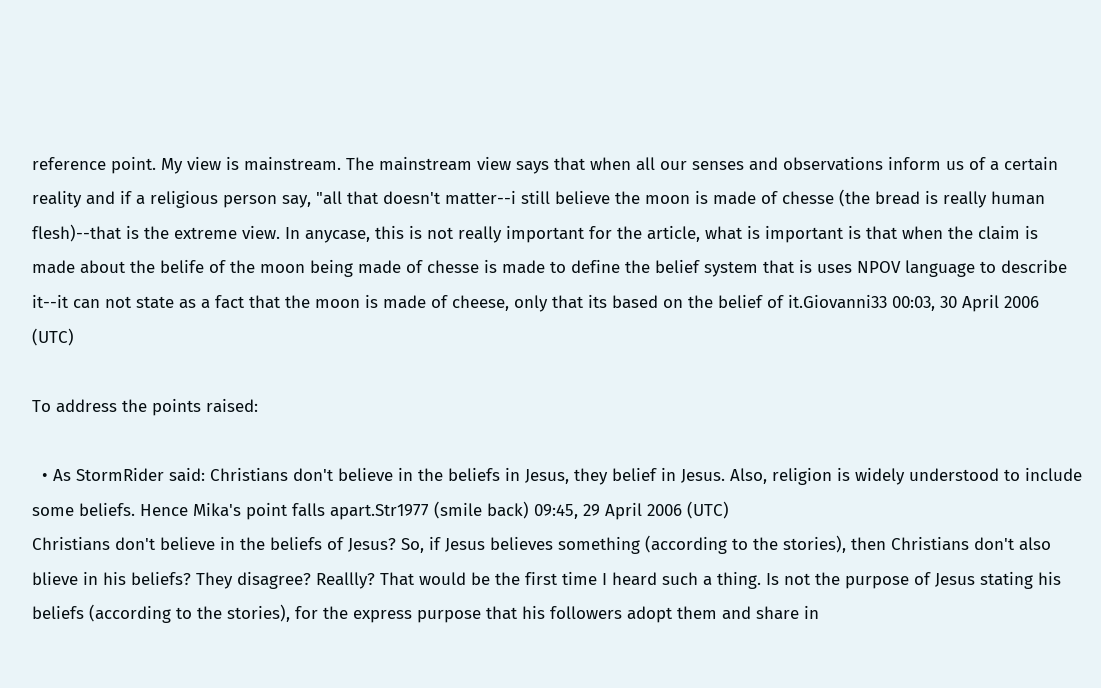reference point. My view is mainstream. The mainstream view says that when all our senses and observations inform us of a certain reality and if a religious person say, "all that doesn't matter--i still believe the moon is made of chesse (the bread is really human flesh)--that is the extreme view. In anycase, this is not really important for the article, what is important is that when the claim is made about the belife of the moon being made of chesse is made to define the belief system that is uses NPOV language to describe it--it can not state as a fact that the moon is made of cheese, only that its based on the belief of it.Giovanni33 00:03, 30 April 2006 (UTC)

To address the points raised:

  • As StormRider said: Christians don't believe in the beliefs in Jesus, they belief in Jesus. Also, religion is widely understood to include some beliefs. Hence Mika's point falls apart.Str1977 (smile back) 09:45, 29 April 2006 (UTC)
Christians don't believe in the beliefs of Jesus? So, if Jesus believes something (according to the stories), then Christians don't also blieve in his beliefs? They disagree? Reallly? That would be the first time I heard such a thing. Is not the purpose of Jesus stating his beliefs (according to the stories), for the express purpose that his followers adopt them and share in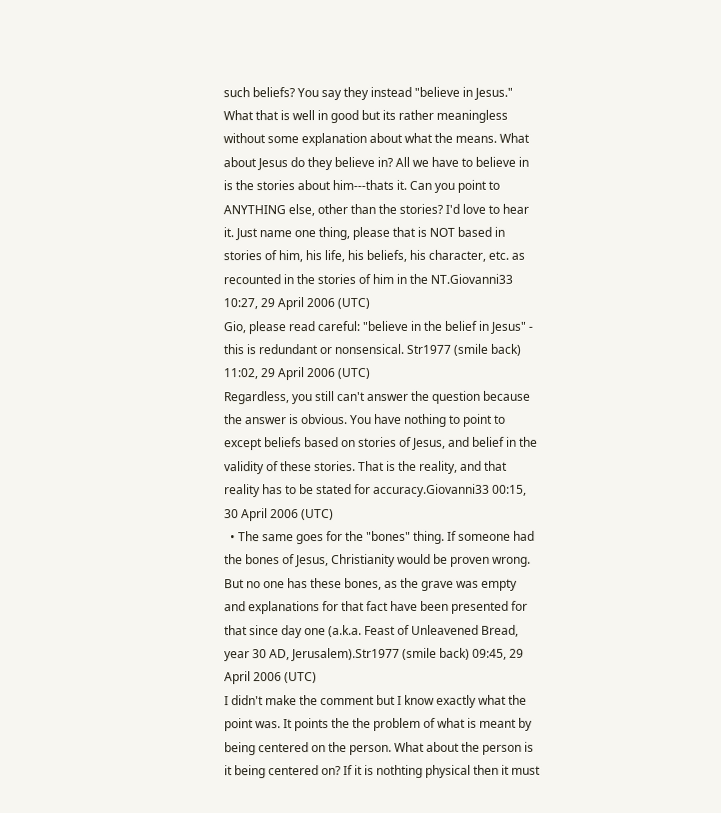such beliefs? You say they instead "believe in Jesus." What that is well in good but its rather meaningless without some explanation about what the means. What about Jesus do they believe in? All we have to believe in is the stories about him---thats it. Can you point to ANYTHING else, other than the stories? I'd love to hear it. Just name one thing, please that is NOT based in stories of him, his life, his beliefs, his character, etc. as recounted in the stories of him in the NT.Giovanni33 10:27, 29 April 2006 (UTC)
Gio, please read careful: "believe in the belief in Jesus" - this is redundant or nonsensical. Str1977 (smile back) 11:02, 29 April 2006 (UTC)
Regardless, you still can't answer the question because the answer is obvious. You have nothing to point to except beliefs based on stories of Jesus, and belief in the validity of these stories. That is the reality, and that reality has to be stated for accuracy.Giovanni33 00:15, 30 April 2006 (UTC)
  • The same goes for the "bones" thing. If someone had the bones of Jesus, Christianity would be proven wrong. But no one has these bones, as the grave was empty and explanations for that fact have been presented for that since day one (a.k.a. Feast of Unleavened Bread, year 30 AD, Jerusalem).Str1977 (smile back) 09:45, 29 April 2006 (UTC)
I didn't make the comment but I know exactly what the point was. It points the the problem of what is meant by being centered on the person. What about the person is it being centered on? If it is nothting physical then it must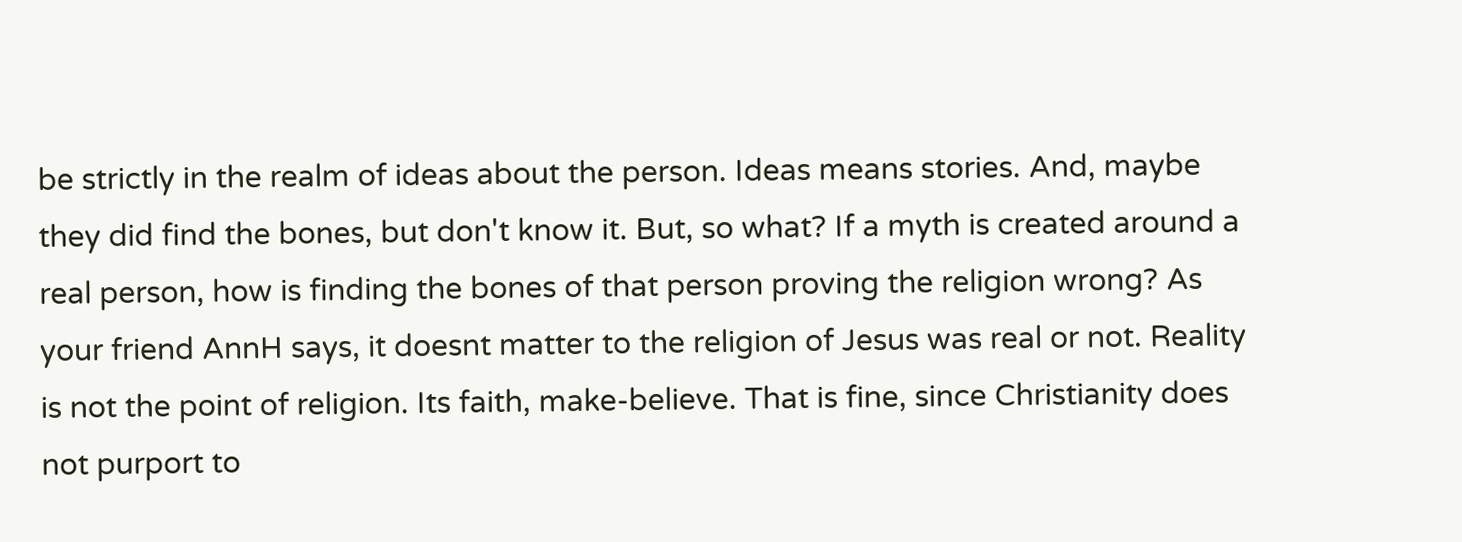be strictly in the realm of ideas about the person. Ideas means stories. And, maybe they did find the bones, but don't know it. But, so what? If a myth is created around a real person, how is finding the bones of that person proving the religion wrong? As your friend AnnH says, it doesnt matter to the religion of Jesus was real or not. Reality is not the point of religion. Its faith, make-believe. That is fine, since Christianity does not purport to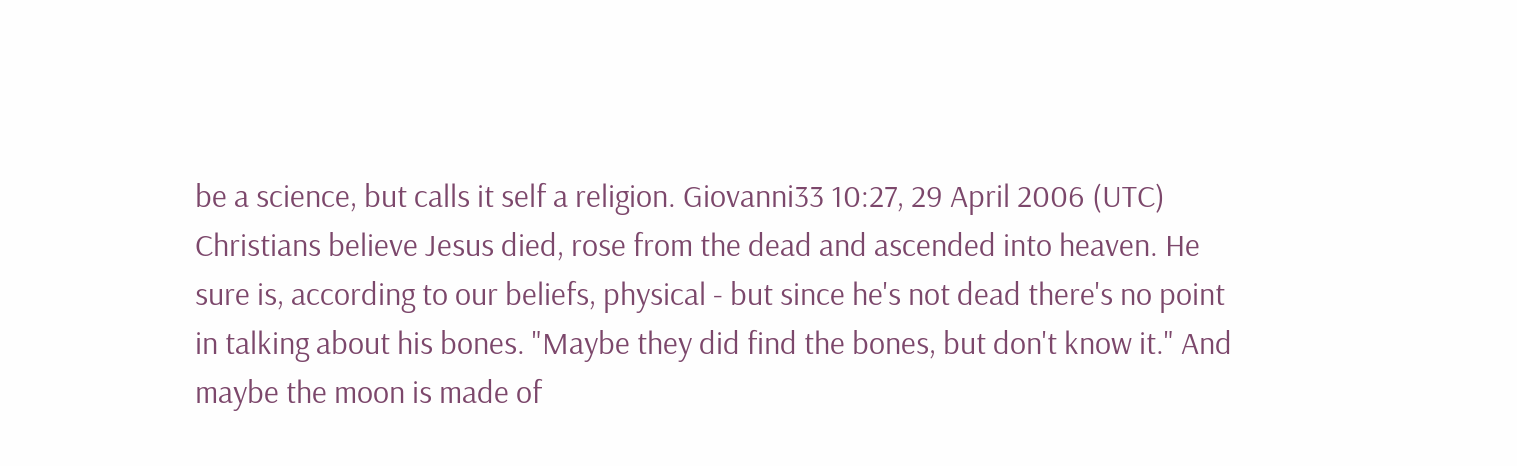be a science, but calls it self a religion. Giovanni33 10:27, 29 April 2006 (UTC)
Christians believe Jesus died, rose from the dead and ascended into heaven. He sure is, according to our beliefs, physical - but since he's not dead there's no point in talking about his bones. "Maybe they did find the bones, but don't know it." And maybe the moon is made of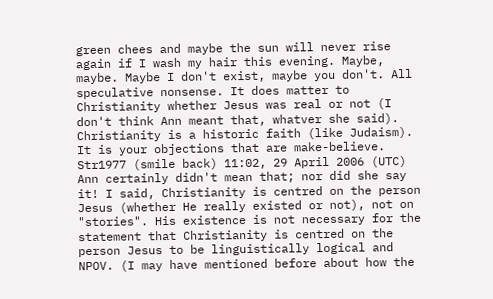green chees and maybe the sun will never rise again if I wash my hair this evening. Maybe, maybe. Maybe I don't exist, maybe you don't. All speculative nonsense. It does matter to Christianity whether Jesus was real or not (I don't think Ann meant that, whatver she said). Christianity is a historic faith (like Judaism). It is your objections that are make-believe. Str1977 (smile back) 11:02, 29 April 2006 (UTC)
Ann certainly didn't mean that; nor did she say it! I said, Christianity is centred on the person Jesus (whether He really existed or not), not on "stories". His existence is not necessary for the statement that Christianity is centred on the person Jesus to be linguistically logical and NPOV. (I may have mentioned before about how the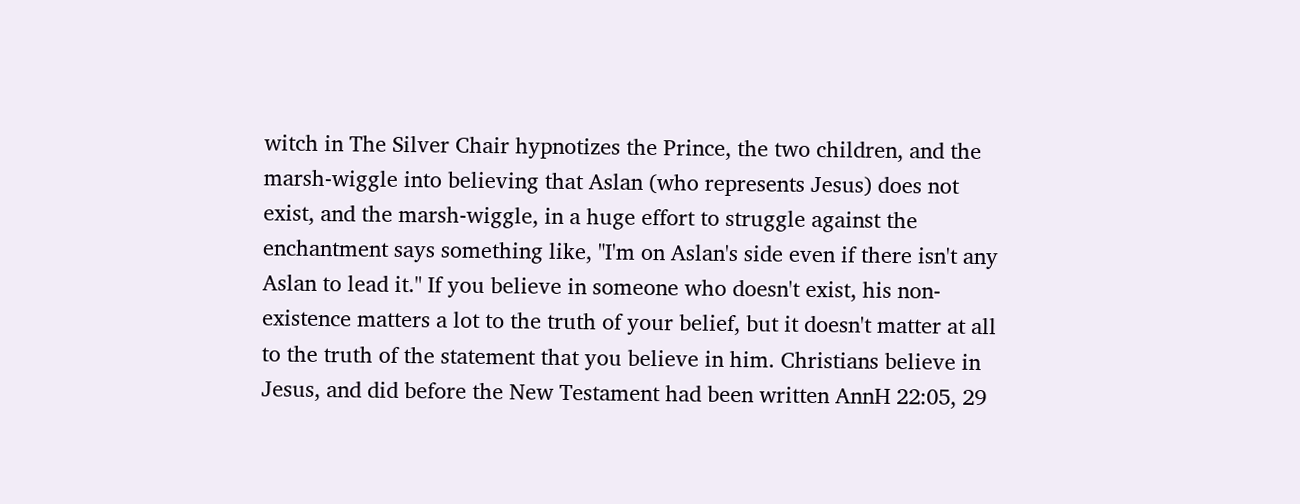witch in The Silver Chair hypnotizes the Prince, the two children, and the marsh-wiggle into believing that Aslan (who represents Jesus) does not exist, and the marsh-wiggle, in a huge effort to struggle against the enchantment says something like, "I'm on Aslan's side even if there isn't any Aslan to lead it." If you believe in someone who doesn't exist, his non-existence matters a lot to the truth of your belief, but it doesn't matter at all to the truth of the statement that you believe in him. Christians believe in Jesus, and did before the New Testament had been written AnnH 22:05, 29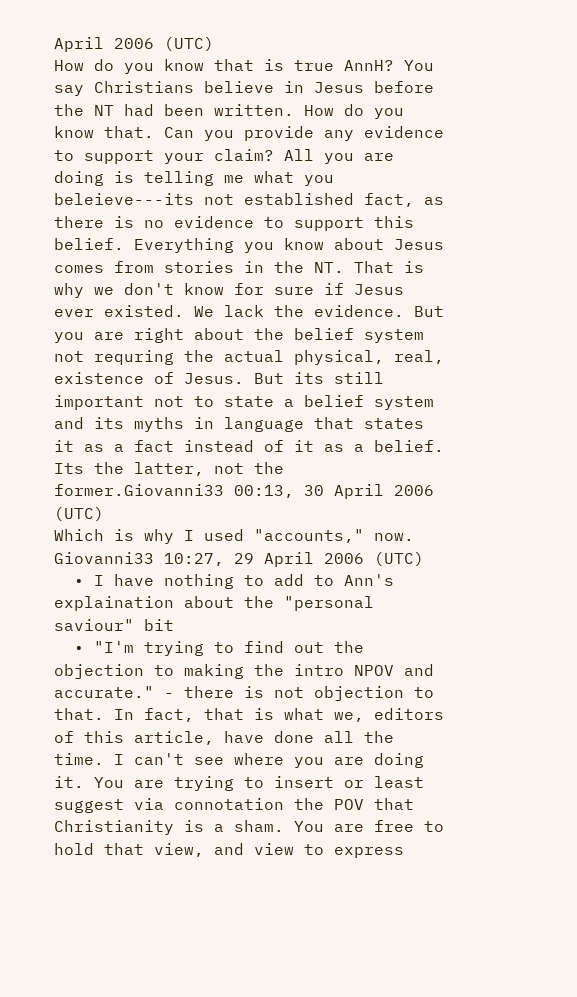April 2006 (UTC)
How do you know that is true AnnH? You say Christians believe in Jesus before the NT had been written. How do you know that. Can you provide any evidence to support your claim? All you are doing is telling me what you beleieve---its not established fact, as there is no evidence to support this belief. Everything you know about Jesus comes from stories in the NT. That is why we don't know for sure if Jesus ever existed. We lack the evidence. But you are right about the belief system not requring the actual physical, real, existence of Jesus. But its still important not to state a belief system and its myths in language that states it as a fact instead of it as a belief. Its the latter, not the former.Giovanni33 00:13, 30 April 2006 (UTC)
Which is why I used "accounts," now. Giovanni33 10:27, 29 April 2006 (UTC)
  • I have nothing to add to Ann's explaination about the "personal saviour" bit
  • "I'm trying to find out the objection to making the intro NPOV and accurate." - there is not objection to that. In fact, that is what we, editors of this article, have done all the time. I can't see where you are doing it. You are trying to insert or least suggest via connotation the POV that Christianity is a sham. You are free to hold that view, and view to express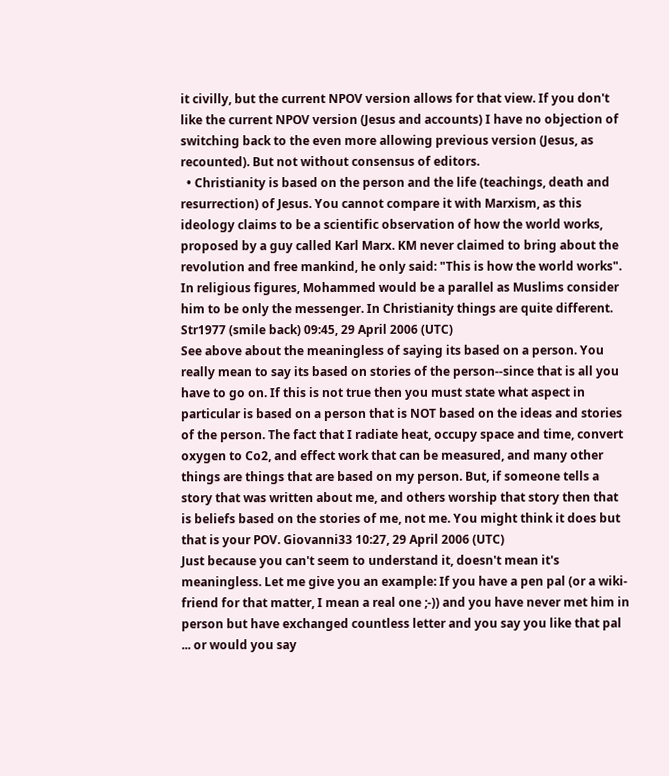it civilly, but the current NPOV version allows for that view. If you don't like the current NPOV version (Jesus and accounts) I have no objection of switching back to the even more allowing previous version (Jesus, as recounted). But not without consensus of editors.
  • Christianity is based on the person and the life (teachings, death and resurrection) of Jesus. You cannot compare it with Marxism, as this ideology claims to be a scientific observation of how the world works, proposed by a guy called Karl Marx. KM never claimed to bring about the revolution and free mankind, he only said: "This is how the world works". In religious figures, Mohammed would be a parallel as Muslims consider him to be only the messenger. In Christianity things are quite different. Str1977 (smile back) 09:45, 29 April 2006 (UTC)
See above about the meaningless of saying its based on a person. You really mean to say its based on stories of the person--since that is all you have to go on. If this is not true then you must state what aspect in particular is based on a person that is NOT based on the ideas and stories of the person. The fact that I radiate heat, occupy space and time, convert oxygen to Co2, and effect work that can be measured, and many other things are things that are based on my person. But, if someone tells a story that was written about me, and others worship that story then that is beliefs based on the stories of me, not me. You might think it does but that is your POV. Giovanni33 10:27, 29 April 2006 (UTC)
Just because you can't seem to understand it, doesn't mean it's meaningless. Let me give you an example: If you have a pen pal (or a wiki-friend for that matter, I mean a real one ;-)) and you have never met him in person but have exchanged countless letter and you say you like that pal ... or would you say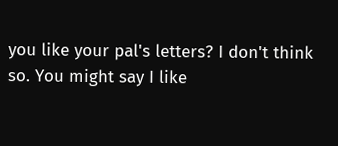you like your pal's letters? I don't think so. You might say I like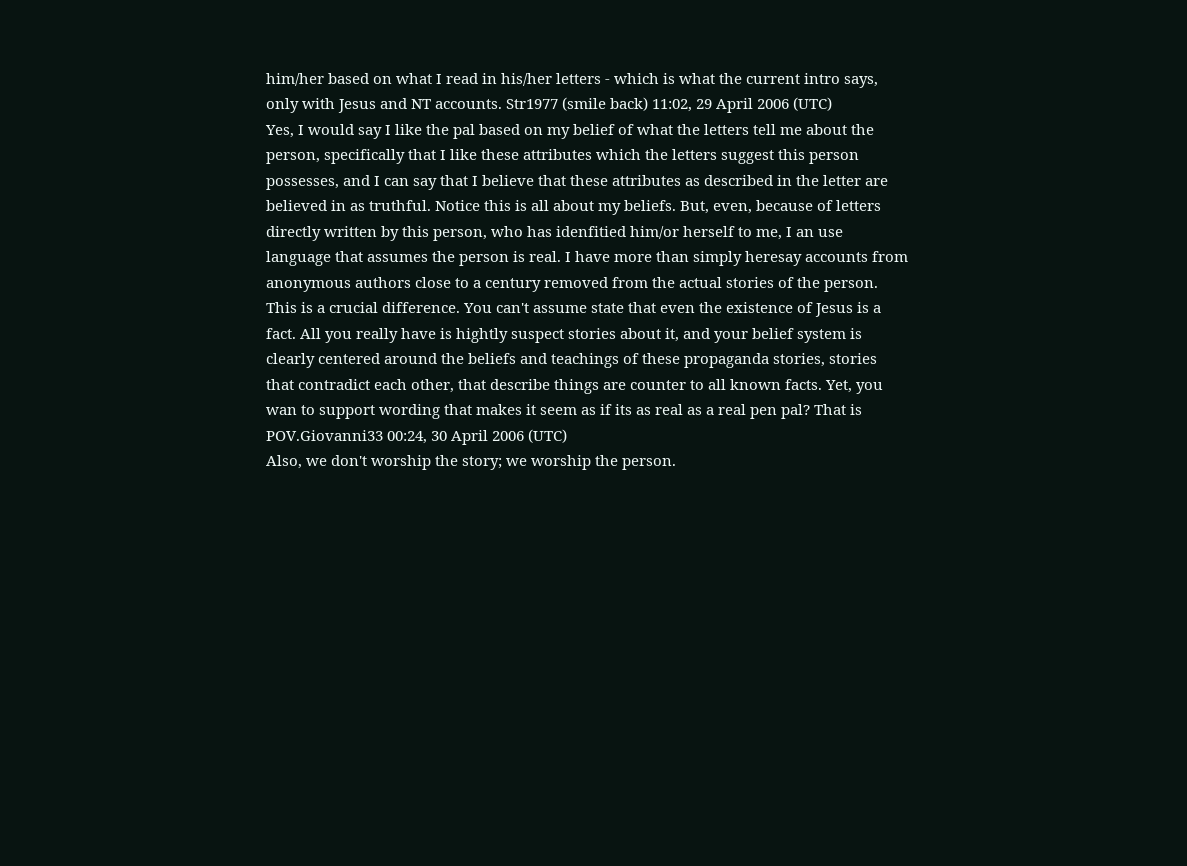him/her based on what I read in his/her letters - which is what the current intro says, only with Jesus and NT accounts. Str1977 (smile back) 11:02, 29 April 2006 (UTC)
Yes, I would say I like the pal based on my belief of what the letters tell me about the person, specifically that I like these attributes which the letters suggest this person possesses, and I can say that I believe that these attributes as described in the letter are believed in as truthful. Notice this is all about my beliefs. But, even, because of letters directly written by this person, who has idenfitied him/or herself to me, I an use language that assumes the person is real. I have more than simply heresay accounts from anonymous authors close to a century removed from the actual stories of the person. This is a crucial difference. You can't assume state that even the existence of Jesus is a fact. All you really have is hightly suspect stories about it, and your belief system is clearly centered around the beliefs and teachings of these propaganda stories, stories that contradict each other, that describe things are counter to all known facts. Yet, you wan to support wording that makes it seem as if its as real as a real pen pal? That is POV.Giovanni33 00:24, 30 April 2006 (UTC)
Also, we don't worship the story; we worship the person.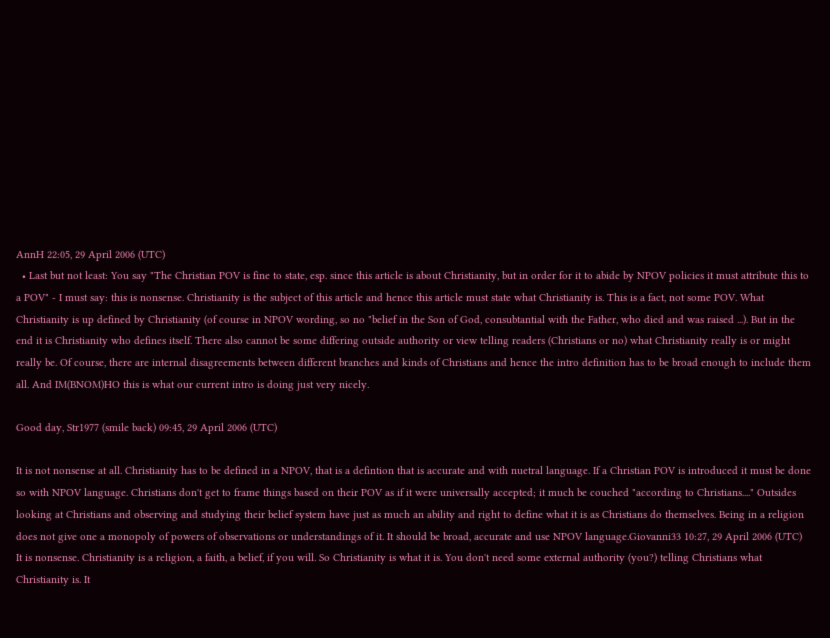AnnH 22:05, 29 April 2006 (UTC)
  • Last but not least: You say "The Christian POV is fine to state, esp. since this article is about Christianity, but in order for it to abide by NPOV policies it must attribute this to a POV" - I must say: this is nonsense. Christianity is the subject of this article and hence this article must state what Christianity is. This is a fact, not some POV. What Christianity is up defined by Christianity (of course in NPOV wording, so no "belief in the Son of God, consubtantial with the Father, who died and was raised ...). But in the end it is Christianity who defines itself. There also cannot be some differing outside authority or view telling readers (Christians or no) what Christianity really is or might really be. Of course, there are internal disagreements between different branches and kinds of Christians and hence the intro definition has to be broad enough to include them all. And IM(BNOM)HO this is what our current intro is doing just very nicely.

Good day, Str1977 (smile back) 09:45, 29 April 2006 (UTC)

It is not nonsense at all. Christianity has to be defined in a NPOV, that is a defintion that is accurate and with nuetral language. If a Christian POV is introduced it must be done so with NPOV language. Christians don't get to frame things based on their POV as if it were universally accepted; it much be couched "according to Christians...." Outsides looking at Christians and observing and studying their belief system have just as much an ability and right to define what it is as Christians do themselves. Being in a religion does not give one a monopoly of powers of observations or understandings of it. It should be broad, accurate and use NPOV language.Giovanni33 10:27, 29 April 2006 (UTC)
It is nonsense. Christianity is a religion, a faith, a belief, if you will. So Christianity is what it is. You don't need some external authority (you?) telling Christians what Christianity is. It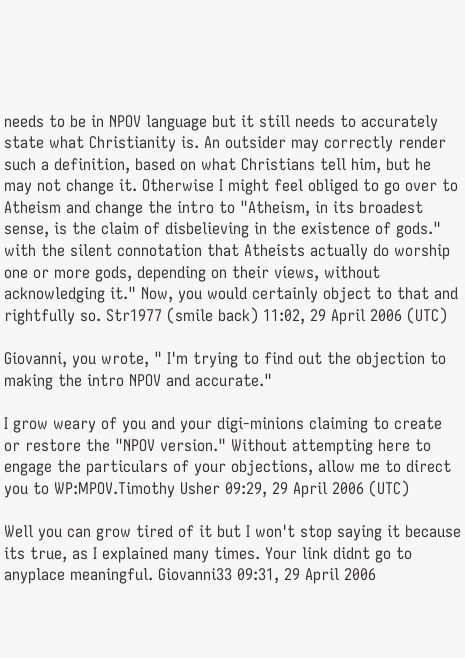needs to be in NPOV language but it still needs to accurately state what Christianity is. An outsider may correctly render such a definition, based on what Christians tell him, but he may not change it. Otherwise I might feel obliged to go over to Atheism and change the intro to "Atheism, in its broadest sense, is the claim of disbelieving in the existence of gods." with the silent connotation that Atheists actually do worship one or more gods, depending on their views, without acknowledging it." Now, you would certainly object to that and rightfully so. Str1977 (smile back) 11:02, 29 April 2006 (UTC)

Giovanni, you wrote, " I'm trying to find out the objection to making the intro NPOV and accurate."

I grow weary of you and your digi-minions claiming to create or restore the "NPOV version." Without attempting here to engage the particulars of your objections, allow me to direct you to WP:MPOV.Timothy Usher 09:29, 29 April 2006 (UTC)

Well you can grow tired of it but I won't stop saying it because its true, as I explained many times. Your link didnt go to anyplace meaningful. Giovanni33 09:31, 29 April 2006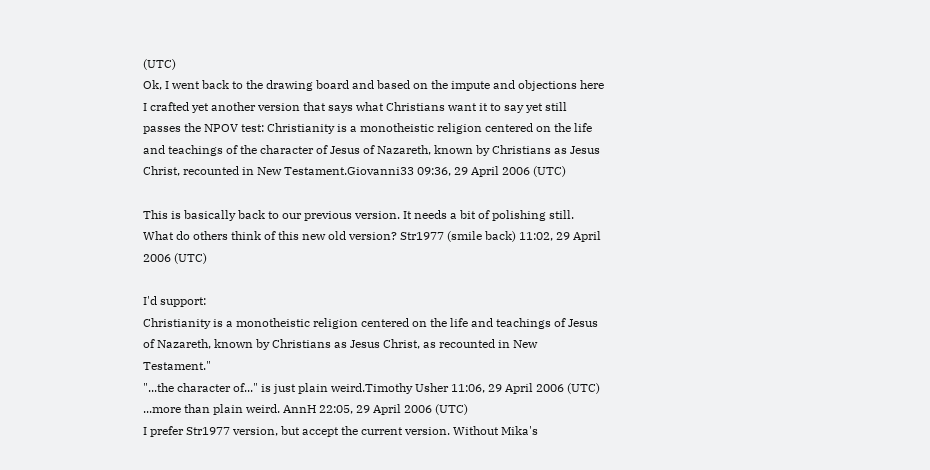(UTC)
Ok, I went back to the drawing board and based on the impute and objections here I crafted yet another version that says what Christians want it to say yet still passes the NPOV test: Christianity is a monotheistic religion centered on the life and teachings of the character of Jesus of Nazareth, known by Christians as Jesus Christ, recounted in New Testament.Giovanni33 09:36, 29 April 2006 (UTC)

This is basically back to our previous version. It needs a bit of polishing still. What do others think of this new old version? Str1977 (smile back) 11:02, 29 April 2006 (UTC)

I'd support:
Christianity is a monotheistic religion centered on the life and teachings of Jesus of Nazareth, known by Christians as Jesus Christ, as recounted in New Testament."
"...the character of..." is just plain weird.Timothy Usher 11:06, 29 April 2006 (UTC)
...more than plain weird. AnnH 22:05, 29 April 2006 (UTC)
I prefer Str1977 version, but accept the current version. Without Mika's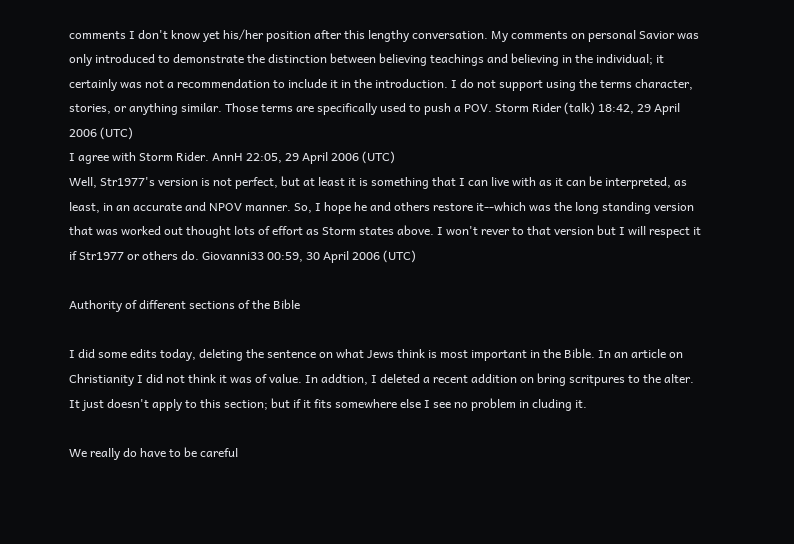comments I don't know yet his/her position after this lengthy conversation. My comments on personal Savior was only introduced to demonstrate the distinction between believing teachings and believing in the individual; it certainly was not a recommendation to include it in the introduction. I do not support using the terms character, stories, or anything similar. Those terms are specifically used to push a POV. Storm Rider (talk) 18:42, 29 April 2006 (UTC)
I agree with Storm Rider. AnnH 22:05, 29 April 2006 (UTC)
Well, Str1977's version is not perfect, but at least it is something that I can live with as it can be interpreted, as least, in an accurate and NPOV manner. So, I hope he and others restore it--which was the long standing version that was worked out thought lots of effort as Storm states above. I won't rever to that version but I will respect it if Str1977 or others do. Giovanni33 00:59, 30 April 2006 (UTC)

Authority of different sections of the Bible

I did some edits today, deleting the sentence on what Jews think is most important in the Bible. In an article on Christianity I did not think it was of value. In addtion, I deleted a recent addition on bring scritpures to the alter. It just doesn't apply to this section; but if it fits somewhere else I see no problem in cluding it.

We really do have to be careful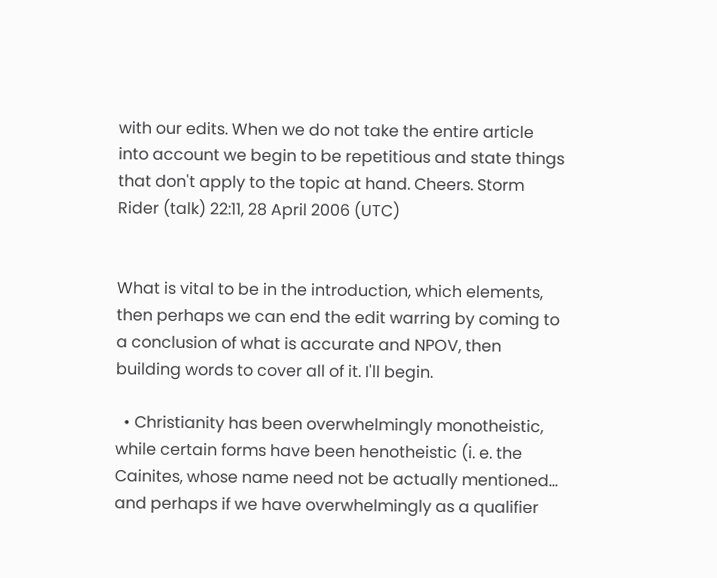with our edits. When we do not take the entire article into account we begin to be repetitious and state things that don't apply to the topic at hand. Cheers. Storm Rider (talk) 22:11, 28 April 2006 (UTC)


What is vital to be in the introduction, which elements, then perhaps we can end the edit warring by coming to a conclusion of what is accurate and NPOV, then building words to cover all of it. I'll begin.

  • Christianity has been overwhelmingly monotheistic, while certain forms have been henotheistic (i. e. the Cainites, whose name need not be actually mentioned... and perhaps if we have overwhelmingly as a qualifier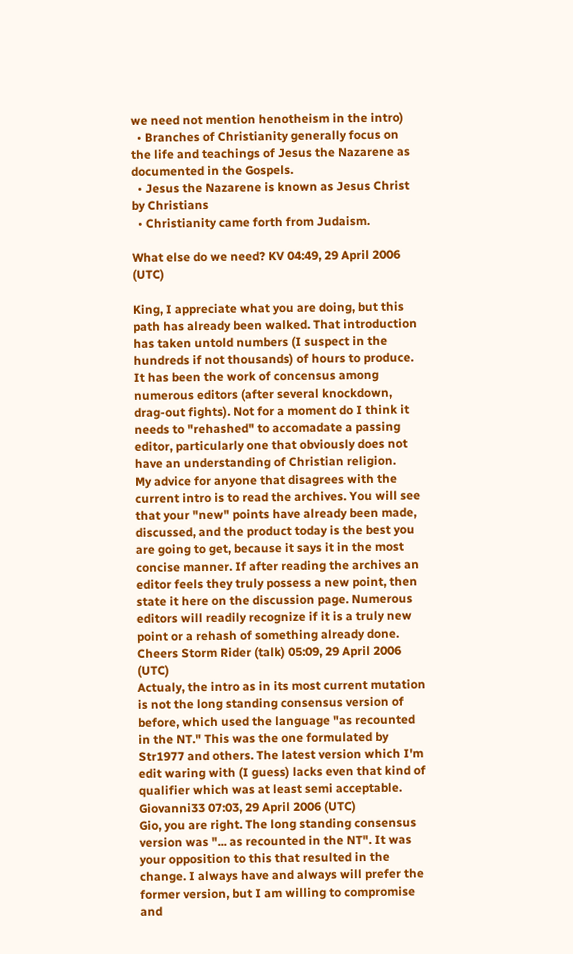we need not mention henotheism in the intro)
  • Branches of Christianity generally focus on the life and teachings of Jesus the Nazarene as documented in the Gospels.
  • Jesus the Nazarene is known as Jesus Christ by Christians
  • Christianity came forth from Judaism.

What else do we need? KV 04:49, 29 April 2006 (UTC)

King, I appreciate what you are doing, but this path has already been walked. That introduction has taken untold numbers (I suspect in the hundreds if not thousands) of hours to produce. It has been the work of concensus among numerous editors (after several knockdown, drag-out fights). Not for a moment do I think it needs to "rehashed" to accomadate a passing editor, particularly one that obviously does not have an understanding of Christian religion.
My advice for anyone that disagrees with the current intro is to read the archives. You will see that your "new" points have already been made, discussed, and the product today is the best you are going to get, because it says it in the most concise manner. If after reading the archives an editor feels they truly possess a new point, then state it here on the discussion page. Numerous editors will readily recognize if it is a truly new point or a rehash of something already done. Cheers Storm Rider (talk) 05:09, 29 April 2006 (UTC)
Actualy, the intro as in its most current mutation is not the long standing consensus version of before, which used the language "as recounted in the NT." This was the one formulated by Str1977 and others. The latest version which I'm edit waring with (I guess) lacks even that kind of qualifier which was at least semi acceptable. Giovanni33 07:03, 29 April 2006 (UTC)
Gio, you are right. The long standing consensus version was "... as recounted in the NT". It was your opposition to this that resulted in the change. I always have and always will prefer the former version, but I am willing to compromise and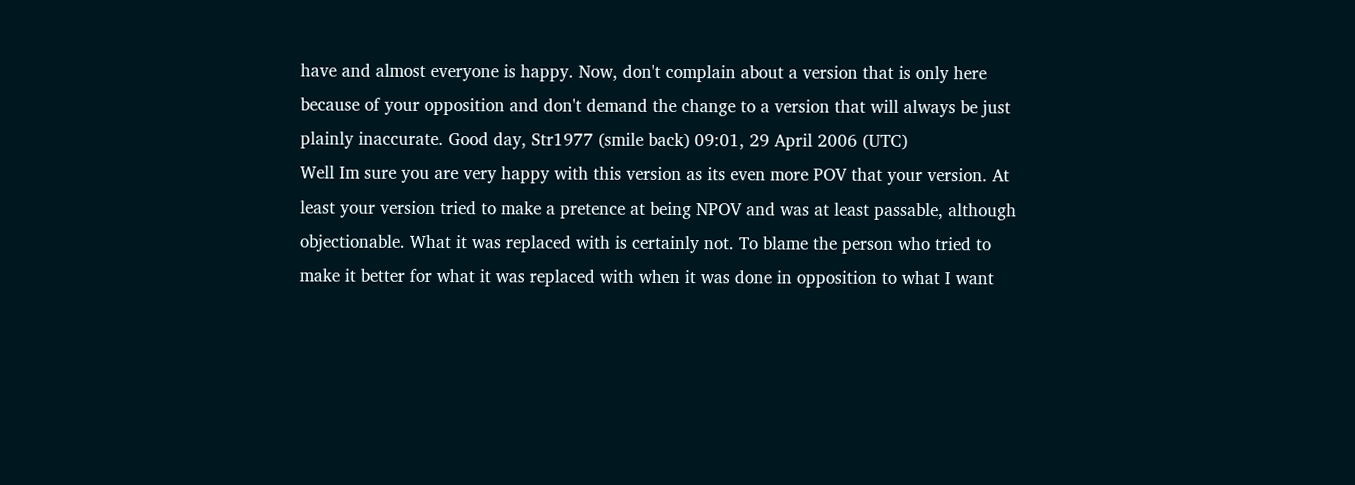have and almost everyone is happy. Now, don't complain about a version that is only here because of your opposition and don't demand the change to a version that will always be just plainly inaccurate. Good day, Str1977 (smile back) 09:01, 29 April 2006 (UTC)
Well Im sure you are very happy with this version as its even more POV that your version. At least your version tried to make a pretence at being NPOV and was at least passable, although objectionable. What it was replaced with is certainly not. To blame the person who tried to make it better for what it was replaced with when it was done in opposition to what I want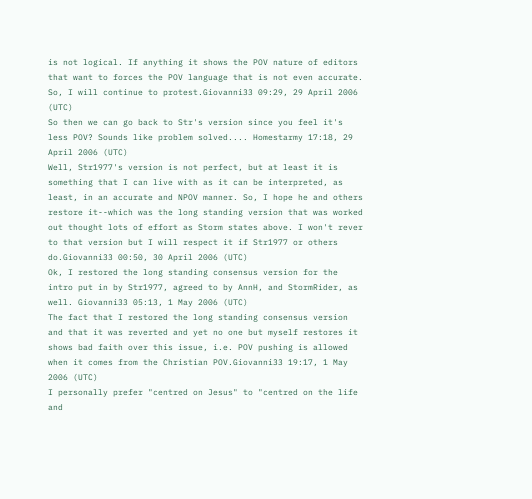is not logical. If anything it shows the POV nature of editors that want to forces the POV language that is not even accurate. So, I will continue to protest.Giovanni33 09:29, 29 April 2006 (UTC)
So then we can go back to Str's version since you feel it's less POV? Sounds like problem solved.... Homestarmy 17:18, 29 April 2006 (UTC)
Well, Str1977's version is not perfect, but at least it is something that I can live with as it can be interpreted, as least, in an accurate and NPOV manner. So, I hope he and others restore it--which was the long standing version that was worked out thought lots of effort as Storm states above. I won't rever to that version but I will respect it if Str1977 or others do.Giovanni33 00:50, 30 April 2006 (UTC)
Ok, I restored the long standing consensus version for the intro put in by Str1977, agreed to by AnnH, and StormRider, as well. Giovanni33 05:13, 1 May 2006 (UTC)
The fact that I restored the long standing consensus version and that it was reverted and yet no one but myself restores it shows bad faith over this issue, i.e. POV pushing is allowed when it comes from the Christian POV.Giovanni33 19:17, 1 May 2006 (UTC)
I personally prefer "centred on Jesus" to "centred on the life and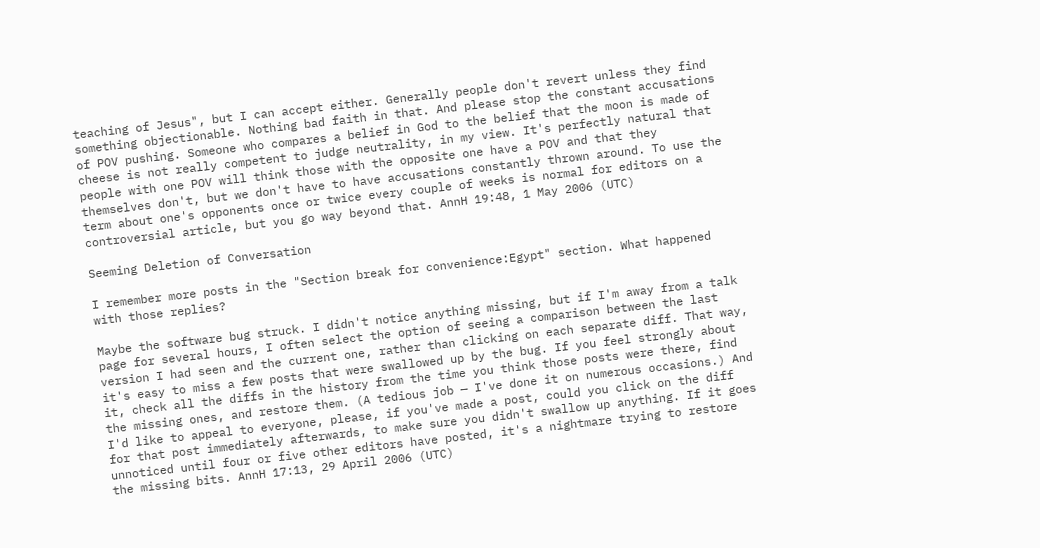teaching of Jesus", but I can accept either. Generally people don't revert unless they find something objectionable. Nothing bad faith in that. And please stop the constant accusations of POV pushing. Someone who compares a belief in God to the belief that the moon is made of cheese is not really competent to judge neutrality, in my view. It's perfectly natural that people with one POV will think those with the opposite one have a POV and that they themselves don't, but we don't have to have accusations constantly thrown around. To use the term about one's opponents once or twice every couple of weeks is normal for editors on a controversial article, but you go way beyond that. AnnH 19:48, 1 May 2006 (UTC)

Seeming Deletion of Conversation

I remember more posts in the "Section break for convenience:Egypt" section. What happened with those replies?

Maybe the software bug struck. I didn't notice anything missing, but if I'm away from a talk page for several hours, I often select the option of seeing a comparison between the last version I had seen and the current one, rather than clicking on each separate diff. That way, it's easy to miss a few posts that were swallowed up by the bug. If you feel strongly about it, check all the diffs in the history from the time you think those posts were there, find the missing ones, and restore them. (A tedious job — I've done it on numerous occasions.) And I'd like to appeal to everyone, please, if you've made a post, could you click on the diff for that post immediately afterwards, to make sure you didn't swallow up anything. If it goes unnoticed until four or five other editors have posted, it's a nightmare trying to restore the missing bits. AnnH 17:13, 29 April 2006 (UTC)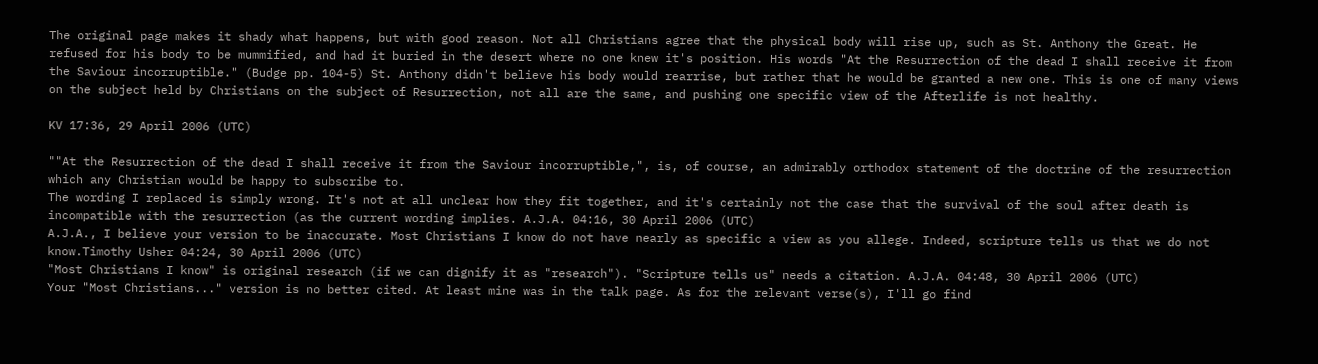The original page makes it shady what happens, but with good reason. Not all Christians agree that the physical body will rise up, such as St. Anthony the Great. He refused for his body to be mummified, and had it buried in the desert where no one knew it's position. His words "At the Resurrection of the dead I shall receive it from the Saviour incorruptible." (Budge pp. 104-5) St. Anthony didn't believe his body would rearrise, but rather that he would be granted a new one. This is one of many views on the subject held by Christians on the subject of Resurrection, not all are the same, and pushing one specific view of the Afterlife is not healthy.

KV 17:36, 29 April 2006 (UTC)

""At the Resurrection of the dead I shall receive it from the Saviour incorruptible,", is, of course, an admirably orthodox statement of the doctrine of the resurrection which any Christian would be happy to subscribe to.
The wording I replaced is simply wrong. It's not at all unclear how they fit together, and it's certainly not the case that the survival of the soul after death is incompatible with the resurrection (as the current wording implies. A.J.A. 04:16, 30 April 2006 (UTC)
A.J.A., I believe your version to be inaccurate. Most Christians I know do not have nearly as specific a view as you allege. Indeed, scripture tells us that we do not know.Timothy Usher 04:24, 30 April 2006 (UTC)
"Most Christians I know" is original research (if we can dignify it as "research"). "Scripture tells us" needs a citation. A.J.A. 04:48, 30 April 2006 (UTC)
Your "Most Christians..." version is no better cited. At least mine was in the talk page. As for the relevant verse(s), I'll go find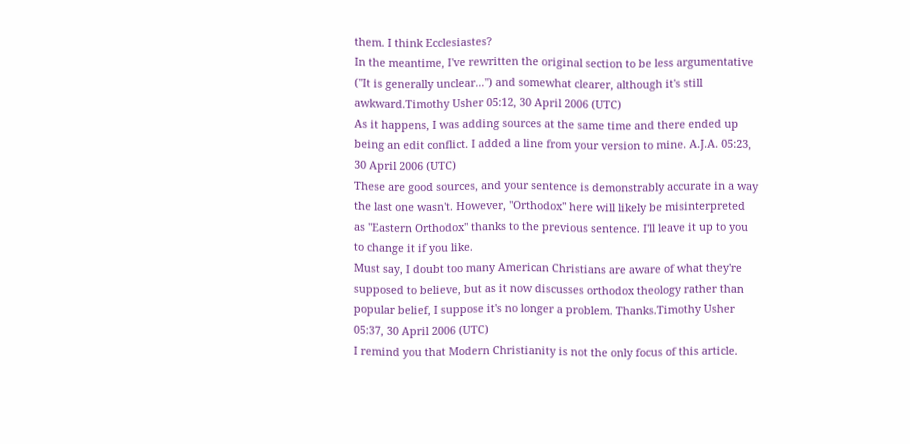them. I think Ecclesiastes?
In the meantime, I've rewritten the original section to be less argumentative ("It is generally unclear...") and somewhat clearer, although it's still awkward.Timothy Usher 05:12, 30 April 2006 (UTC)
As it happens, I was adding sources at the same time and there ended up being an edit conflict. I added a line from your version to mine. A.J.A. 05:23, 30 April 2006 (UTC)
These are good sources, and your sentence is demonstrably accurate in a way the last one wasn't. However, "Orthodox" here will likely be misinterpreted as "Eastern Orthodox" thanks to the previous sentence. I'll leave it up to you to change it if you like.
Must say, I doubt too many American Christians are aware of what they're supposed to believe, but as it now discusses orthodox theology rather than popular belief, I suppose it's no longer a problem. Thanks.Timothy Usher 05:37, 30 April 2006 (UTC)
I remind you that Modern Christianity is not the only focus of this article.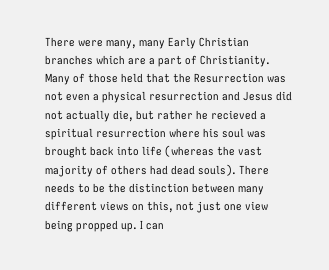There were many, many Early Christian branches which are a part of Christianity. Many of those held that the Resurrection was not even a physical resurrection and Jesus did not actually die, but rather he recieved a spiritual resurrection where his soul was brought back into life (whereas the vast majority of others had dead souls). There needs to be the distinction between many different views on this, not just one view being propped up. I can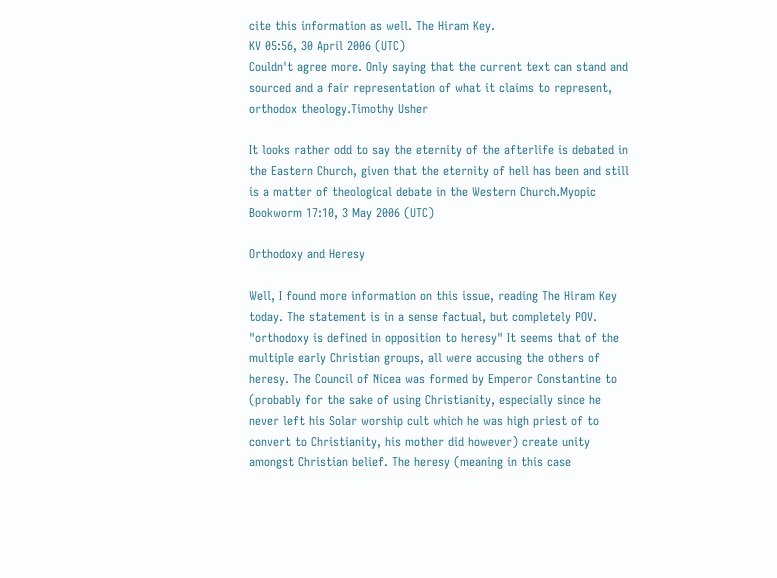cite this information as well. The Hiram Key.
KV 05:56, 30 April 2006 (UTC)
Couldn't agree more. Only saying that the current text can stand and sourced and a fair representation of what it claims to represent, orthodox theology.Timothy Usher

It looks rather odd to say the eternity of the afterlife is debated in the Eastern Church, given that the eternity of hell has been and still is a matter of theological debate in the Western Church.Myopic Bookworm 17:10, 3 May 2006 (UTC)

Orthodoxy and Heresy

Well, I found more information on this issue, reading The Hiram Key today. The statement is in a sense factual, but completely POV. "orthodoxy is defined in opposition to heresy" It seems that of the multiple early Christian groups, all were accusing the others of heresy. The Council of Nicea was formed by Emperor Constantine to (probably for the sake of using Christianity, especially since he never left his Solar worship cult which he was high priest of to convert to Christianity, his mother did however) create unity amongst Christian belief. The heresy (meaning in this case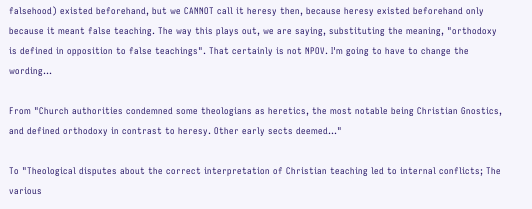falsehood) existed beforehand, but we CANNOT call it heresy then, because heresy existed beforehand only because it meant false teaching. The way this plays out, we are saying, substituting the meaning, "orthodoxy is defined in opposition to false teachings". That certainly is not NPOV. I'm going to have to change the wording...

From "Church authorities condemned some theologians as heretics, the most notable being Christian Gnostics, and defined orthodoxy in contrast to heresy. Other early sects deemed..."

To "Theological disputes about the correct interpretation of Christian teaching led to internal conflicts; The various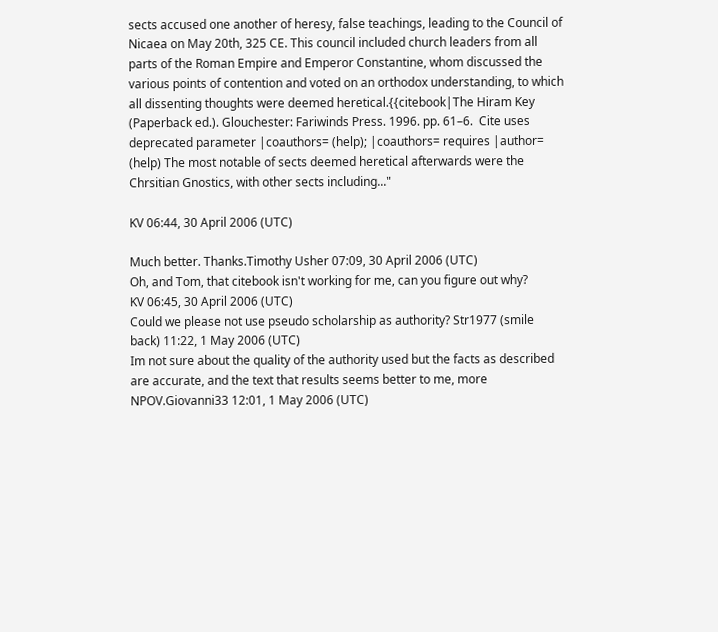sects accused one another of heresy, false teachings, leading to the Council of Nicaea on May 20th, 325 CE. This council included church leaders from all parts of the Roman Empire and Emperor Constantine, whom discussed the various points of contention and voted on an orthodox understanding, to which all dissenting thoughts were deemed heretical.{{citebook|The Hiram Key (Paperback ed.). Glouchester: Fariwinds Press. 1996. pp. 61–6.  Cite uses deprecated parameter |coauthors= (help); |coauthors= requires |author= (help) The most notable of sects deemed heretical afterwards were the Chrsitian Gnostics, with other sects including..."

KV 06:44, 30 April 2006 (UTC)

Much better. Thanks.Timothy Usher 07:09, 30 April 2006 (UTC)
Oh, and Tom, that citebook isn't working for me, can you figure out why?
KV 06:45, 30 April 2006 (UTC)
Could we please not use pseudo scholarship as authority? Str1977 (smile back) 11:22, 1 May 2006 (UTC)
Im not sure about the quality of the authority used but the facts as described are accurate, and the text that results seems better to me, more NPOV.Giovanni33 12:01, 1 May 2006 (UTC)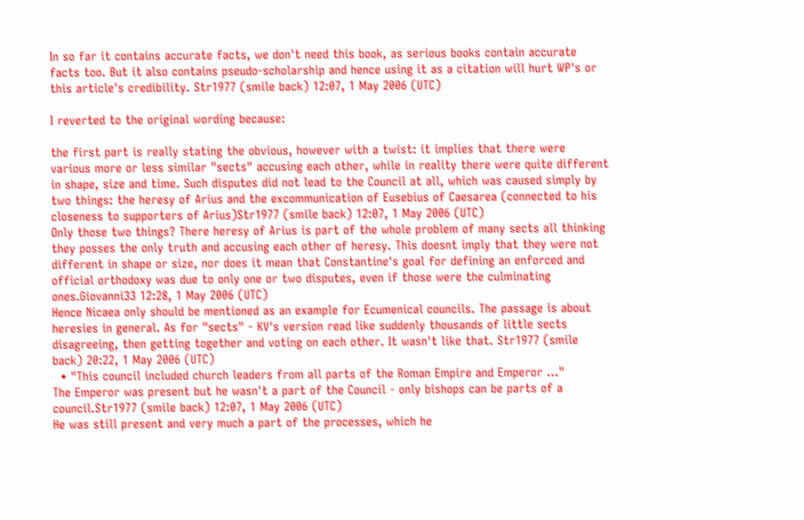In so far it contains accurate facts, we don't need this book, as serious books contain accurate facts too. But it also contains pseudo-scholarship and hence using it as a citation will hurt WP's or this article's credibility. Str1977 (smile back) 12:07, 1 May 2006 (UTC)

I reverted to the original wording because:

the first part is really stating the obvious, however with a twist: it implies that there were various more or less similar "sects" accusing each other, while in reality there were quite different in shape, size and time. Such disputes did not lead to the Council at all, which was caused simply by two things: the heresy of Arius and the excommunication of Eusebius of Caesarea (connected to his closeness to supporters of Arius)Str1977 (smile back) 12:07, 1 May 2006 (UTC)
Only those two things? There heresy of Arius is part of the whole problem of many sects all thinking they posses the only truth and accusing each other of heresy. This doesnt imply that they were not different in shape or size, nor does it mean that Constantine's goal for defining an enforced and official orthodoxy was due to only one or two disputes, even if those were the culminating ones.Giovanni33 12:28, 1 May 2006 (UTC)
Hence Nicaea only should be mentioned as an example for Ecumenical councils. The passage is about heresies in general. As for "sects" - KV's version read like suddenly thousands of little sects disagreeing, then getting together and voting on each other. It wasn't like that. Str1977 (smile back) 20:22, 1 May 2006 (UTC)
  • "This council included church leaders from all parts of the Roman Empire and Emperor ..."
The Emperor was present but he wasn't a part of the Council - only bishops can be parts of a council.Str1977 (smile back) 12:07, 1 May 2006 (UTC)
He was still present and very much a part of the processes, which he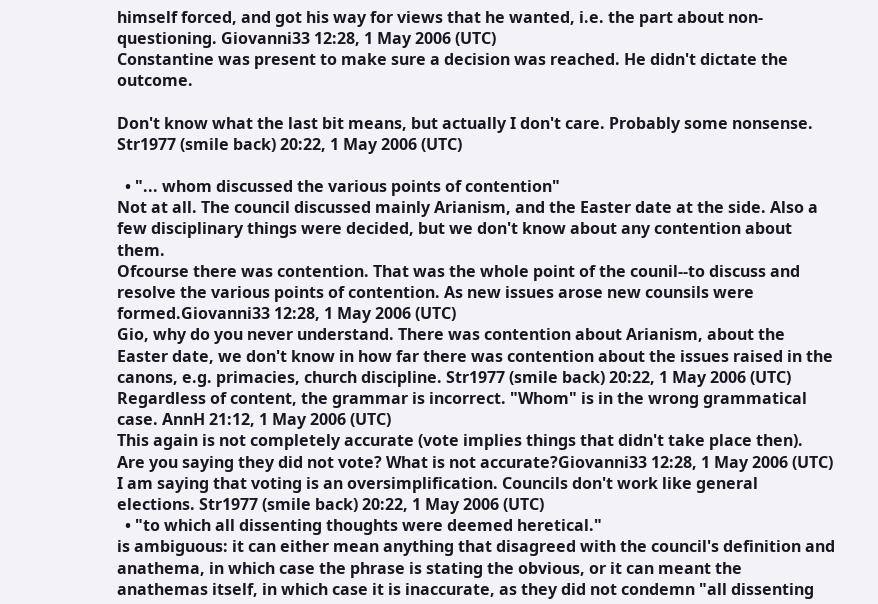himself forced, and got his way for views that he wanted, i.e. the part about non-questioning. Giovanni33 12:28, 1 May 2006 (UTC)
Constantine was present to make sure a decision was reached. He didn't dictate the outcome.

Don't know what the last bit means, but actually I don't care. Probably some nonsense. Str1977 (smile back) 20:22, 1 May 2006 (UTC)

  • "... whom discussed the various points of contention"
Not at all. The council discussed mainly Arianism, and the Easter date at the side. Also a few disciplinary things were decided, but we don't know about any contention about them.
Ofcourse there was contention. That was the whole point of the counil--to discuss and resolve the various points of contention. As new issues arose new counsils were formed.Giovanni33 12:28, 1 May 2006 (UTC)
Gio, why do you never understand. There was contention about Arianism, about the Easter date, we don't know in how far there was contention about the issues raised in the canons, e.g. primacies, church discipline. Str1977 (smile back) 20:22, 1 May 2006 (UTC)
Regardless of content, the grammar is incorrect. "Whom" is in the wrong grammatical case. AnnH 21:12, 1 May 2006 (UTC)
This again is not completely accurate (vote implies things that didn't take place then).
Are you saying they did not vote? What is not accurate?Giovanni33 12:28, 1 May 2006 (UTC)
I am saying that voting is an oversimplification. Councils don't work like general elections. Str1977 (smile back) 20:22, 1 May 2006 (UTC)
  • "to which all dissenting thoughts were deemed heretical."
is ambiguous: it can either mean anything that disagreed with the council's definition and anathema, in which case the phrase is stating the obvious, or it can meant the anathemas itself, in which case it is inaccurate, as they did not condemn "all dissenting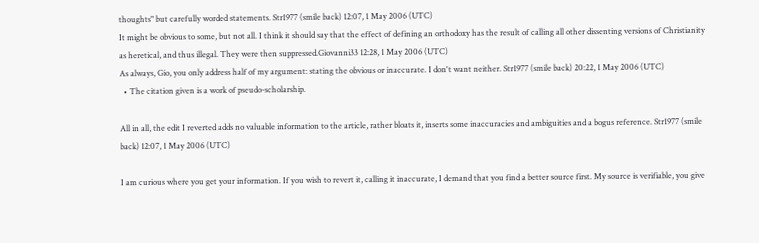thoughts" but carefully worded statements. Str1977 (smile back) 12:07, 1 May 2006 (UTC)
It might be obvious to some, but not all. I think it should say that the effect of defining an orthodoxy has the result of calling all other dissenting versions of Christianity as heretical, and thus illegal. They were then suppressed.Giovanni33 12:28, 1 May 2006 (UTC)
As always, Gio, you only address half of my argument: stating the obvious or inaccurate. I don't want neither. Str1977 (smile back) 20:22, 1 May 2006 (UTC)
  • The citation given is a work of pseudo-scholarship.

All in all, the edit I reverted adds no valuable information to the article, rather bloats it, inserts some inaccuracies and ambiguities and a bogus reference. Str1977 (smile back) 12:07, 1 May 2006 (UTC)

I am curious where you get your information. If you wish to revert it, calling it inaccurate, I demand that you find a better source first. My source is verifiable, you give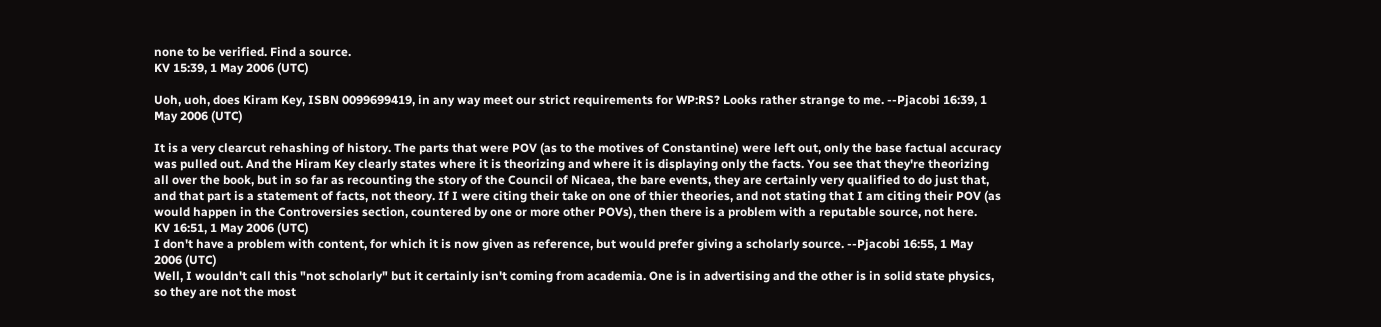none to be verified. Find a source.
KV 15:39, 1 May 2006 (UTC)

Uoh, uoh, does Kiram Key, ISBN 0099699419, in any way meet our strict requirements for WP:RS? Looks rather strange to me. --Pjacobi 16:39, 1 May 2006 (UTC)

It is a very clearcut rehashing of history. The parts that were POV (as to the motives of Constantine) were left out, only the base factual accuracy was pulled out. And the Hiram Key clearly states where it is theorizing and where it is displaying only the facts. You see that they're theorizing all over the book, but in so far as recounting the story of the Council of Nicaea, the bare events, they are certainly very qualified to do just that, and that part is a statement of facts, not theory. If I were citing their take on one of thier theories, and not stating that I am citing their POV (as would happen in the Controversies section, countered by one or more other POVs), then there is a problem with a reputable source, not here.
KV 16:51, 1 May 2006 (UTC)
I don't have a problem with content, for which it is now given as reference, but would prefer giving a scholarly source. --Pjacobi 16:55, 1 May 2006 (UTC)
Well, I wouldn't call this "not scholarly" but it certainly isn't coming from academia. One is in advertising and the other is in solid state physics, so they are not the most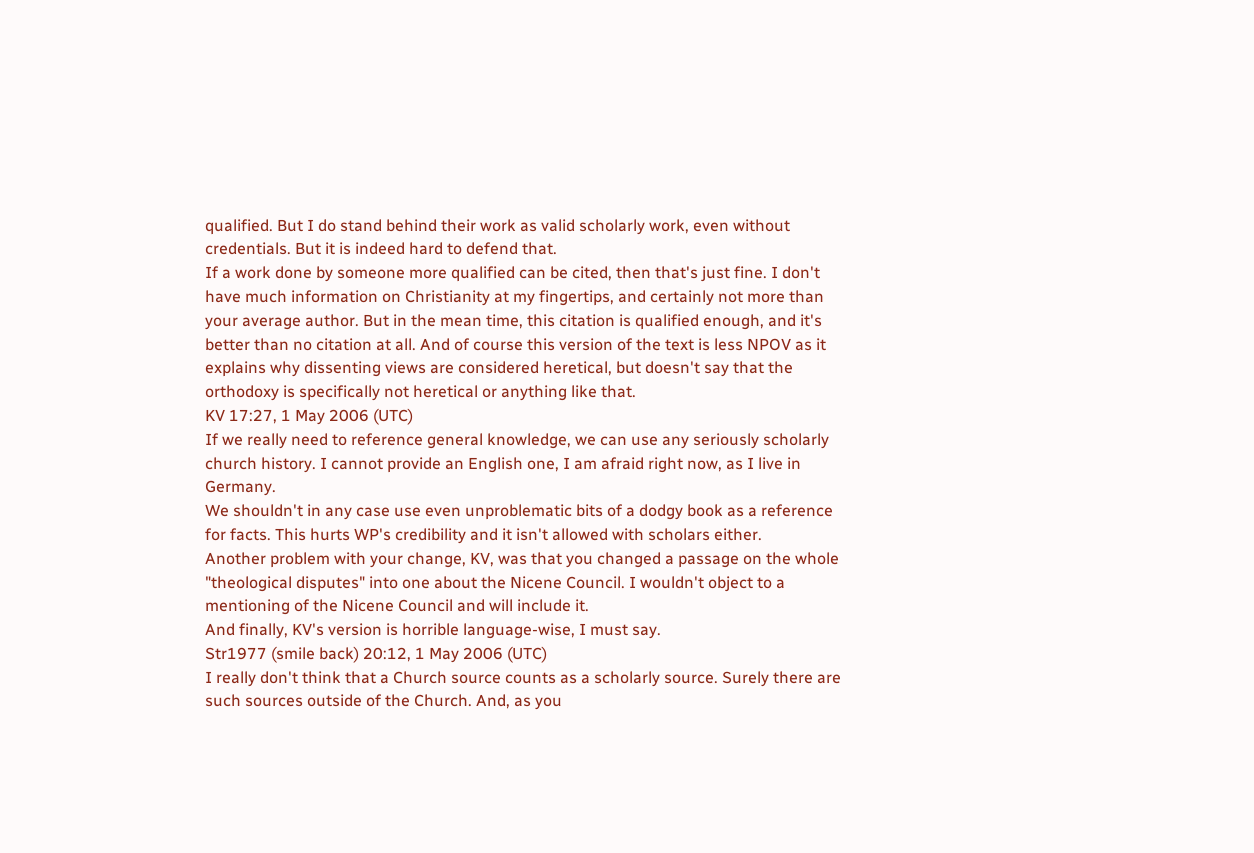qualified. But I do stand behind their work as valid scholarly work, even without credentials. But it is indeed hard to defend that.
If a work done by someone more qualified can be cited, then that's just fine. I don't have much information on Christianity at my fingertips, and certainly not more than your average author. But in the mean time, this citation is qualified enough, and it's better than no citation at all. And of course this version of the text is less NPOV as it explains why dissenting views are considered heretical, but doesn't say that the orthodoxy is specifically not heretical or anything like that.
KV 17:27, 1 May 2006 (UTC)
If we really need to reference general knowledge, we can use any seriously scholarly church history. I cannot provide an English one, I am afraid right now, as I live in Germany.
We shouldn't in any case use even unproblematic bits of a dodgy book as a reference for facts. This hurts WP's credibility and it isn't allowed with scholars either.
Another problem with your change, KV, was that you changed a passage on the whole "theological disputes" into one about the Nicene Council. I wouldn't object to a mentioning of the Nicene Council and will include it.
And finally, KV's version is horrible language-wise, I must say.
Str1977 (smile back) 20:12, 1 May 2006 (UTC)
I really don't think that a Church source counts as a scholarly source. Surely there are such sources outside of the Church. And, as you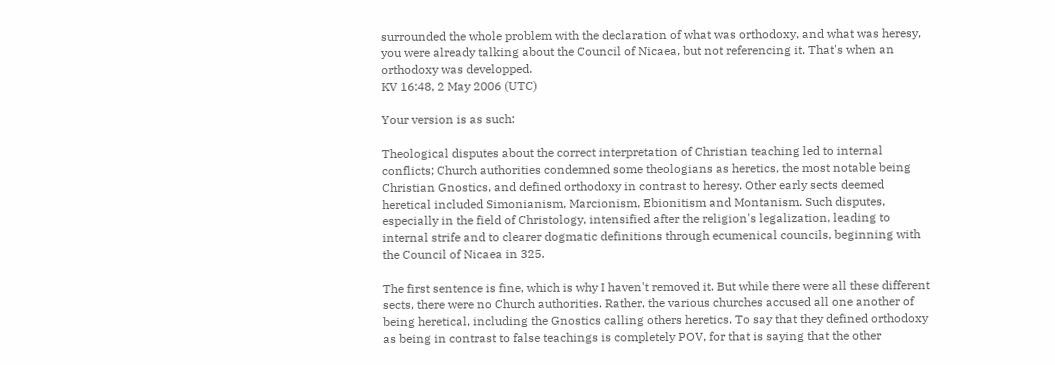surrounded the whole problem with the declaration of what was orthodoxy, and what was heresy, you were already talking about the Council of Nicaea, but not referencing it. That's when an orthodoxy was developped.
KV 16:48, 2 May 2006 (UTC)

Your version is as such:

Theological disputes about the correct interpretation of Christian teaching led to internal conflicts; Church authorities condemned some theologians as heretics, the most notable being Christian Gnostics, and defined orthodoxy in contrast to heresy. Other early sects deemed heretical included Simonianism, Marcionism, Ebionitism and Montanism. Such disputes, especially in the field of Christology, intensified after the religion's legalization, leading to internal strife and to clearer dogmatic definitions through ecumenical councils, beginning with the Council of Nicaea in 325.

The first sentence is fine, which is why I haven't removed it. But while there were all these different sects, there were no Church authorities. Rather, the various churches accused all one another of being heretical, including the Gnostics calling others heretics. To say that they defined orthodoxy as being in contrast to false teachings is completely POV, for that is saying that the other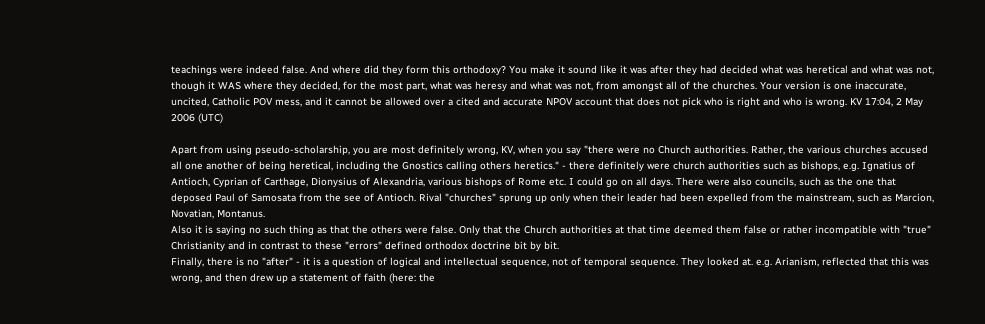teachings were indeed false. And where did they form this orthodoxy? You make it sound like it was after they had decided what was heretical and what was not, though it WAS where they decided, for the most part, what was heresy and what was not, from amongst all of the churches. Your version is one inaccurate, uncited, Catholic POV mess, and it cannot be allowed over a cited and accurate NPOV account that does not pick who is right and who is wrong. KV 17:04, 2 May 2006 (UTC)

Apart from using pseudo-scholarship, you are most definitely wrong, KV, when you say "there were no Church authorities. Rather, the various churches accused all one another of being heretical, including the Gnostics calling others heretics." - there definitely were church authorities such as bishops, e.g. Ignatius of Antioch, Cyprian of Carthage, Dionysius of Alexandria, various bishops of Rome etc. I could go on all days. There were also councils, such as the one that deposed Paul of Samosata from the see of Antioch. Rival "churches" sprung up only when their leader had been expelled from the mainstream, such as Marcion, Novatian, Montanus.
Also it is saying no such thing as that the others were false. Only that the Church authorities at that time deemed them false or rather incompatible with "true" Christianity and in contrast to these "errors" defined orthodox doctrine bit by bit.
Finally, there is no "after" - it is a question of logical and intellectual sequence, not of temporal sequence. They looked at. e.g. Arianism, reflected that this was wrong, and then drew up a statement of faith (here: the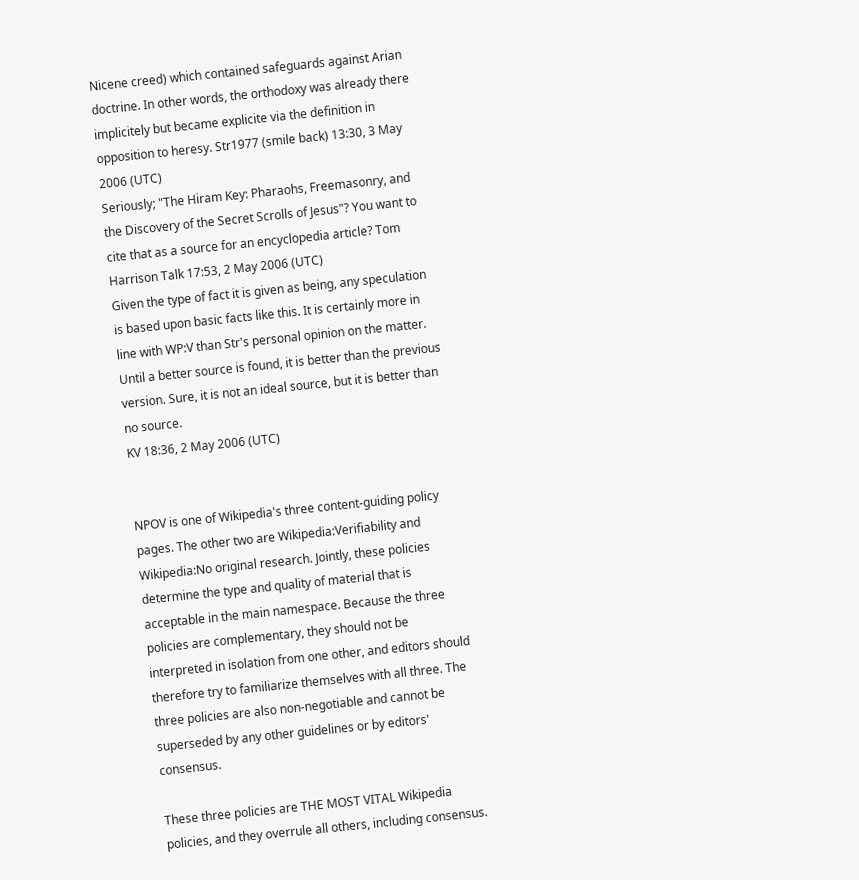Nicene creed) which contained safeguards against Arian doctrine. In other words, the orthodoxy was already there implicitely but became explicite via the definition in opposition to heresy. Str1977 (smile back) 13:30, 3 May 2006 (UTC)
Seriously; "The Hiram Key: Pharaohs, Freemasonry, and the Discovery of the Secret Scrolls of Jesus"? You want to cite that as a source for an encyclopedia article? Tom Harrison Talk 17:53, 2 May 2006 (UTC)
Given the type of fact it is given as being, any speculation is based upon basic facts like this. It is certainly more in line with WP:V than Str's personal opinion on the matter. Until a better source is found, it is better than the previous version. Sure, it is not an ideal source, but it is better than no source.
KV 18:36, 2 May 2006 (UTC)


NPOV is one of Wikipedia's three content-guiding policy pages. The other two are Wikipedia:Verifiability and Wikipedia:No original research. Jointly, these policies determine the type and quality of material that is acceptable in the main namespace. Because the three policies are complementary, they should not be interpreted in isolation from one other, and editors should therefore try to familiarize themselves with all three. The three policies are also non-negotiable and cannot be superseded by any other guidelines or by editors' consensus.

These three policies are THE MOST VITAL Wikipedia policies, and they overrule all others, including consensus.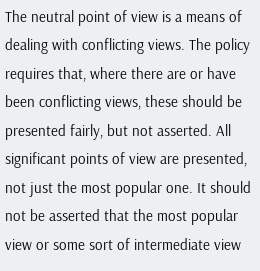The neutral point of view is a means of dealing with conflicting views. The policy requires that, where there are or have been conflicting views, these should be presented fairly, but not asserted. All significant points of view are presented, not just the most popular one. It should not be asserted that the most popular view or some sort of intermediate view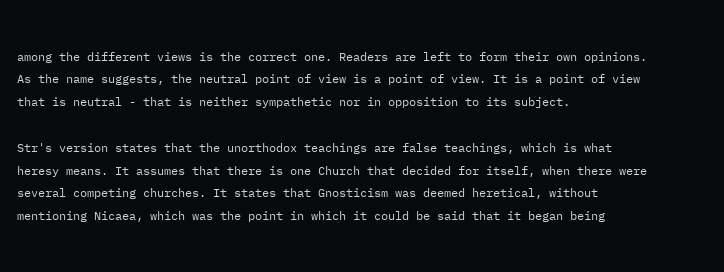among the different views is the correct one. Readers are left to form their own opinions.
As the name suggests, the neutral point of view is a point of view. It is a point of view that is neutral - that is neither sympathetic nor in opposition to its subject.

Str's version states that the unorthodox teachings are false teachings, which is what heresy means. It assumes that there is one Church that decided for itself, when there were several competing churches. It states that Gnosticism was deemed heretical, without mentioning Nicaea, which was the point in which it could be said that it began being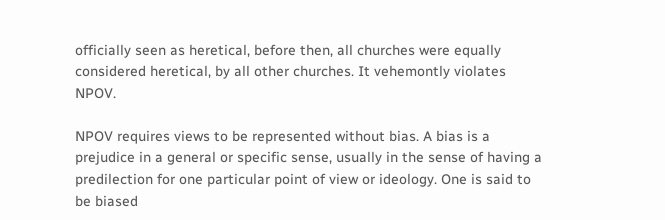officially seen as heretical, before then, all churches were equally considered heretical, by all other churches. It vehemontly violates NPOV.

NPOV requires views to be represented without bias. A bias is a prejudice in a general or specific sense, usually in the sense of having a predilection for one particular point of view or ideology. One is said to be biased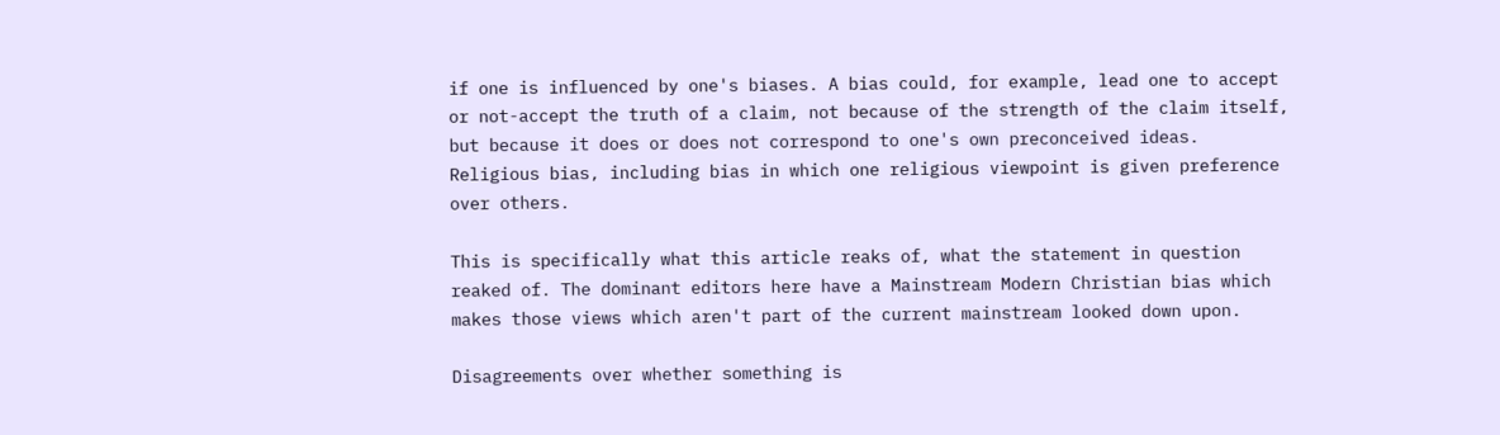if one is influenced by one's biases. A bias could, for example, lead one to accept or not-accept the truth of a claim, not because of the strength of the claim itself, but because it does or does not correspond to one's own preconceived ideas.
Religious bias, including bias in which one religious viewpoint is given preference over others.

This is specifically what this article reaks of, what the statement in question reaked of. The dominant editors here have a Mainstream Modern Christian bias which makes those views which aren't part of the current mainstream looked down upon.

Disagreements over whether something is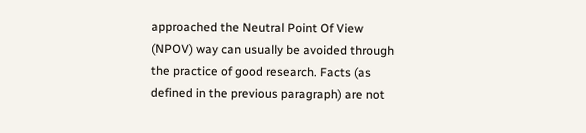approached the Neutral Point Of View (NPOV) way can usually be avoided through the practice of good research. Facts (as defined in the previous paragraph) are not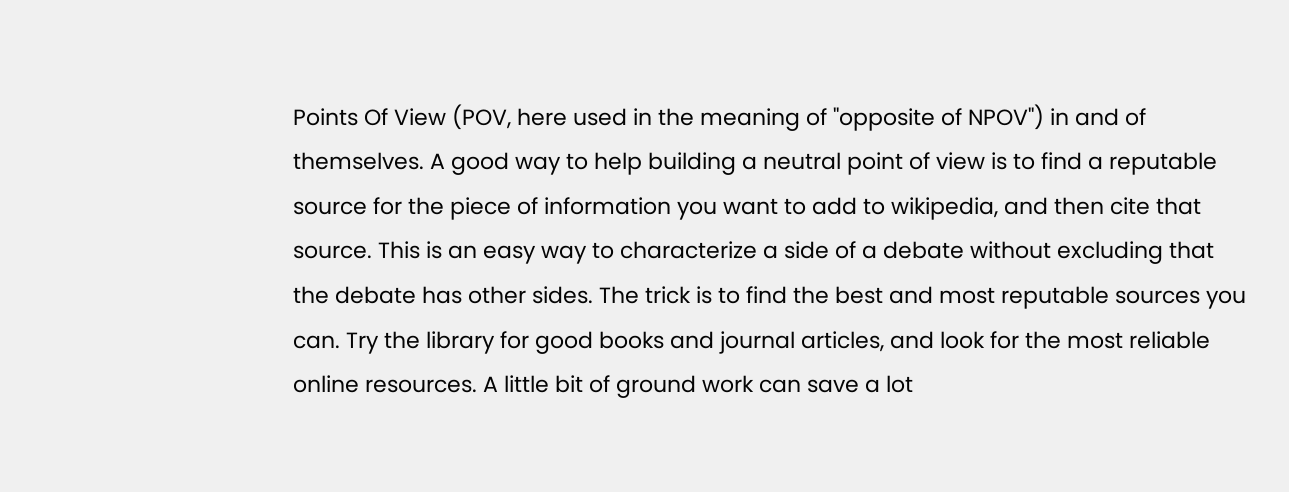Points Of View (POV, here used in the meaning of "opposite of NPOV") in and of themselves. A good way to help building a neutral point of view is to find a reputable source for the piece of information you want to add to wikipedia, and then cite that source. This is an easy way to characterize a side of a debate without excluding that the debate has other sides. The trick is to find the best and most reputable sources you can. Try the library for good books and journal articles, and look for the most reliable online resources. A little bit of ground work can save a lot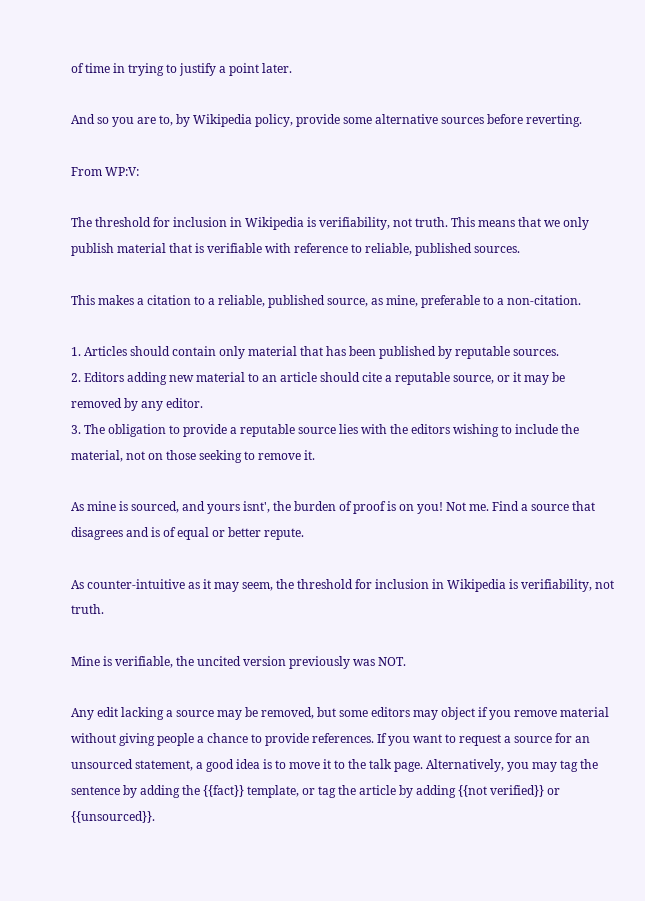of time in trying to justify a point later.

And so you are to, by Wikipedia policy, provide some alternative sources before reverting.

From WP:V:

The threshold for inclusion in Wikipedia is verifiability, not truth. This means that we only publish material that is verifiable with reference to reliable, published sources.

This makes a citation to a reliable, published source, as mine, preferable to a non-citation.

1. Articles should contain only material that has been published by reputable sources.
2. Editors adding new material to an article should cite a reputable source, or it may be removed by any editor.
3. The obligation to provide a reputable source lies with the editors wishing to include the material, not on those seeking to remove it.

As mine is sourced, and yours isnt', the burden of proof is on you! Not me. Find a source that disagrees and is of equal or better repute.

As counter-intuitive as it may seem, the threshold for inclusion in Wikipedia is verifiability, not truth.

Mine is verifiable, the uncited version previously was NOT.

Any edit lacking a source may be removed, but some editors may object if you remove material without giving people a chance to provide references. If you want to request a source for an unsourced statement, a good idea is to move it to the talk page. Alternatively, you may tag the sentence by adding the {{fact}} template, or tag the article by adding {{not verified}} or {{unsourced}}.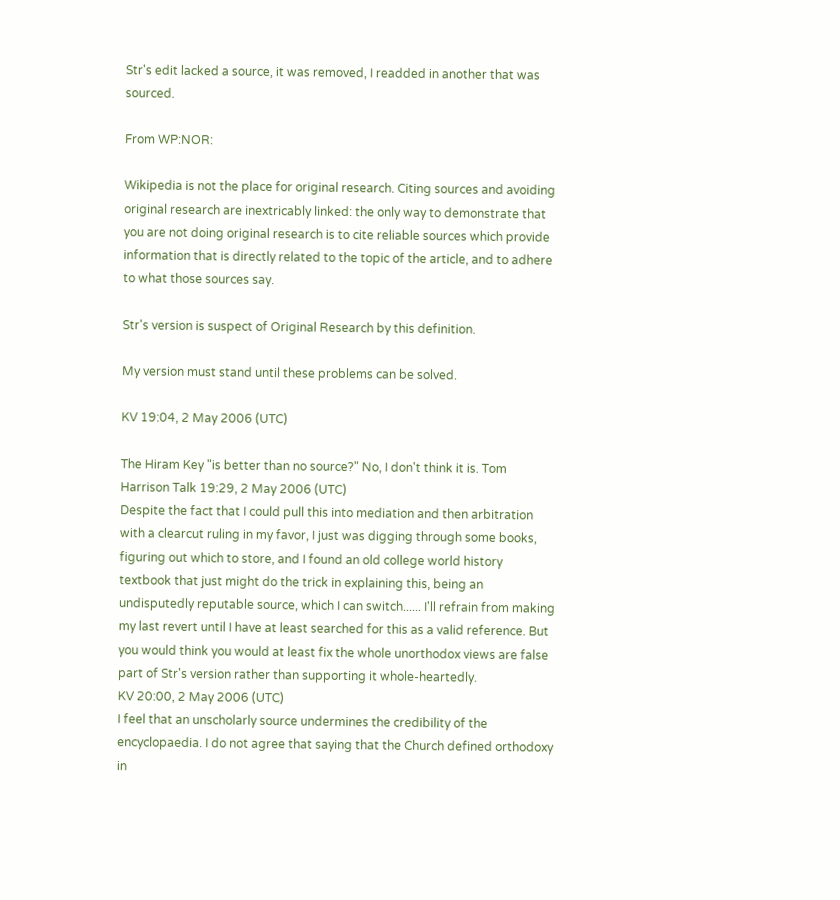Str's edit lacked a source, it was removed, I readded in another that was sourced.

From WP:NOR:

Wikipedia is not the place for original research. Citing sources and avoiding original research are inextricably linked: the only way to demonstrate that you are not doing original research is to cite reliable sources which provide information that is directly related to the topic of the article, and to adhere to what those sources say.

Str's version is suspect of Original Research by this definition.

My version must stand until these problems can be solved.

KV 19:04, 2 May 2006 (UTC)

The Hiram Key "is better than no source?" No, I don't think it is. Tom Harrison Talk 19:29, 2 May 2006 (UTC)
Despite the fact that I could pull this into mediation and then arbitration with a clearcut ruling in my favor, I just was digging through some books, figuring out which to store, and I found an old college world history textbook that just might do the trick in explaining this, being an undisputedly reputable source, which I can switch...... I'll refrain from making my last revert until I have at least searched for this as a valid reference. But you would think you would at least fix the whole unorthodox views are false part of Str's version rather than supporting it whole-heartedly.
KV 20:00, 2 May 2006 (UTC)
I feel that an unscholarly source undermines the credibility of the encyclopaedia. I do not agree that saying that the Church defined orthodoxy in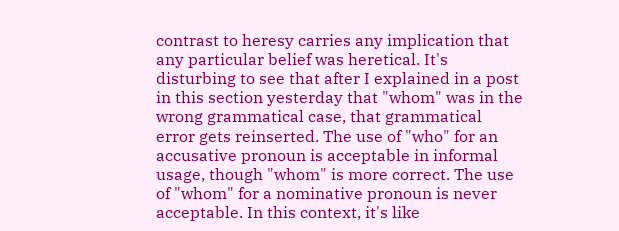contrast to heresy carries any implication that any particular belief was heretical. It's disturbing to see that after I explained in a post in this section yesterday that "whom" was in the wrong grammatical case, that grammatical error gets reinserted. The use of "who" for an accusative pronoun is acceptable in informal usage, though "whom" is more correct. The use of "whom" for a nominative pronoun is never acceptable. In this context, it's like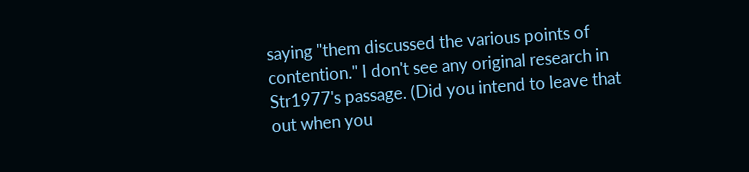saying "them discussed the various points of contention." I don't see any original research in Str1977's passage. (Did you intend to leave that out when you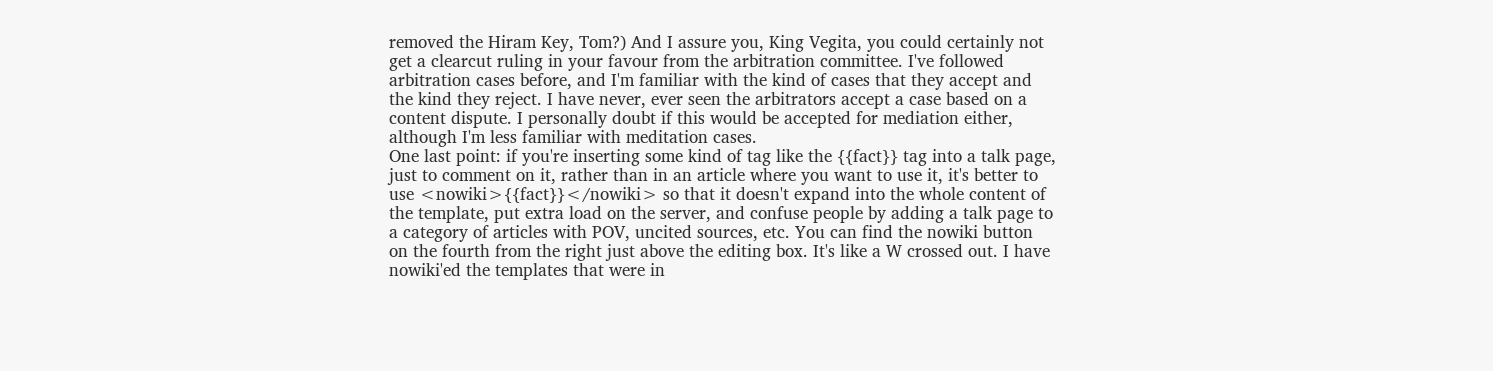removed the Hiram Key, Tom?) And I assure you, King Vegita, you could certainly not get a clearcut ruling in your favour from the arbitration committee. I've followed arbitration cases before, and I'm familiar with the kind of cases that they accept and the kind they reject. I have never, ever seen the arbitrators accept a case based on a content dispute. I personally doubt if this would be accepted for mediation either, although I'm less familiar with meditation cases.
One last point: if you're inserting some kind of tag like the {{fact}} tag into a talk page, just to comment on it, rather than in an article where you want to use it, it's better to use <nowiki>{{fact}}</nowiki> so that it doesn't expand into the whole content of the template, put extra load on the server, and confuse people by adding a talk page to a category of articles with POV, uncited sources, etc. You can find the nowiki button on the fourth from the right just above the editing box. It's like a W crossed out. I have nowiki'ed the templates that were in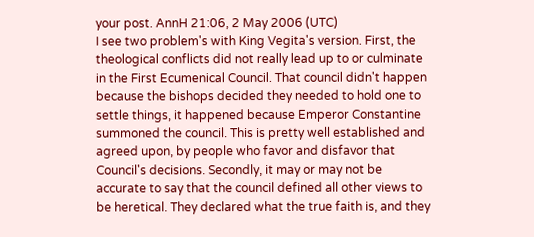your post. AnnH 21:06, 2 May 2006 (UTC)
I see two problem's with King Vegita's version. First, the theological conflicts did not really lead up to or culminate in the First Ecumenical Council. That council didn't happen because the bishops decided they needed to hold one to settle things, it happened because Emperor Constantine summoned the council. This is pretty well established and agreed upon, by people who favor and disfavor that Council's decisions. Secondly, it may or may not be accurate to say that the council defined all other views to be heretical. They declared what the true faith is, and they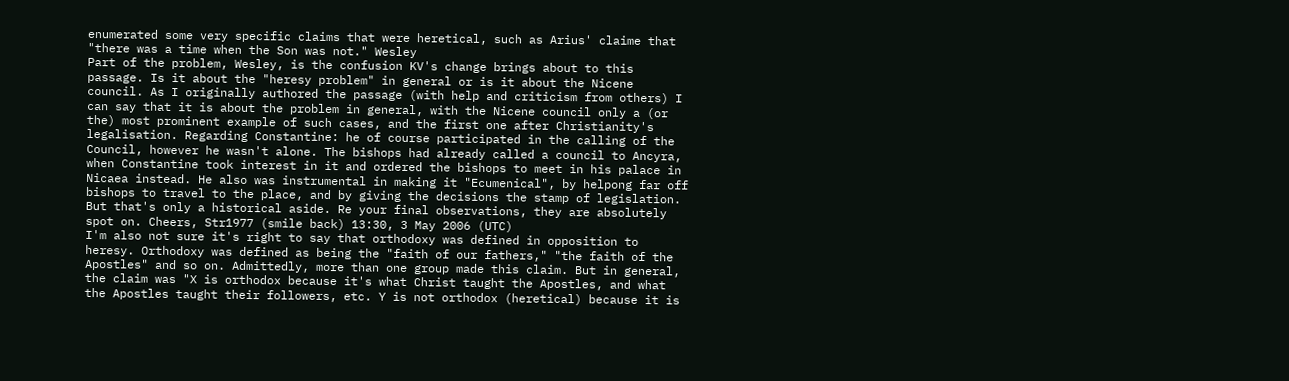enumerated some very specific claims that were heretical, such as Arius' claime that "there was a time when the Son was not." Wesley
Part of the problem, Wesley, is the confusion KV's change brings about to this passage. Is it about the "heresy problem" in general or is it about the Nicene council. As I originally authored the passage (with help and criticism from others) I can say that it is about the problem in general, with the Nicene council only a (or the) most prominent example of such cases, and the first one after Christianity's legalisation. Regarding Constantine: he of course participated in the calling of the Council, however he wasn't alone. The bishops had already called a council to Ancyra, when Constantine took interest in it and ordered the bishops to meet in his palace in Nicaea instead. He also was instrumental in making it "Ecumenical", by helpong far off bishops to travel to the place, and by giving the decisions the stamp of legislation. But that's only a historical aside. Re your final observations, they are absolutely spot on. Cheers, Str1977 (smile back) 13:30, 3 May 2006 (UTC)
I'm also not sure it's right to say that orthodoxy was defined in opposition to heresy. Orthodoxy was defined as being the "faith of our fathers," "the faith of the Apostles" and so on. Admittedly, more than one group made this claim. But in general, the claim was "X is orthodox because it's what Christ taught the Apostles, and what the Apostles taught their followers, etc. Y is not orthodox (heretical) because it is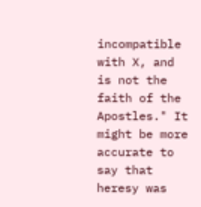incompatible with X, and is not the faith of the Apostles." It might be more accurate to say that heresy was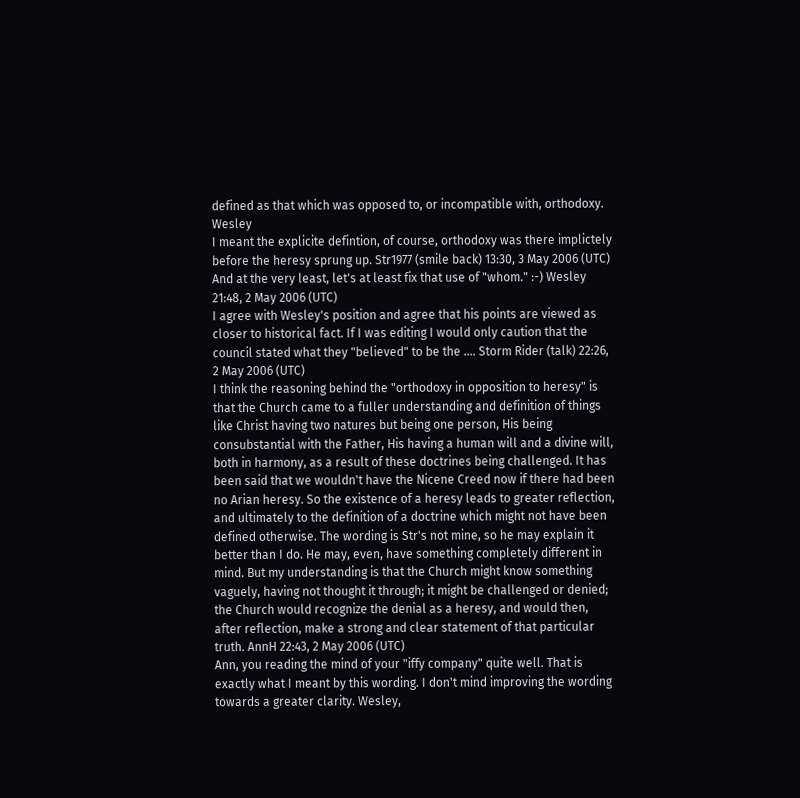defined as that which was opposed to, or incompatible with, orthodoxy. Wesley
I meant the explicite defintion, of course, orthodoxy was there implictely before the heresy sprung up. Str1977 (smile back) 13:30, 3 May 2006 (UTC)
And at the very least, let's at least fix that use of "whom." :-) Wesley 21:48, 2 May 2006 (UTC)
I agree with Wesley's position and agree that his points are viewed as closer to historical fact. If I was editing I would only caution that the council stated what they "believed" to be the .... Storm Rider (talk) 22:26, 2 May 2006 (UTC)
I think the reasoning behind the "orthodoxy in opposition to heresy" is that the Church came to a fuller understanding and definition of things like Christ having two natures but being one person, His being consubstantial with the Father, His having a human will and a divine will, both in harmony, as a result of these doctrines being challenged. It has been said that we wouldn't have the Nicene Creed now if there had been no Arian heresy. So the existence of a heresy leads to greater reflection, and ultimately to the definition of a doctrine which might not have been defined otherwise. The wording is Str's not mine, so he may explain it better than I do. He may, even, have something completely different in mind. But my understanding is that the Church might know something vaguely, having not thought it through; it might be challenged or denied; the Church would recognize the denial as a heresy, and would then, after reflection, make a strong and clear statement of that particular truth. AnnH 22:43, 2 May 2006 (UTC)
Ann, you reading the mind of your "iffy company" quite well. That is exactly what I meant by this wording. I don't mind improving the wording towards a greater clarity. Wesley,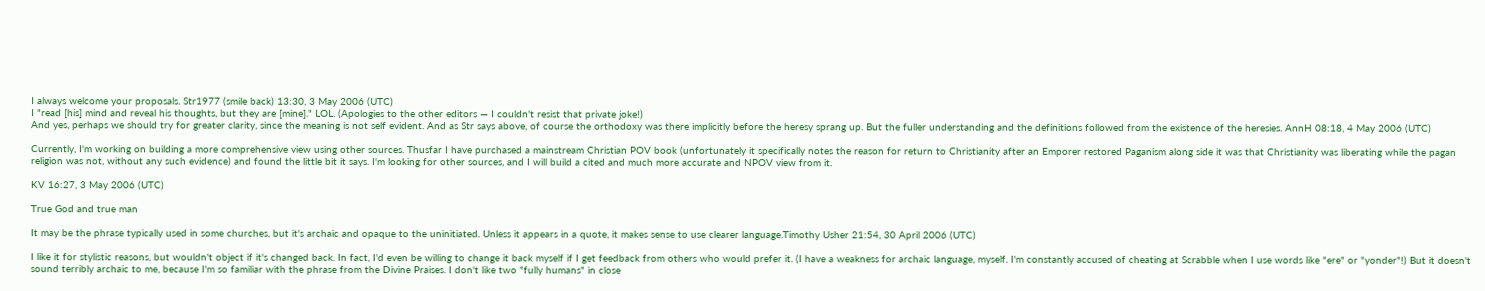I always welcome your proposals. Str1977 (smile back) 13:30, 3 May 2006 (UTC)
I "read [his] mind and reveal his thoughts, but they are [mine]." LOL. (Apologies to the other editors — I couldn't resist that private joke!)
And yes, perhaps we should try for greater clarity, since the meaning is not self evident. And as Str says above, of course the orthodoxy was there implicitly before the heresy sprang up. But the fuller understanding and the definitions followed from the existence of the heresies. AnnH 08:18, 4 May 2006 (UTC)

Currently, I'm working on building a more comprehensive view using other sources. Thusfar I have purchased a mainstream Christian POV book (unfortunately it specifically notes the reason for return to Christianity after an Emporer restored Paganism along side it was that Christianity was liberating while the pagan religion was not, without any such evidence) and found the little bit it says. I'm looking for other sources, and I will build a cited and much more accurate and NPOV view from it.

KV 16:27, 3 May 2006 (UTC)

True God and true man

It may be the phrase typically used in some churches, but it's archaic and opaque to the uninitiated. Unless it appears in a quote, it makes sense to use clearer language.Timothy Usher 21:54, 30 April 2006 (UTC)

I like it for stylistic reasons, but wouldn't object if it's changed back. In fact, I'd even be willing to change it back myself if I get feedback from others who would prefer it. (I have a weakness for archaic language, myself. I'm constantly accused of cheating at Scrabble when I use words like "ere" or "yonder"!) But it doesn't sound terribly archaic to me, because I'm so familiar with the phrase from the Divine Praises. I don't like two "fully humans" in close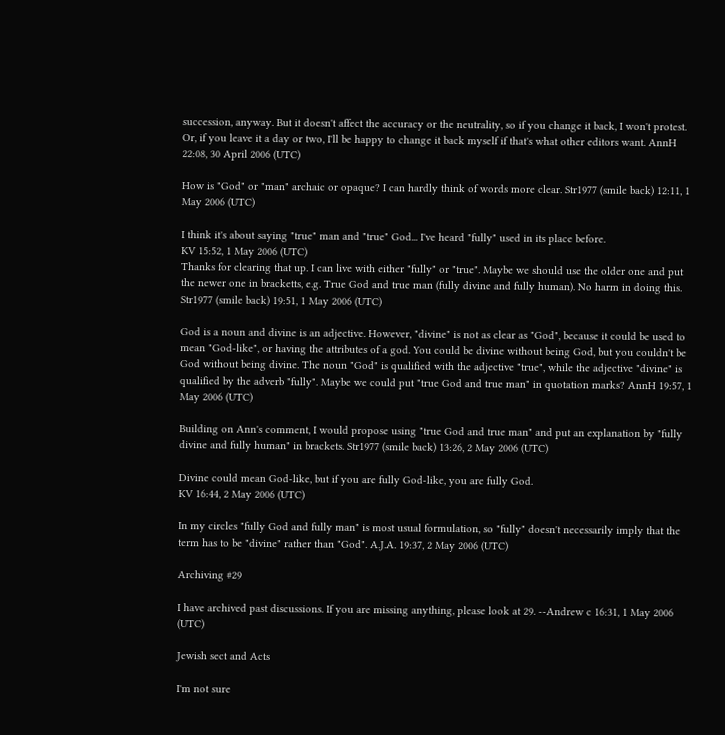succession, anyway. But it doesn't affect the accuracy or the neutrality, so if you change it back, I won't protest. Or, if you leave it a day or two, I'll be happy to change it back myself if that's what other editors want. AnnH 22:08, 30 April 2006 (UTC)

How is "God" or "man" archaic or opaque? I can hardly think of words more clear. Str1977 (smile back) 12:11, 1 May 2006 (UTC)

I think it's about saying "true" man and "true" God... I've heard "fully" used in its place before.
KV 15:52, 1 May 2006 (UTC)
Thanks for clearing that up. I can live with either "fully" or "true". Maybe we should use the older one and put the newer one in bracketts, e.g. True God and true man (fully divine and fully human). No harm in doing this. Str1977 (smile back) 19:51, 1 May 2006 (UTC)

God is a noun and divine is an adjective. However, "divine" is not as clear as "God", because it could be used to mean "God-like", or having the attributes of a god. You could be divine without being God, but you couldn't be God without being divine. The noun "God" is qualified with the adjective "true", while the adjective "divine" is qualified by the adverb "fully". Maybe we could put "true God and true man" in quotation marks? AnnH 19:57, 1 May 2006 (UTC)

Building on Ann's comment, I would propose using "true God and true man" and put an explanation by "fully divine and fully human" in brackets. Str1977 (smile back) 13:26, 2 May 2006 (UTC)

Divine could mean God-like, but if you are fully God-like, you are fully God.
KV 16:44, 2 May 2006 (UTC)

In my circles "fully God and fully man" is most usual formulation, so "fully" doesn't necessarily imply that the term has to be "divine" rather than "God". A.J.A. 19:37, 2 May 2006 (UTC)

Archiving #29

I have archived past discussions. If you are missing anything, please look at 29. --Andrew c 16:31, 1 May 2006 (UTC)

Jewish sect and Acts

I'm not sure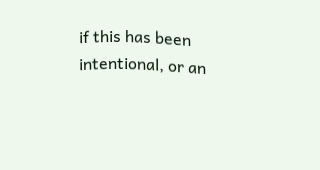if this has been intentional, or an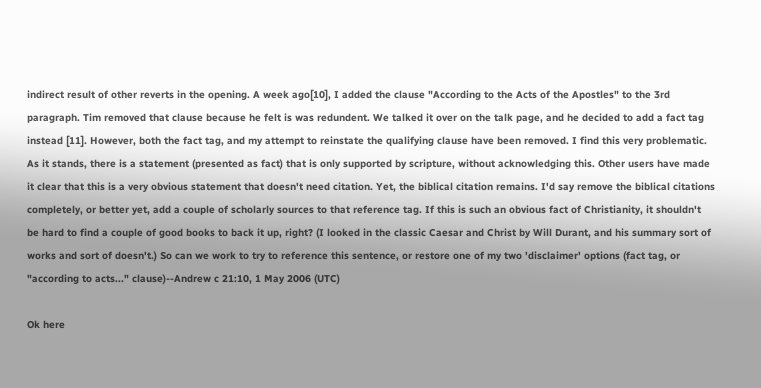indirect result of other reverts in the opening. A week ago[10], I added the clause "According to the Acts of the Apostles" to the 3rd paragraph. Tim removed that clause because he felt is was redundent. We talked it over on the talk page, and he decided to add a fact tag instead [11]. However, both the fact tag, and my attempt to reinstate the qualifying clause have been removed. I find this very problematic. As it stands, there is a statement (presented as fact) that is only supported by scripture, without acknowledging this. Other users have made it clear that this is a very obvious statement that doesn't need citation. Yet, the biblical citation remains. I'd say remove the biblical citations completely, or better yet, add a couple of scholarly sources to that reference tag. If this is such an obvious fact of Christianity, it shouldn't be hard to find a couple of good books to back it up, right? (I looked in the classic Caesar and Christ by Will Durant, and his summary sort of works and sort of doesn't.) So can we work to try to reference this sentence, or restore one of my two 'disclaimer' options (fact tag, or "according to acts..." clause)--Andrew c 21:10, 1 May 2006 (UTC)

Ok here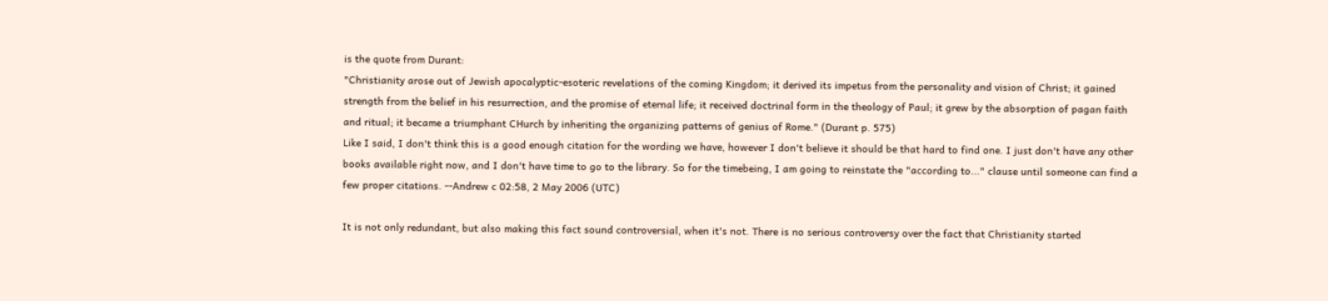is the quote from Durant:
"Christianity arose out of Jewish apocalyptic-esoteric revelations of the coming Kingdom; it derived its impetus from the personality and vision of Christ; it gained strength from the belief in his resurrection, and the promise of eternal life; it received doctrinal form in the theology of Paul; it grew by the absorption of pagan faith and ritual; it became a triumphant CHurch by inheriting the organizing patterns of genius of Rome." (Durant p. 575)
Like I said, I don't think this is a good enough citation for the wording we have, however I don't believe it should be that hard to find one. I just don't have any other books available right now, and I don't have time to go to the library. So for the timebeing, I am going to reinstate the "according to..." clause until someone can find a few proper citations. --Andrew c 02:58, 2 May 2006 (UTC)

It is not only redundant, but also making this fact sound controversial, when it's not. There is no serious controversy over the fact that Christianity started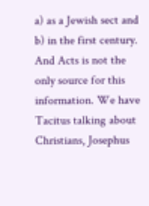a) as a Jewish sect and b) in the first century. And Acts is not the only source for this information. We have Tacitus talking about Christians, Josephus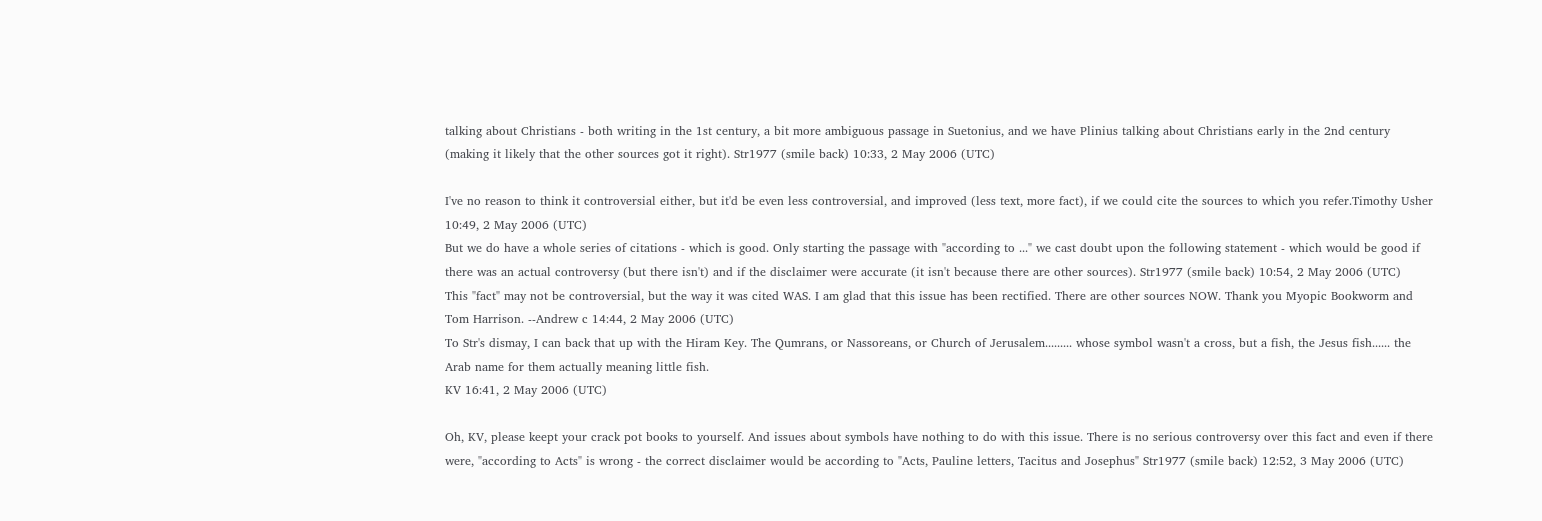talking about Christians - both writing in the 1st century, a bit more ambiguous passage in Suetonius, and we have Plinius talking about Christians early in the 2nd century (making it likely that the other sources got it right). Str1977 (smile back) 10:33, 2 May 2006 (UTC)

I've no reason to think it controversial either, but it'd be even less controversial, and improved (less text, more fact), if we could cite the sources to which you refer.Timothy Usher 10:49, 2 May 2006 (UTC)
But we do have a whole series of citations - which is good. Only starting the passage with "according to ..." we cast doubt upon the following statement - which would be good if there was an actual controversy (but there isn't) and if the disclaimer were accurate (it isn't because there are other sources). Str1977 (smile back) 10:54, 2 May 2006 (UTC)
This "fact" may not be controversial, but the way it was cited WAS. I am glad that this issue has been rectified. There are other sources NOW. Thank you Myopic Bookworm and Tom Harrison. --Andrew c 14:44, 2 May 2006 (UTC)
To Str's dismay, I can back that up with the Hiram Key. The Qumrans, or Nassoreans, or Church of Jerusalem......... whose symbol wasn't a cross, but a fish, the Jesus fish...... the Arab name for them actually meaning little fish.
KV 16:41, 2 May 2006 (UTC)

Oh, KV, please keept your crack pot books to yourself. And issues about symbols have nothing to do with this issue. There is no serious controversy over this fact and even if there were, "according to Acts" is wrong - the correct disclaimer would be according to "Acts, Pauline letters, Tacitus and Josephus" Str1977 (smile back) 12:52, 3 May 2006 (UTC)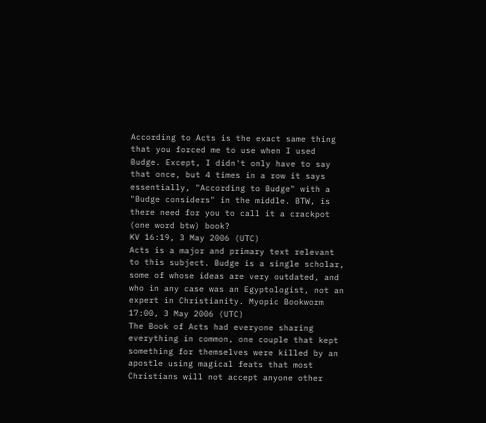According to Acts is the exact same thing that you forced me to use when I used Budge. Except, I didn't only have to say that once, but 4 times in a row it says essentially, "According to Budge" with a "Budge considers" in the middle. BTW, is there need for you to call it a crackpot (one word btw) book?
KV 16:19, 3 May 2006 (UTC)
Acts is a major and primary text relevant to this subject. Budge is a single scholar, some of whose ideas are very outdated, and who in any case was an Egyptologist, not an expert in Christianity. Myopic Bookworm 17:00, 3 May 2006 (UTC)
The Book of Acts had everyone sharing everything in common, one couple that kept something for themselves were killed by an apostle using magical feats that most Christians will not accept anyone other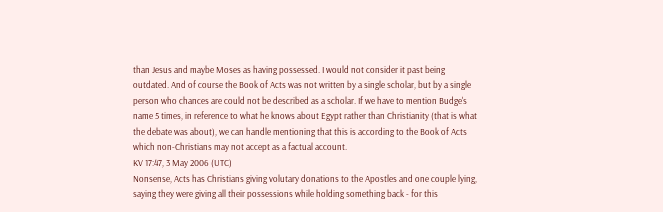than Jesus and maybe Moses as having possessed. I would not consider it past being outdated. And of course the Book of Acts was not written by a single scholar, but by a single person who chances are could not be described as a scholar. If we have to mention Budge's name 5 times, in reference to what he knows about Egypt rather than Christianity (that is what the debate was about), we can handle mentioning that this is according to the Book of Acts which non-Christians may not accept as a factual account.
KV 17:47, 3 May 2006 (UTC)
Nonsense, Acts has Christians giving volutary donations to the Apostles and one couple lying, saying they were giving all their possessions while holding something back - for this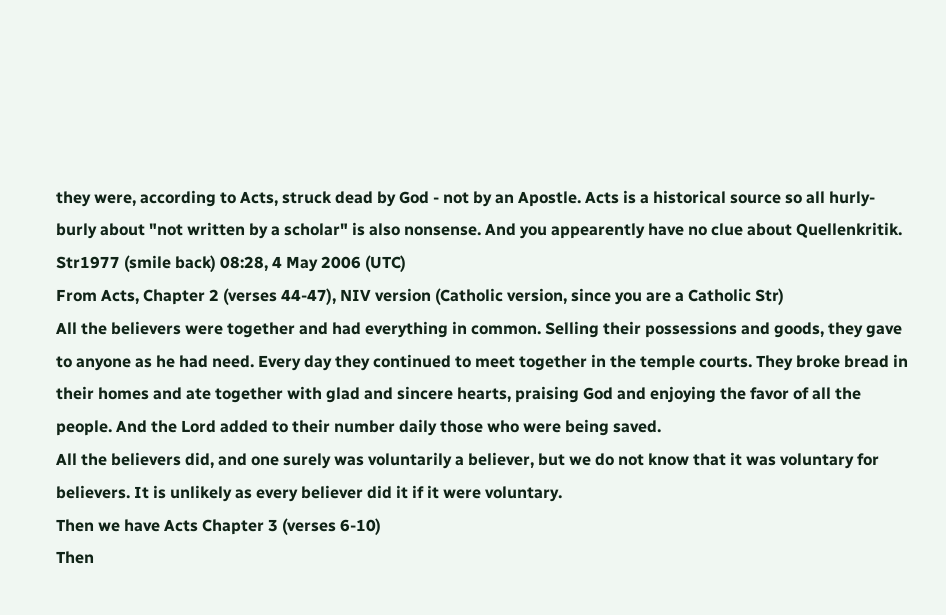they were, according to Acts, struck dead by God - not by an Apostle. Acts is a historical source so all hurly-burly about "not written by a scholar" is also nonsense. And you appearently have no clue about Quellenkritik. Str1977 (smile back) 08:28, 4 May 2006 (UTC)
From Acts, Chapter 2 (verses 44-47), NIV version (Catholic version, since you are a Catholic Str)
All the believers were together and had everything in common. Selling their possessions and goods, they gave to anyone as he had need. Every day they continued to meet together in the temple courts. They broke bread in their homes and ate together with glad and sincere hearts, praising God and enjoying the favor of all the people. And the Lord added to their number daily those who were being saved.
All the believers did, and one surely was voluntarily a believer, but we do not know that it was voluntary for believers. It is unlikely as every believer did it if it were voluntary.
Then we have Acts Chapter 3 (verses 6-10)
Then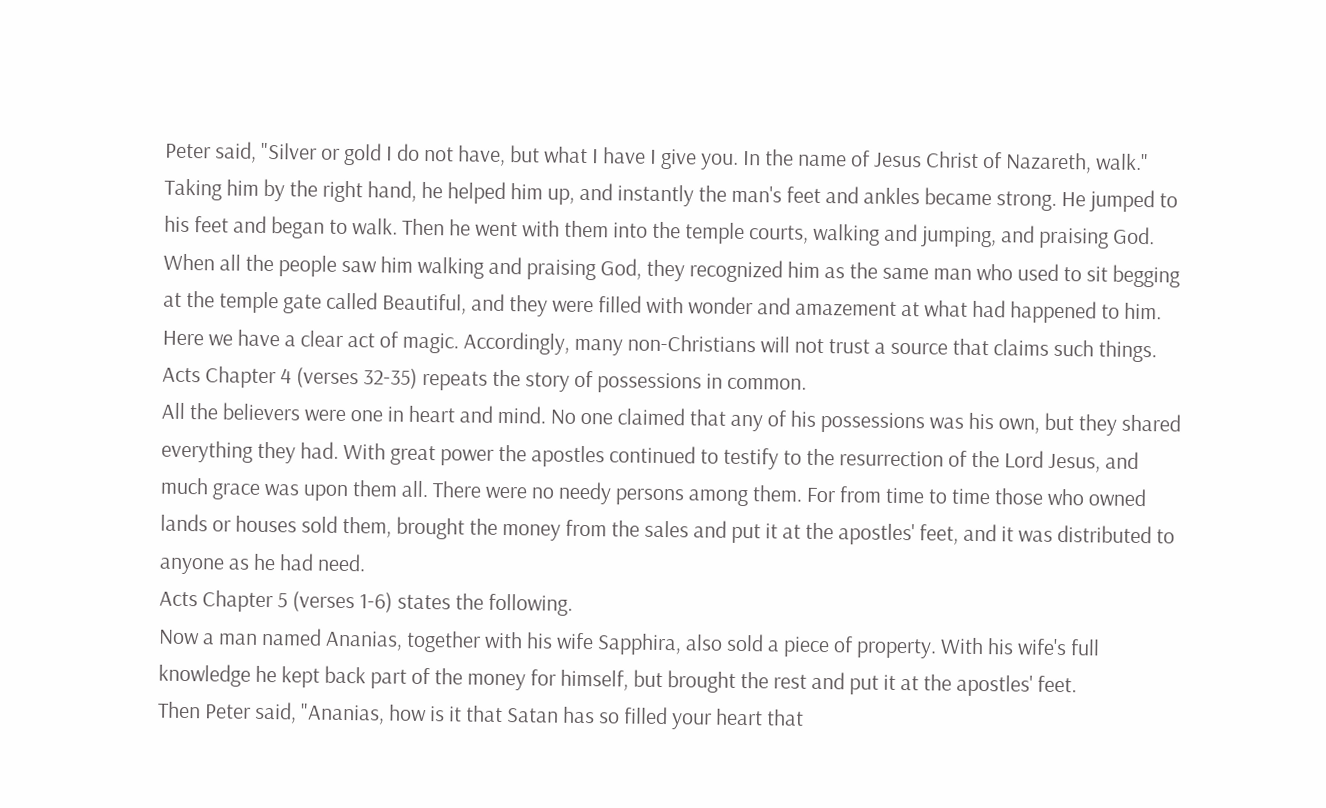Peter said, "Silver or gold I do not have, but what I have I give you. In the name of Jesus Christ of Nazareth, walk." Taking him by the right hand, he helped him up, and instantly the man's feet and ankles became strong. He jumped to his feet and began to walk. Then he went with them into the temple courts, walking and jumping, and praising God. When all the people saw him walking and praising God, they recognized him as the same man who used to sit begging at the temple gate called Beautiful, and they were filled with wonder and amazement at what had happened to him.
Here we have a clear act of magic. Accordingly, many non-Christians will not trust a source that claims such things.
Acts Chapter 4 (verses 32-35) repeats the story of possessions in common.
All the believers were one in heart and mind. No one claimed that any of his possessions was his own, but they shared everything they had. With great power the apostles continued to testify to the resurrection of the Lord Jesus, and much grace was upon them all. There were no needy persons among them. For from time to time those who owned lands or houses sold them, brought the money from the sales and put it at the apostles' feet, and it was distributed to anyone as he had need.
Acts Chapter 5 (verses 1-6) states the following.
Now a man named Ananias, together with his wife Sapphira, also sold a piece of property. With his wife's full knowledge he kept back part of the money for himself, but brought the rest and put it at the apostles' feet.
Then Peter said, "Ananias, how is it that Satan has so filled your heart that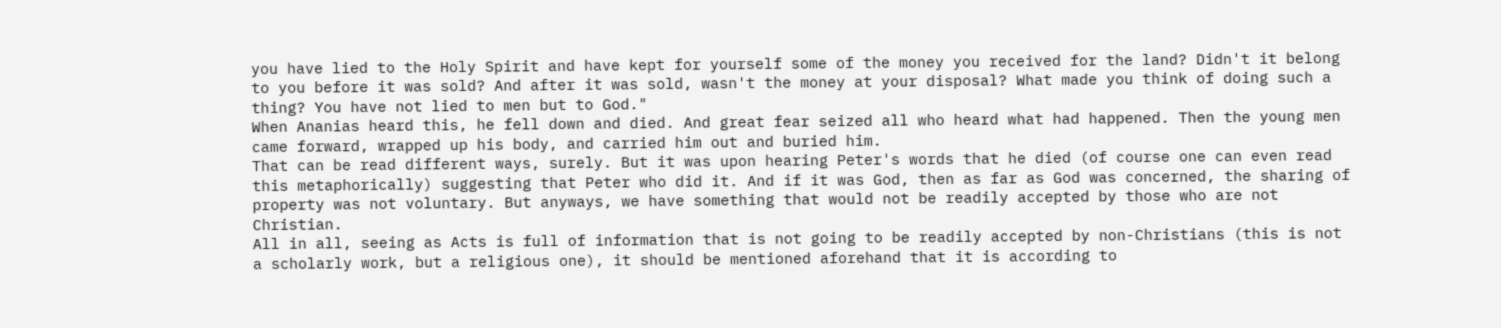you have lied to the Holy Spirit and have kept for yourself some of the money you received for the land? Didn't it belong to you before it was sold? And after it was sold, wasn't the money at your disposal? What made you think of doing such a thing? You have not lied to men but to God."
When Ananias heard this, he fell down and died. And great fear seized all who heard what had happened. Then the young men came forward, wrapped up his body, and carried him out and buried him.
That can be read different ways, surely. But it was upon hearing Peter's words that he died (of course one can even read this metaphorically) suggesting that Peter who did it. And if it was God, then as far as God was concerned, the sharing of property was not voluntary. But anyways, we have something that would not be readily accepted by those who are not Christian.
All in all, seeing as Acts is full of information that is not going to be readily accepted by non-Christians (this is not a scholarly work, but a religious one), it should be mentioned aforehand that it is according to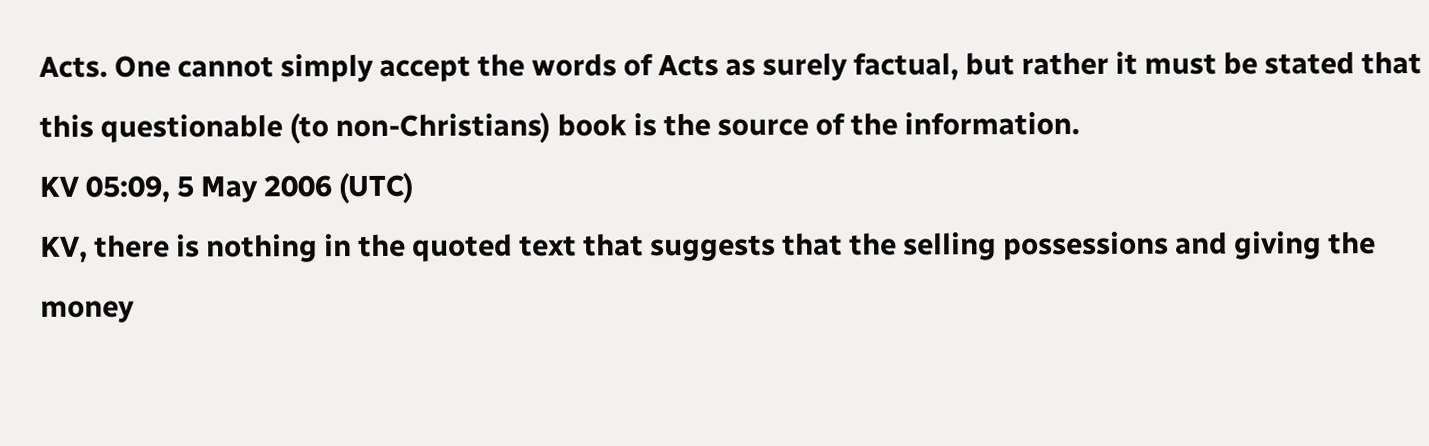Acts. One cannot simply accept the words of Acts as surely factual, but rather it must be stated that this questionable (to non-Christians) book is the source of the information.
KV 05:09, 5 May 2006 (UTC)
KV, there is nothing in the quoted text that suggests that the selling possessions and giving the money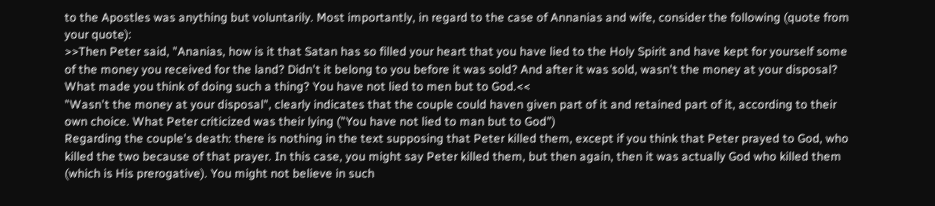to the Apostles was anything but voluntarily. Most importantly, in regard to the case of Annanias and wife, consider the following (quote from your quote):
>>Then Peter said, "Ananias, how is it that Satan has so filled your heart that you have lied to the Holy Spirit and have kept for yourself some of the money you received for the land? Didn't it belong to you before it was sold? And after it was sold, wasn't the money at your disposal? What made you think of doing such a thing? You have not lied to men but to God.<<
"Wasn't the money at your disposal", clearly indicates that the couple could haven given part of it and retained part of it, according to their own choice. What Peter criticized was their lying ("You have not lied to man but to God")
Regarding the couple's death: there is nothing in the text supposing that Peter killed them, except if you think that Peter prayed to God, who killed the two because of that prayer. In this case, you might say Peter killed them, but then again, then it was actually God who killed them (which is His prerogative). You might not believe in such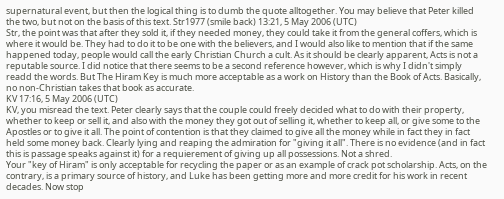supernatural event, but then the logical thing is to dumb the quote alltogether. You may believe that Peter killed the two, but not on the basis of this text. Str1977 (smile back) 13:21, 5 May 2006 (UTC)
Str, the point was that after they sold it, if they needed money, they could take it from the general coffers, which is where it would be. They had to do it to be one with the believers, and I would also like to mention that if the same happened today, people would call the early Christian Church a cult. As it should be clearly apparent, Acts is not a reputable source. I did notice that there seems to be a second reference however, which is why I didn't simply readd the words. But The Hiram Key is much more acceptable as a work on History than the Book of Acts. Basically, no non-Christian takes that book as accurate.
KV 17:16, 5 May 2006 (UTC)
KV, you misread the text. Peter clearly says that the couple could freely decided what to do with their property, whether to keep or sell it, and also with the money they got out of selling it, whether to keep all, or give some to the Apostles or to give it all. The point of contention is that they claimed to give all the money while in fact they in fact held some money back. Clearly lying and reaping the admiration for "giving it all". There is no evidence (and in fact this is passage speaks against it) for a requierement of giving up all possessions. Not a shred.
Your "key of Hiram" is only acceptable for recycling the paper or as an example of crack pot scholarship. Acts, on the contrary, is a primary source of history, and Luke has been getting more and more credit for his work in recent decades. Now stop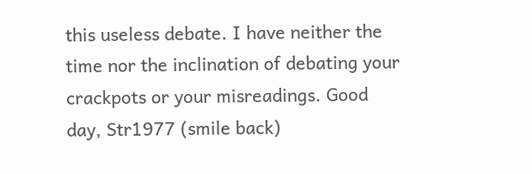this useless debate. I have neither the time nor the inclination of debating your crackpots or your misreadings. Good day, Str1977 (smile back)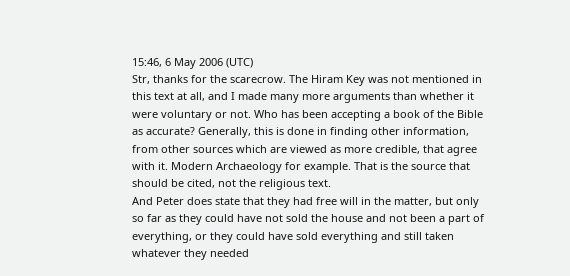15:46, 6 May 2006 (UTC)
Str, thanks for the scarecrow. The Hiram Key was not mentioned in this text at all, and I made many more arguments than whether it were voluntary or not. Who has been accepting a book of the Bible as accurate? Generally, this is done in finding other information, from other sources which are viewed as more credible, that agree with it. Modern Archaeology for example. That is the source that should be cited, not the religious text.
And Peter does state that they had free will in the matter, but only so far as they could have not sold the house and not been a part of everything, or they could have sold everything and still taken whatever they needed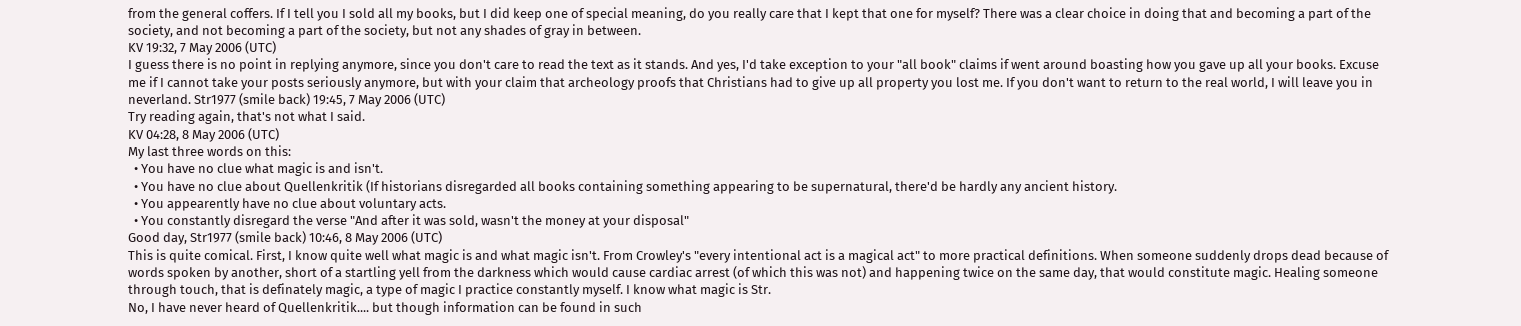from the general coffers. If I tell you I sold all my books, but I did keep one of special meaning, do you really care that I kept that one for myself? There was a clear choice in doing that and becoming a part of the society, and not becoming a part of the society, but not any shades of gray in between.
KV 19:32, 7 May 2006 (UTC)
I guess there is no point in replying anymore, since you don't care to read the text as it stands. And yes, I'd take exception to your "all book" claims if went around boasting how you gave up all your books. Excuse me if I cannot take your posts seriously anymore, but with your claim that archeology proofs that Christians had to give up all property you lost me. If you don't want to return to the real world, I will leave you in neverland. Str1977 (smile back) 19:45, 7 May 2006 (UTC)
Try reading again, that's not what I said.
KV 04:28, 8 May 2006 (UTC)
My last three words on this:
  • You have no clue what magic is and isn't.
  • You have no clue about Quellenkritik (If historians disregarded all books containing something appearing to be supernatural, there'd be hardly any ancient history.
  • You appearently have no clue about voluntary acts.
  • You constantly disregard the verse "And after it was sold, wasn't the money at your disposal"
Good day, Str1977 (smile back) 10:46, 8 May 2006 (UTC)
This is quite comical. First, I know quite well what magic is and what magic isn't. From Crowley's "every intentional act is a magical act" to more practical definitions. When someone suddenly drops dead because of words spoken by another, short of a startling yell from the darkness which would cause cardiac arrest (of which this was not) and happening twice on the same day, that would constitute magic. Healing someone through touch, that is definately magic, a type of magic I practice constantly myself. I know what magic is Str.
No, I have never heard of Quellenkritik.... but though information can be found in such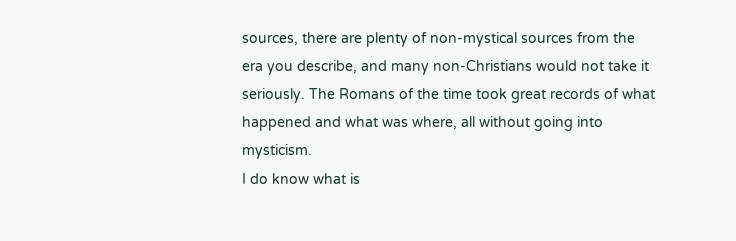sources, there are plenty of non-mystical sources from the era you describe, and many non-Christians would not take it seriously. The Romans of the time took great records of what happened and what was where, all without going into mysticism.
I do know what is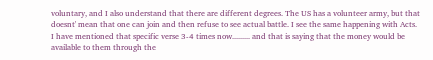voluntary, and I also understand that there are different degrees. The US has a volunteer army, but that doesnt' mean that one can join and then refuse to see actual battle. I see the same happening with Acts.
I have mentioned that specific verse 3-4 times now......... and that is saying that the money would be available to them through the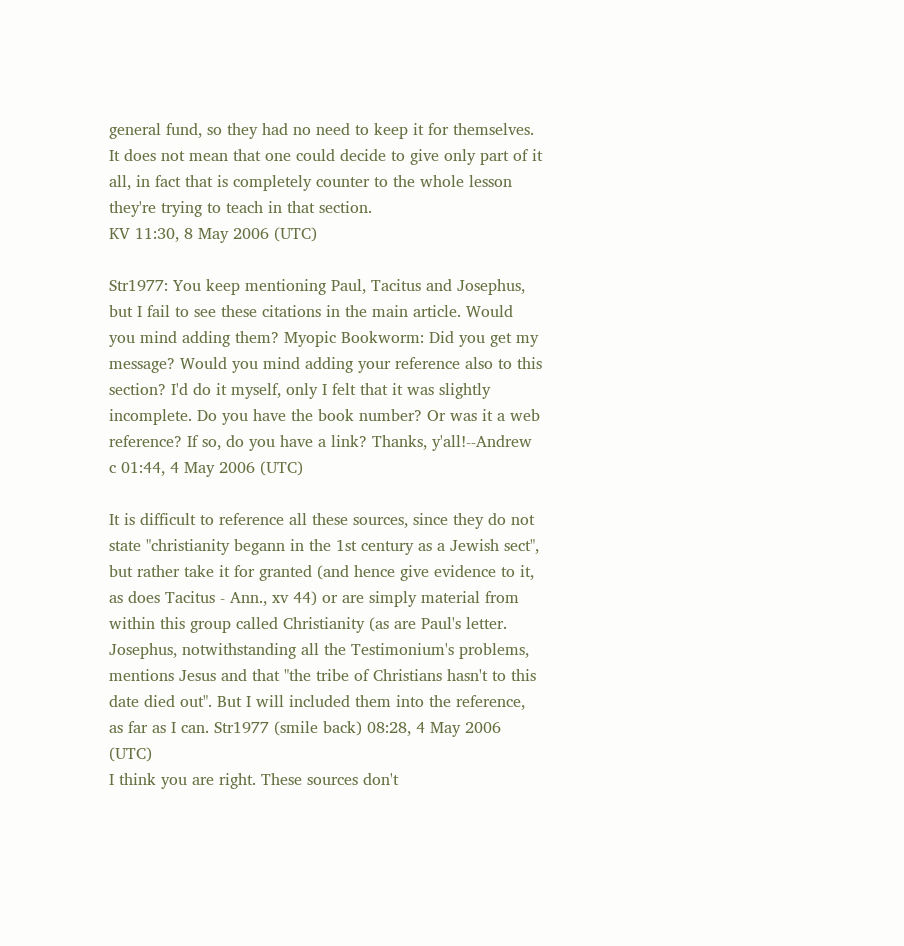general fund, so they had no need to keep it for themselves. It does not mean that one could decide to give only part of it all, in fact that is completely counter to the whole lesson they're trying to teach in that section.
KV 11:30, 8 May 2006 (UTC)

Str1977: You keep mentioning Paul, Tacitus and Josephus, but I fail to see these citations in the main article. Would you mind adding them? Myopic Bookworm: Did you get my message? Would you mind adding your reference also to this section? I'd do it myself, only I felt that it was slightly incomplete. Do you have the book number? Or was it a web reference? If so, do you have a link? Thanks, y'all!--Andrew c 01:44, 4 May 2006 (UTC)

It is difficult to reference all these sources, since they do not state "christianity begann in the 1st century as a Jewish sect", but rather take it for granted (and hence give evidence to it, as does Tacitus - Ann., xv 44) or are simply material from within this group called Christianity (as are Paul's letter. Josephus, notwithstanding all the Testimonium's problems, mentions Jesus and that "the tribe of Christians hasn't to this date died out". But I will included them into the reference, as far as I can. Str1977 (smile back) 08:28, 4 May 2006 (UTC)
I think you are right. These sources don't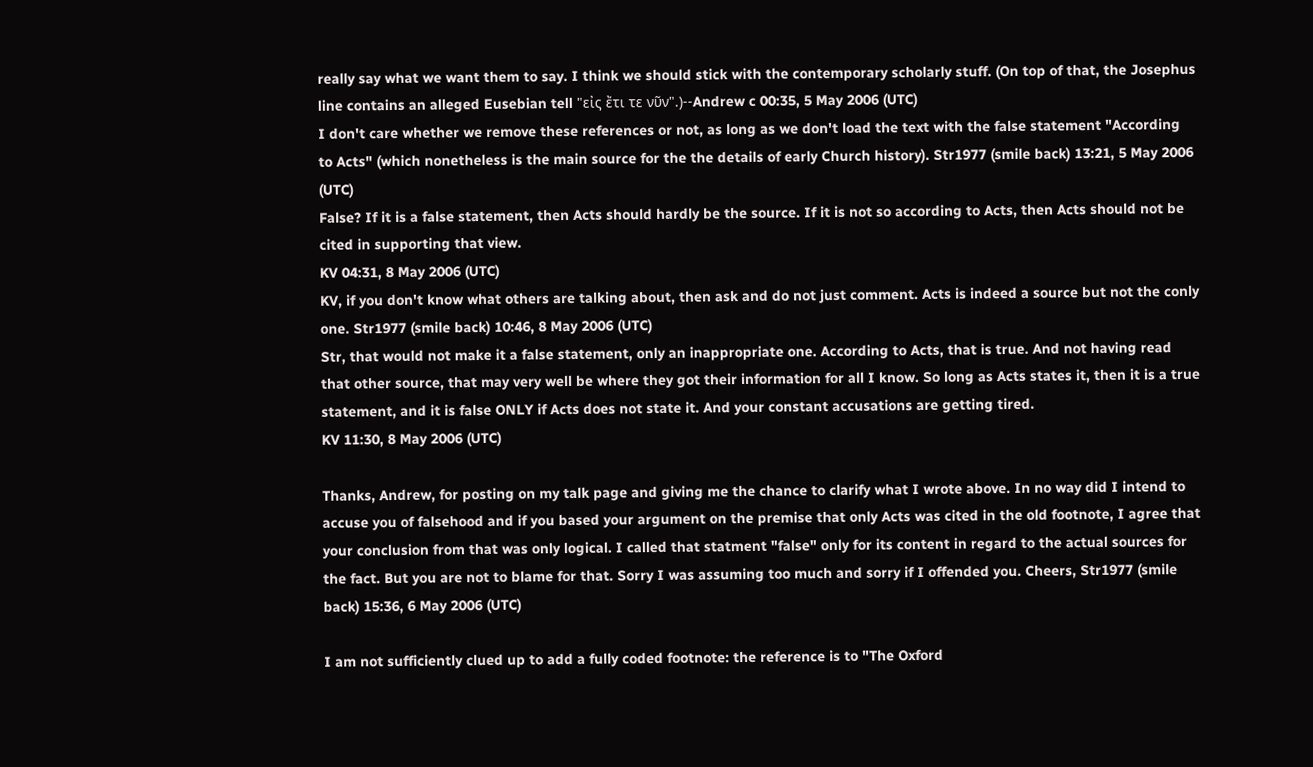really say what we want them to say. I think we should stick with the contemporary scholarly stuff. (On top of that, the Josephus line contains an alleged Eusebian tell "εἰς ἔτι τε νῦν".)--Andrew c 00:35, 5 May 2006 (UTC)
I don't care whether we remove these references or not, as long as we don't load the text with the false statement "According to Acts" (which nonetheless is the main source for the the details of early Church history). Str1977 (smile back) 13:21, 5 May 2006 (UTC)
False? If it is a false statement, then Acts should hardly be the source. If it is not so according to Acts, then Acts should not be cited in supporting that view.
KV 04:31, 8 May 2006 (UTC)
KV, if you don't know what others are talking about, then ask and do not just comment. Acts is indeed a source but not the conly one. Str1977 (smile back) 10:46, 8 May 2006 (UTC)
Str, that would not make it a false statement, only an inappropriate one. According to Acts, that is true. And not having read that other source, that may very well be where they got their information for all I know. So long as Acts states it, then it is a true statement, and it is false ONLY if Acts does not state it. And your constant accusations are getting tired.
KV 11:30, 8 May 2006 (UTC)

Thanks, Andrew, for posting on my talk page and giving me the chance to clarify what I wrote above. In no way did I intend to accuse you of falsehood and if you based your argument on the premise that only Acts was cited in the old footnote, I agree that your conclusion from that was only logical. I called that statment "false" only for its content in regard to the actual sources for the fact. But you are not to blame for that. Sorry I was assuming too much and sorry if I offended you. Cheers, Str1977 (smile back) 15:36, 6 May 2006 (UTC)

I am not sufficiently clued up to add a fully coded footnote: the reference is to "The Oxford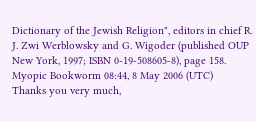Dictionary of the Jewish Religion", editors in chief R. J. Zwi Werblowsky and G. Wigoder (published OUP New York, 1997; ISBN 0-19-508605-8), page 158. Myopic Bookworm 08:44, 8 May 2006 (UTC)
Thanks you very much,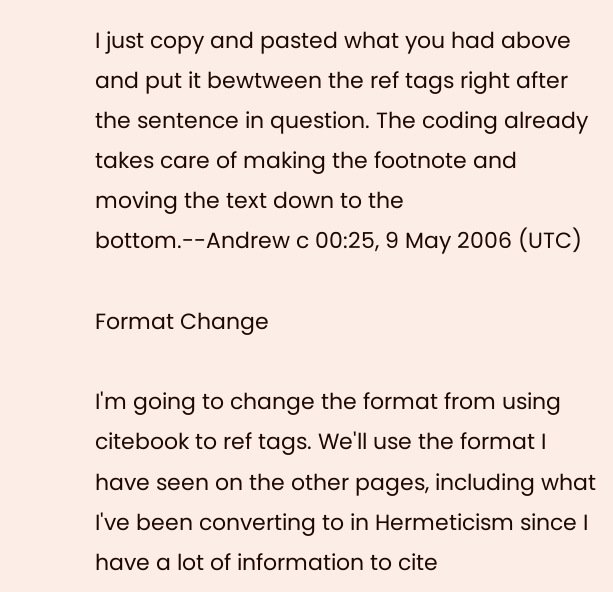I just copy and pasted what you had above and put it bewtween the ref tags right after the sentence in question. The coding already takes care of making the footnote and moving the text down to the bottom.--Andrew c 00:25, 9 May 2006 (UTC)

Format Change

I'm going to change the format from using citebook to ref tags. We'll use the format I have seen on the other pages, including what I've been converting to in Hermeticism since I have a lot of information to cite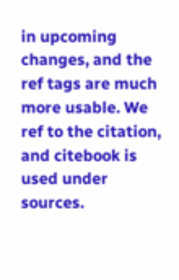in upcoming changes, and the ref tags are much more usable. We ref to the citation, and citebook is used under sources.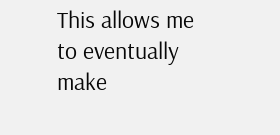This allows me to eventually make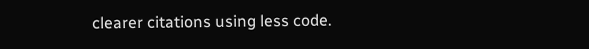clearer citations using less code.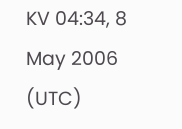KV 04:34, 8 May 2006 (UTC)